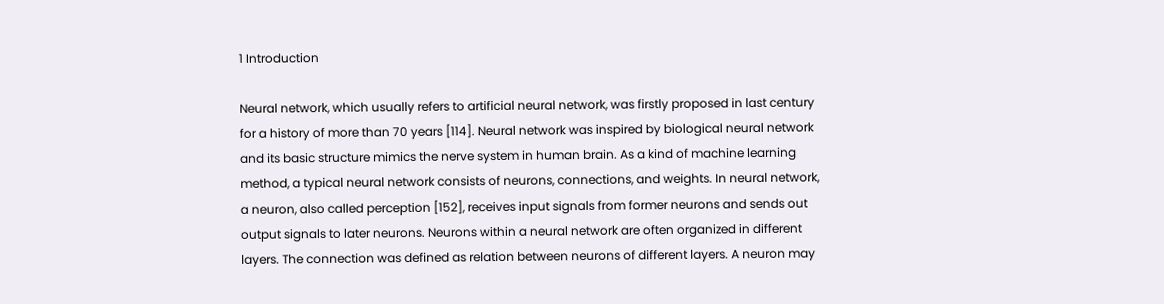1 Introduction

Neural network, which usually refers to artificial neural network, was firstly proposed in last century for a history of more than 70 years [114]. Neural network was inspired by biological neural network and its basic structure mimics the nerve system in human brain. As a kind of machine learning method, a typical neural network consists of neurons, connections, and weights. In neural network, a neuron, also called perception [152], receives input signals from former neurons and sends out output signals to later neurons. Neurons within a neural network are often organized in different layers. The connection was defined as relation between neurons of different layers. A neuron may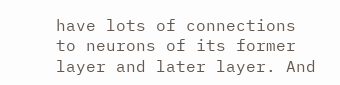have lots of connections to neurons of its former layer and later layer. And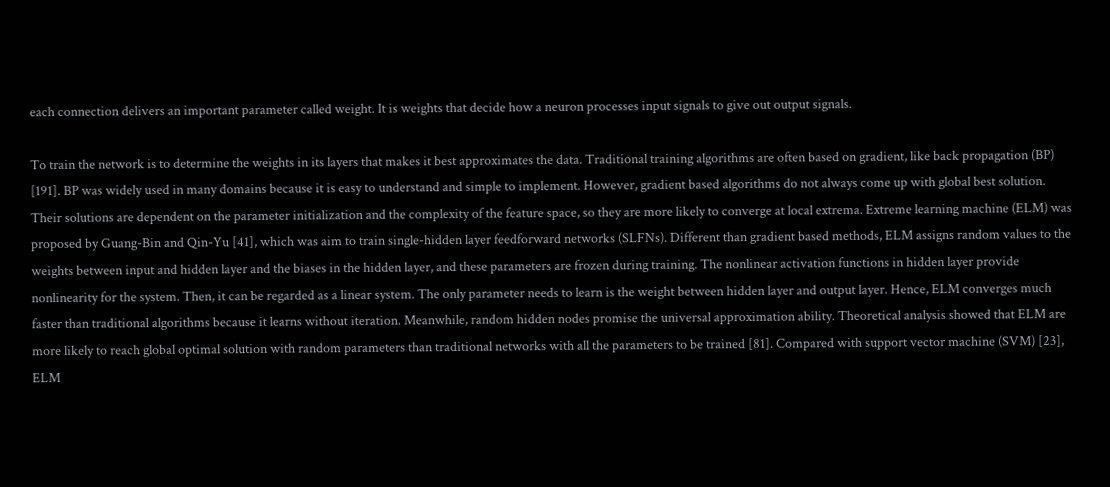each connection delivers an important parameter called weight. It is weights that decide how a neuron processes input signals to give out output signals.

To train the network is to determine the weights in its layers that makes it best approximates the data. Traditional training algorithms are often based on gradient, like back propagation (BP) [191]. BP was widely used in many domains because it is easy to understand and simple to implement. However, gradient based algorithms do not always come up with global best solution. Their solutions are dependent on the parameter initialization and the complexity of the feature space, so they are more likely to converge at local extrema. Extreme learning machine (ELM) was proposed by Guang-Bin and Qin-Yu [41], which was aim to train single-hidden layer feedforward networks (SLFNs). Different than gradient based methods, ELM assigns random values to the weights between input and hidden layer and the biases in the hidden layer, and these parameters are frozen during training. The nonlinear activation functions in hidden layer provide nonlinearity for the system. Then, it can be regarded as a linear system. The only parameter needs to learn is the weight between hidden layer and output layer. Hence, ELM converges much faster than traditional algorithms because it learns without iteration. Meanwhile, random hidden nodes promise the universal approximation ability. Theoretical analysis showed that ELM are more likely to reach global optimal solution with random parameters than traditional networks with all the parameters to be trained [81]. Compared with support vector machine (SVM) [23], ELM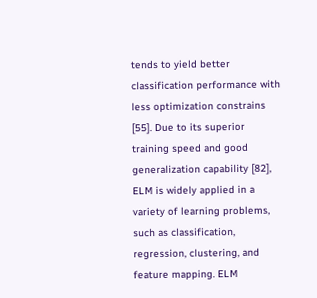tends to yield better classification performance with less optimization constrains [55]. Due to its superior training speed and good generalization capability [82], ELM is widely applied in a variety of learning problems, such as classification, regression, clustering, and feature mapping. ELM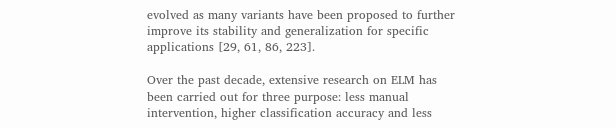evolved as many variants have been proposed to further improve its stability and generalization for specific applications [29, 61, 86, 223].

Over the past decade, extensive research on ELM has been carried out for three purpose: less manual intervention, higher classification accuracy and less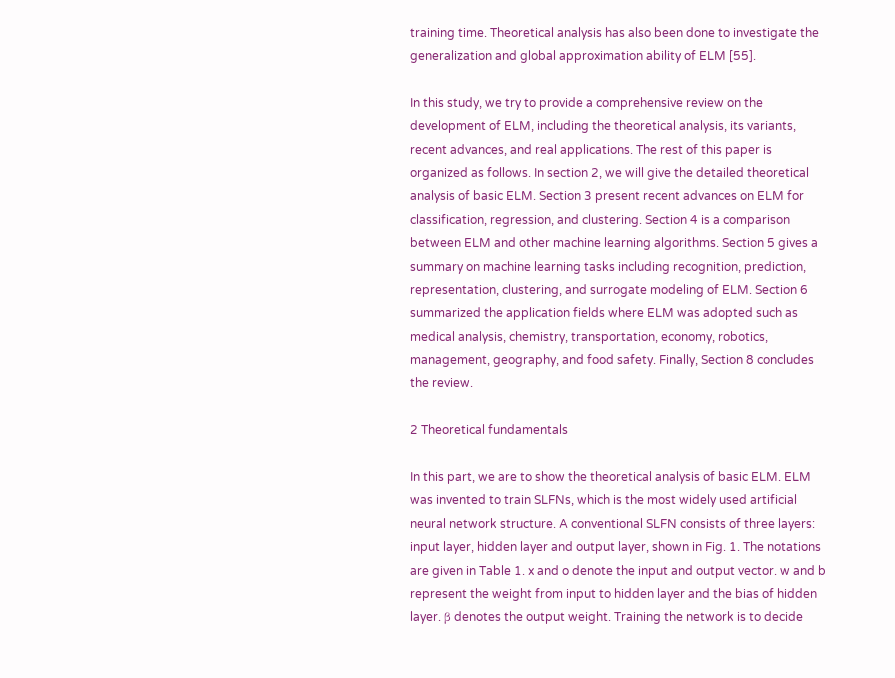training time. Theoretical analysis has also been done to investigate the generalization and global approximation ability of ELM [55].

In this study, we try to provide a comprehensive review on the development of ELM, including the theoretical analysis, its variants, recent advances, and real applications. The rest of this paper is organized as follows. In section 2, we will give the detailed theoretical analysis of basic ELM. Section 3 present recent advances on ELM for classification, regression, and clustering. Section 4 is a comparison between ELM and other machine learning algorithms. Section 5 gives a summary on machine learning tasks including recognition, prediction, representation, clustering, and surrogate modeling of ELM. Section 6 summarized the application fields where ELM was adopted such as medical analysis, chemistry, transportation, economy, robotics, management, geography, and food safety. Finally, Section 8 concludes the review.

2 Theoretical fundamentals

In this part, we are to show the theoretical analysis of basic ELM. ELM was invented to train SLFNs, which is the most widely used artificial neural network structure. A conventional SLFN consists of three layers: input layer, hidden layer and output layer, shown in Fig. 1. The notations are given in Table 1. x and o denote the input and output vector. w and b represent the weight from input to hidden layer and the bias of hidden layer. β denotes the output weight. Training the network is to decide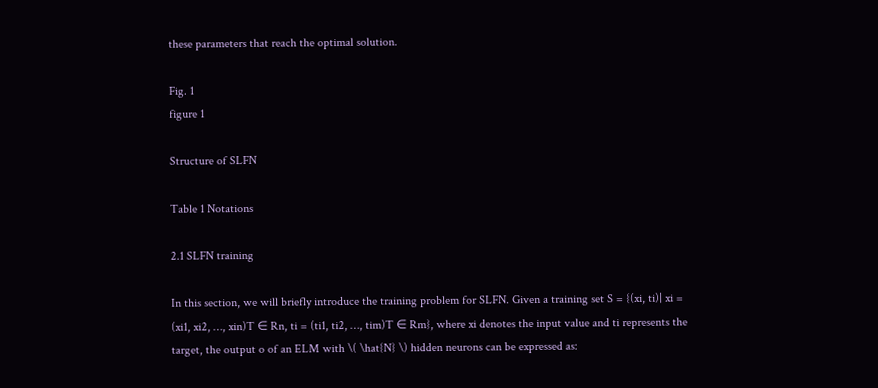these parameters that reach the optimal solution.

Fig. 1
figure 1

Structure of SLFN

Table 1 Notations

2.1 SLFN training

In this section, we will briefly introduce the training problem for SLFN. Given a training set S = {(xi, ti)| xi = (xi1, xi2, …, xin)T ∈ Rn, ti = (ti1, ti2, …, tim)T ∈ Rm}, where xi denotes the input value and ti represents the target, the output o of an ELM with \( \hat{N} \) hidden neurons can be expressed as: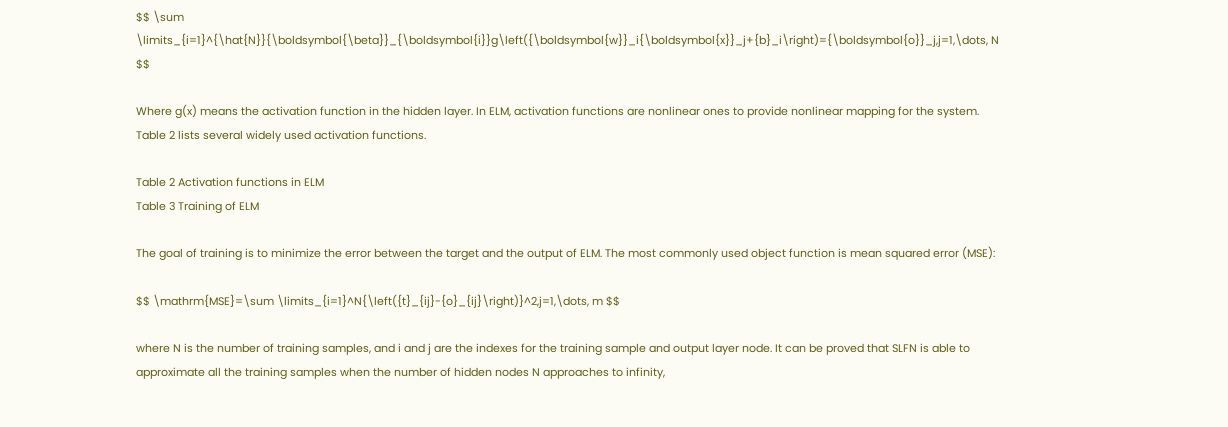$$ \sum \limits_{i=1}^{\hat{N}}{\boldsymbol{\beta}}_{\boldsymbol{i}}g\left({\boldsymbol{w}}_i{\boldsymbol{x}}_j+{b}_i\right)={\boldsymbol{o}}_j,j=1,\dots, N $$

Where g(x) means the activation function in the hidden layer. In ELM, activation functions are nonlinear ones to provide nonlinear mapping for the system. Table 2 lists several widely used activation functions.

Table 2 Activation functions in ELM
Table 3 Training of ELM

The goal of training is to minimize the error between the target and the output of ELM. The most commonly used object function is mean squared error (MSE):

$$ \mathrm{MSE}=\sum \limits_{i=1}^N{\left({t}_{ij}-{o}_{ij}\right)}^2,j=1,\dots, m $$

where N is the number of training samples, and i and j are the indexes for the training sample and output layer node. It can be proved that SLFN is able to approximate all the training samples when the number of hidden nodes N approaches to infinity,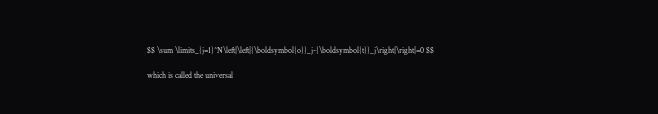$$ \sum \limits_{j=1}^N\left|\left|{\boldsymbol{o}}_j-{\boldsymbol{t}}_j\right|\right|=0 $$

which is called the universal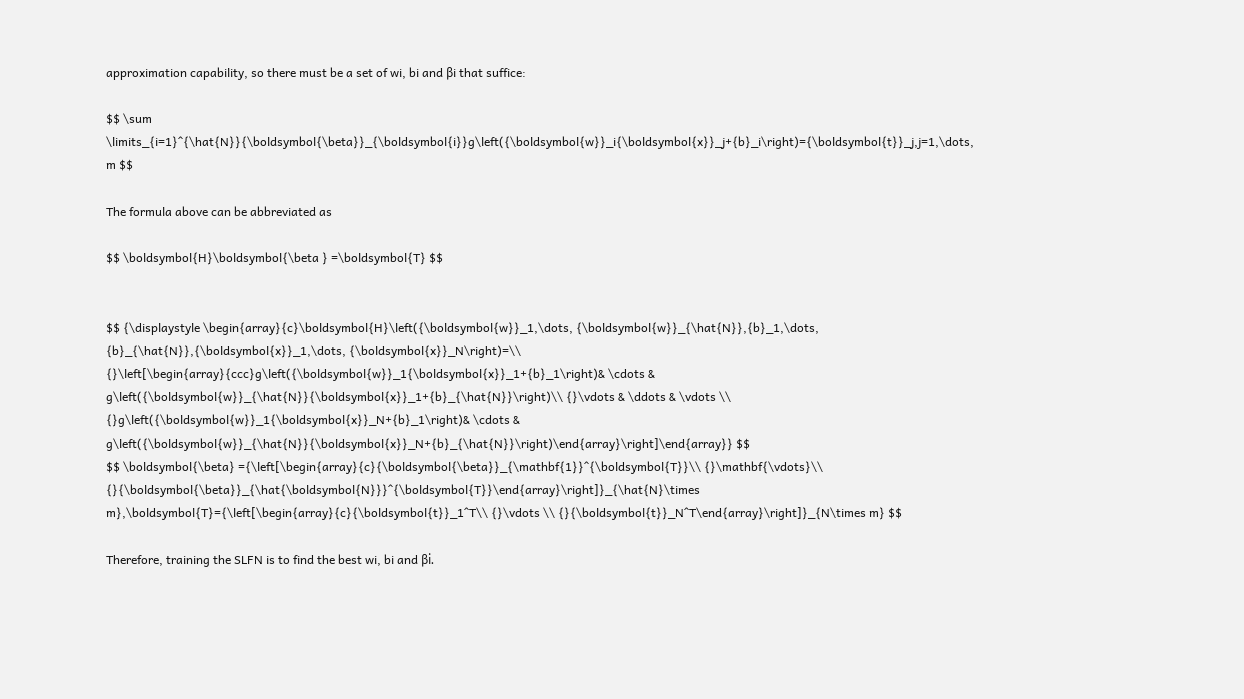approximation capability, so there must be a set of wi, bi and βi that suffice:

$$ \sum \limits_{i=1}^{\hat{N}}{\boldsymbol{\beta}}_{\boldsymbol{i}}g\left({\boldsymbol{w}}_i{\boldsymbol{x}}_j+{b}_i\right)={\boldsymbol{t}}_j,j=1,\dots, m $$

The formula above can be abbreviated as

$$ \boldsymbol{H}\boldsymbol{\beta } =\boldsymbol{T} $$


$$ {\displaystyle \begin{array}{c}\boldsymbol{H}\left({\boldsymbol{w}}_1,\dots, {\boldsymbol{w}}_{\hat{N}},{b}_1,\dots, {b}_{\hat{N}},{\boldsymbol{x}}_1,\dots, {\boldsymbol{x}}_N\right)=\\ {}\left[\begin{array}{ccc}g\left({\boldsymbol{w}}_1{\boldsymbol{x}}_1+{b}_1\right)& \cdots & g\left({\boldsymbol{w}}_{\hat{N}}{\boldsymbol{x}}_1+{b}_{\hat{N}}\right)\\ {}\vdots & \ddots & \vdots \\ {}g\left({\boldsymbol{w}}_1{\boldsymbol{x}}_N+{b}_1\right)& \cdots & g\left({\boldsymbol{w}}_{\hat{N}}{\boldsymbol{x}}_N+{b}_{\hat{N}}\right)\end{array}\right]\end{array}} $$
$$ \boldsymbol{\beta} ={\left[\begin{array}{c}{\boldsymbol{\beta}}_{\mathbf{1}}^{\boldsymbol{T}}\\ {}\mathbf{\vdots}\\ {}{\boldsymbol{\beta}}_{\hat{\boldsymbol{N}}}^{\boldsymbol{T}}\end{array}\right]}_{\hat{N}\times m},\boldsymbol{T}={\left[\begin{array}{c}{\boldsymbol{t}}_1^T\\ {}\vdots \\ {}{\boldsymbol{t}}_N^T\end{array}\right]}_{N\times m} $$

Therefore, training the SLFN is to find the best wi, bi and βi.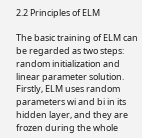2.2 Principles of ELM

The basic training of ELM can be regarded as two steps: random initialization and linear parameter solution. Firstly, ELM uses random parameters wi and bi in its hidden layer, and they are frozen during the whole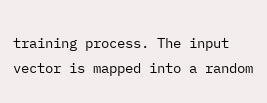training process. The input vector is mapped into a random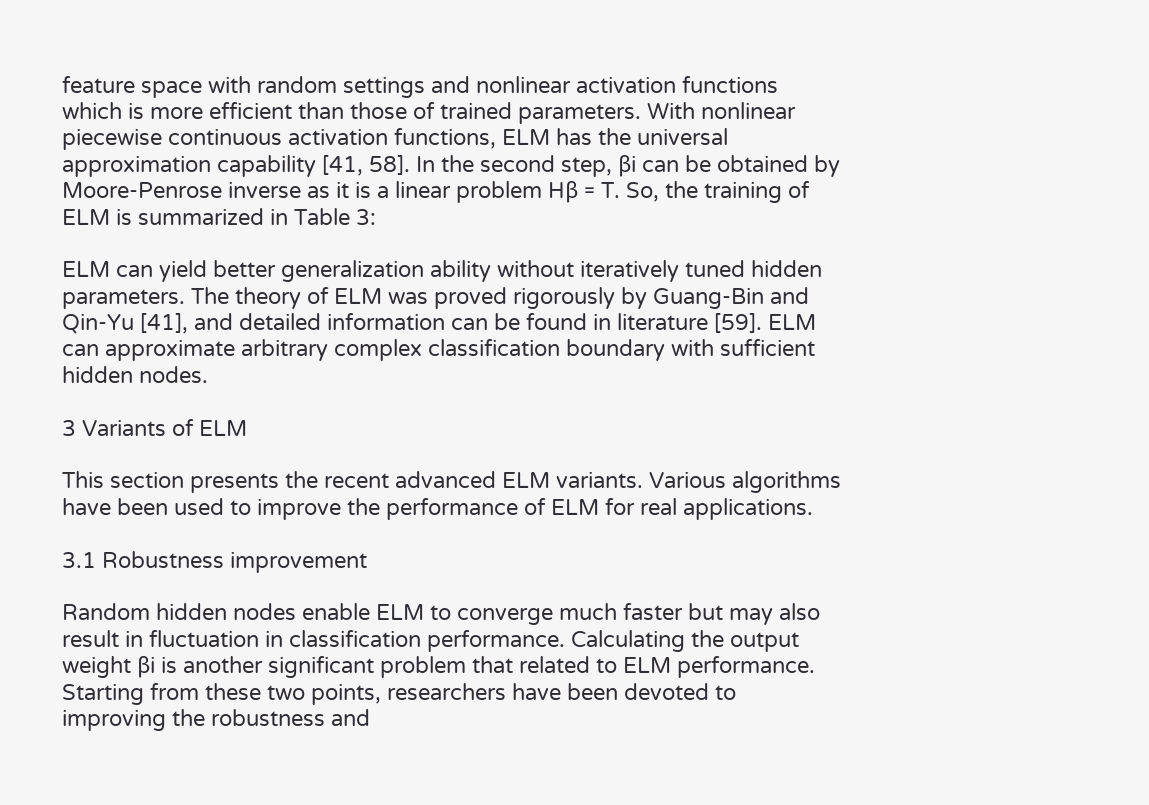feature space with random settings and nonlinear activation functions which is more efficient than those of trained parameters. With nonlinear piecewise continuous activation functions, ELM has the universal approximation capability [41, 58]. In the second step, βi can be obtained by Moore-Penrose inverse as it is a linear problem Hβ = T. So, the training of ELM is summarized in Table 3:

ELM can yield better generalization ability without iteratively tuned hidden parameters. The theory of ELM was proved rigorously by Guang-Bin and Qin-Yu [41], and detailed information can be found in literature [59]. ELM can approximate arbitrary complex classification boundary with sufficient hidden nodes.

3 Variants of ELM

This section presents the recent advanced ELM variants. Various algorithms have been used to improve the performance of ELM for real applications.

3.1 Robustness improvement

Random hidden nodes enable ELM to converge much faster but may also result in fluctuation in classification performance. Calculating the output weight βi is another significant problem that related to ELM performance. Starting from these two points, researchers have been devoted to improving the robustness and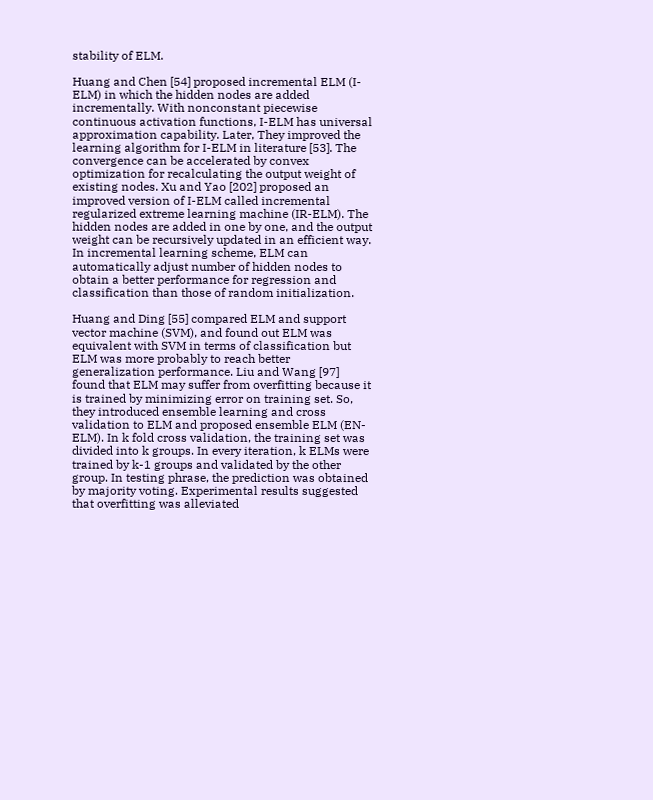stability of ELM.

Huang and Chen [54] proposed incremental ELM (I-ELM) in which the hidden nodes are added incrementally. With nonconstant piecewise continuous activation functions, I-ELM has universal approximation capability. Later, They improved the learning algorithm for I-ELM in literature [53]. The convergence can be accelerated by convex optimization for recalculating the output weight of existing nodes. Xu and Yao [202] proposed an improved version of I-ELM called incremental regularized extreme learning machine (IR-ELM). The hidden nodes are added in one by one, and the output weight can be recursively updated in an efficient way. In incremental learning scheme, ELM can automatically adjust number of hidden nodes to obtain a better performance for regression and classification than those of random initialization.

Huang and Ding [55] compared ELM and support vector machine (SVM), and found out ELM was equivalent with SVM in terms of classification but ELM was more probably to reach better generalization performance. Liu and Wang [97] found that ELM may suffer from overfitting because it is trained by minimizing error on training set. So, they introduced ensemble learning and cross validation to ELM and proposed ensemble ELM (EN-ELM). In k fold cross validation, the training set was divided into k groups. In every iteration, k ELMs were trained by k-1 groups and validated by the other group. In testing phrase, the prediction was obtained by majority voting. Experimental results suggested that overfitting was alleviated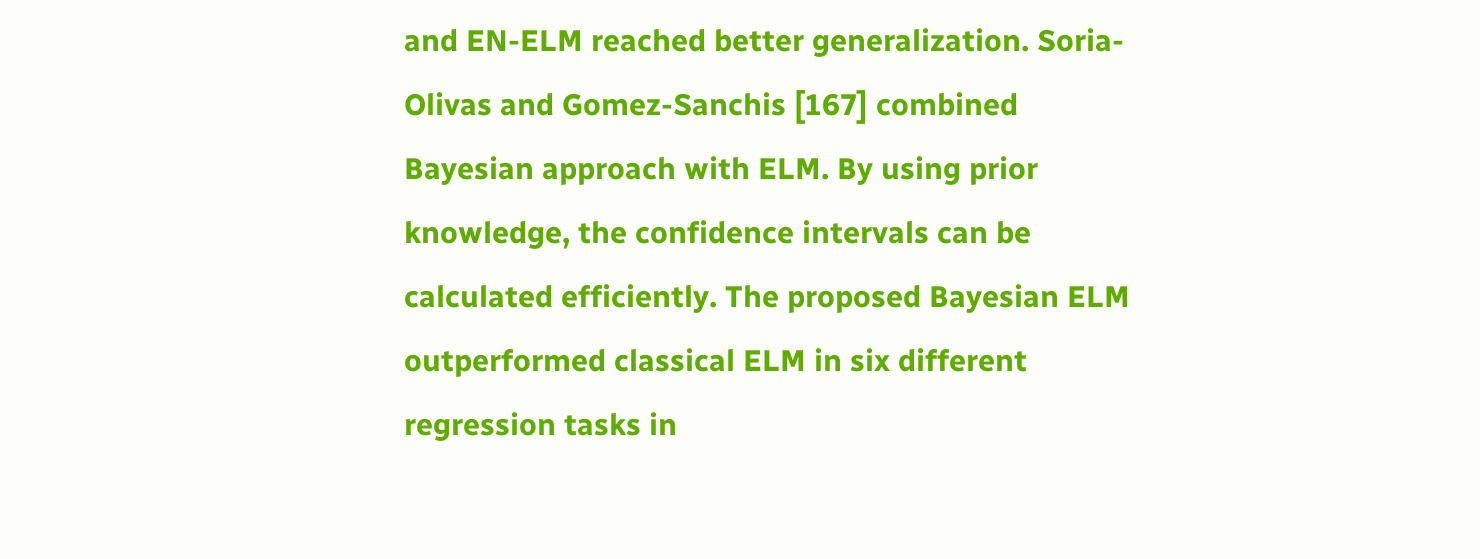and EN-ELM reached better generalization. Soria-Olivas and Gomez-Sanchis [167] combined Bayesian approach with ELM. By using prior knowledge, the confidence intervals can be calculated efficiently. The proposed Bayesian ELM outperformed classical ELM in six different regression tasks in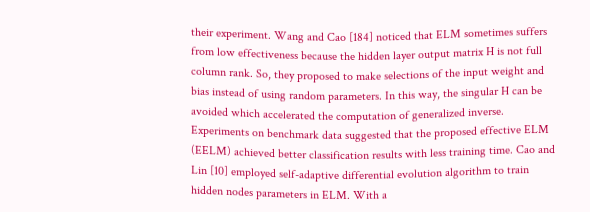their experiment. Wang and Cao [184] noticed that ELM sometimes suffers from low effectiveness because the hidden layer output matrix H is not full column rank. So, they proposed to make selections of the input weight and bias instead of using random parameters. In this way, the singular H can be avoided which accelerated the computation of generalized inverse. Experiments on benchmark data suggested that the proposed effective ELM (EELM) achieved better classification results with less training time. Cao and Lin [10] employed self-adaptive differential evolution algorithm to train hidden nodes parameters in ELM. With a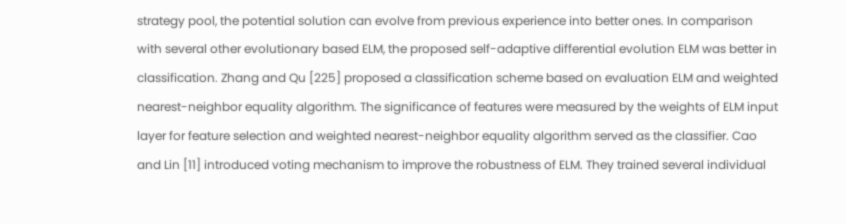strategy pool, the potential solution can evolve from previous experience into better ones. In comparison with several other evolutionary based ELM, the proposed self-adaptive differential evolution ELM was better in classification. Zhang and Qu [225] proposed a classification scheme based on evaluation ELM and weighted nearest-neighbor equality algorithm. The significance of features were measured by the weights of ELM input layer for feature selection and weighted nearest-neighbor equality algorithm served as the classifier. Cao and Lin [11] introduced voting mechanism to improve the robustness of ELM. They trained several individual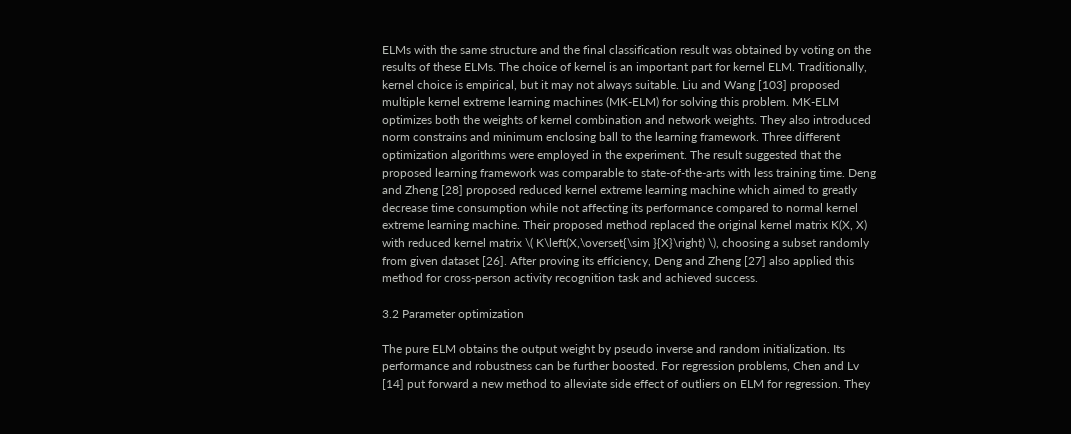ELMs with the same structure and the final classification result was obtained by voting on the results of these ELMs. The choice of kernel is an important part for kernel ELM. Traditionally, kernel choice is empirical, but it may not always suitable. Liu and Wang [103] proposed multiple kernel extreme learning machines (MK-ELM) for solving this problem. MK-ELM optimizes both the weights of kernel combination and network weights. They also introduced norm constrains and minimum enclosing ball to the learning framework. Three different optimization algorithms were employed in the experiment. The result suggested that the proposed learning framework was comparable to state-of-the-arts with less training time. Deng and Zheng [28] proposed reduced kernel extreme learning machine which aimed to greatly decrease time consumption while not affecting its performance compared to normal kernel extreme learning machine. Their proposed method replaced the original kernel matrix K(X, X) with reduced kernel matrix \( K\left(X,\overset{\sim }{X}\right) \), choosing a subset randomly from given dataset [26]. After proving its efficiency, Deng and Zheng [27] also applied this method for cross-person activity recognition task and achieved success.

3.2 Parameter optimization

The pure ELM obtains the output weight by pseudo inverse and random initialization. Its performance and robustness can be further boosted. For regression problems, Chen and Lv [14] put forward a new method to alleviate side effect of outliers on ELM for regression. They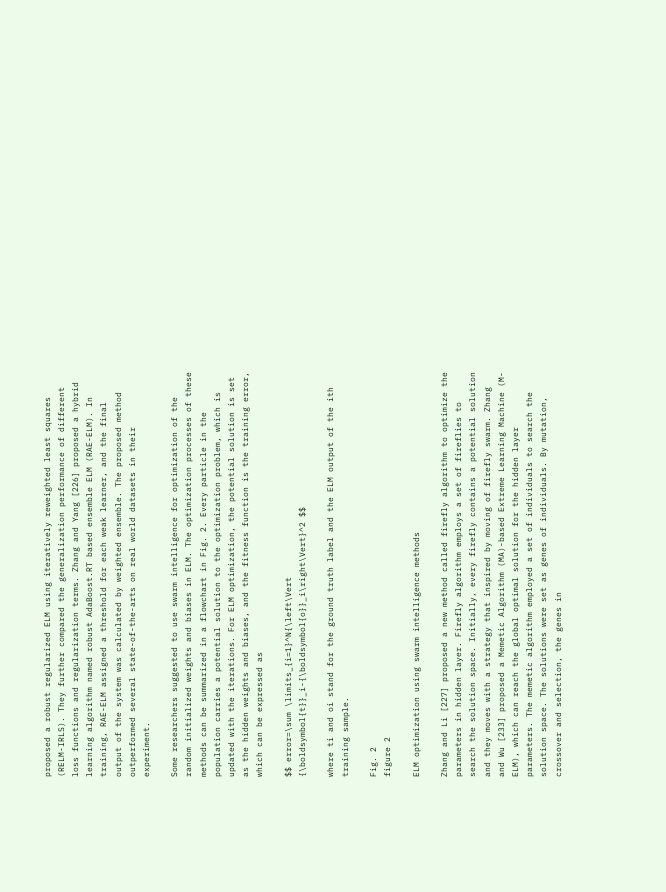proposed a robust regularized ELM using iteratively reweighted least squares (RELM-IRLS). They further compared the generalization performance of different loss functions and regularization terms. Zhang and Yang [226] proposed a hybrid learning algorithm named robust AdaBoost.RT based ensemble ELM (RAE-ELM). In training, RAE-ELM assigned a threshold for each weak learner, and the final output of the system was calculated by weighted ensemble. The proposed method outperformed several state-of-the-arts on real world datasets in their experiment.

Some researchers suggested to use swarm intelligence for optimization of the random initialized weights and biases in ELM. The optimization processes of these methods can be summarized in a flowchart in Fig. 2. Every particle in the population carries a potential solution to the optimization problem, which is updated with the iterations. For ELM optimization, the potential solution is set as the hidden weights and biases, and the fitness function is the training error, which can be expressed as

$$ error=\sum \limits_{i=1}^N{\left\Vert {\boldsymbol{t}}_i-{\boldsymbol{o}}_i\right\Vert}^2 $$

where ti and oi stand for the ground truth label and the ELM output of the ith training sample.

Fig. 2
figure 2

ELM optimization using swarm intelligence methods

Zhang and Li [227] proposed a new method called firefly algorithm to optimize the parameters in hidden layer. Firefly algorithm employs a set of fireflies to search the solution space. Initially, every firefly contains a potential solution and they moves with a strategy that inspired by moving of firefly swarm. Zhang and Wu [233] proposed a Memetic Algorithm (MA)-based Extreme Learning Machine (M-ELM), which can reach the global optimal solution for the hidden layer parameters. The memetic algorithm employed a set of individuals to search the solution space. The solutions were set as genes of individuals. By mutation, crossover and selection, the genes in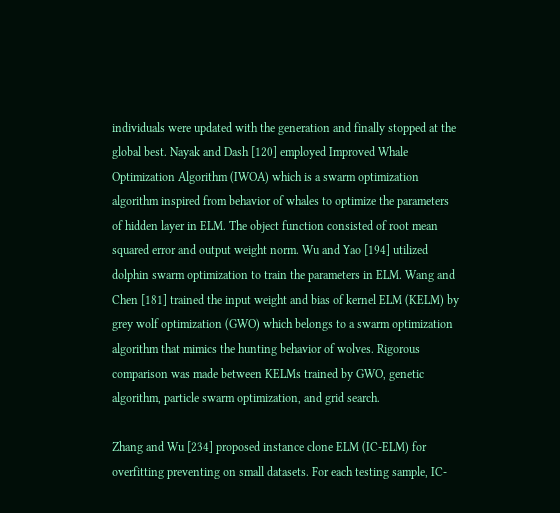individuals were updated with the generation and finally stopped at the global best. Nayak and Dash [120] employed Improved Whale Optimization Algorithm (IWOA) which is a swarm optimization algorithm inspired from behavior of whales to optimize the parameters of hidden layer in ELM. The object function consisted of root mean squared error and output weight norm. Wu and Yao [194] utilized dolphin swarm optimization to train the parameters in ELM. Wang and Chen [181] trained the input weight and bias of kernel ELM (KELM) by grey wolf optimization (GWO) which belongs to a swarm optimization algorithm that mimics the hunting behavior of wolves. Rigorous comparison was made between KELMs trained by GWO, genetic algorithm, particle swarm optimization, and grid search.

Zhang and Wu [234] proposed instance clone ELM (IC-ELM) for overfitting preventing on small datasets. For each testing sample, IC-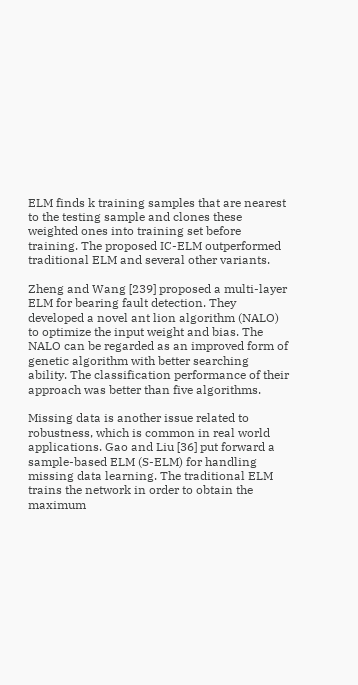ELM finds k training samples that are nearest to the testing sample and clones these weighted ones into training set before training. The proposed IC-ELM outperformed traditional ELM and several other variants.

Zheng and Wang [239] proposed a multi-layer ELM for bearing fault detection. They developed a novel ant lion algorithm (NALO) to optimize the input weight and bias. The NALO can be regarded as an improved form of genetic algorithm with better searching ability. The classification performance of their approach was better than five algorithms.

Missing data is another issue related to robustness, which is common in real world applications. Gao and Liu [36] put forward a sample-based ELM (S-ELM) for handling missing data learning. The traditional ELM trains the network in order to obtain the maximum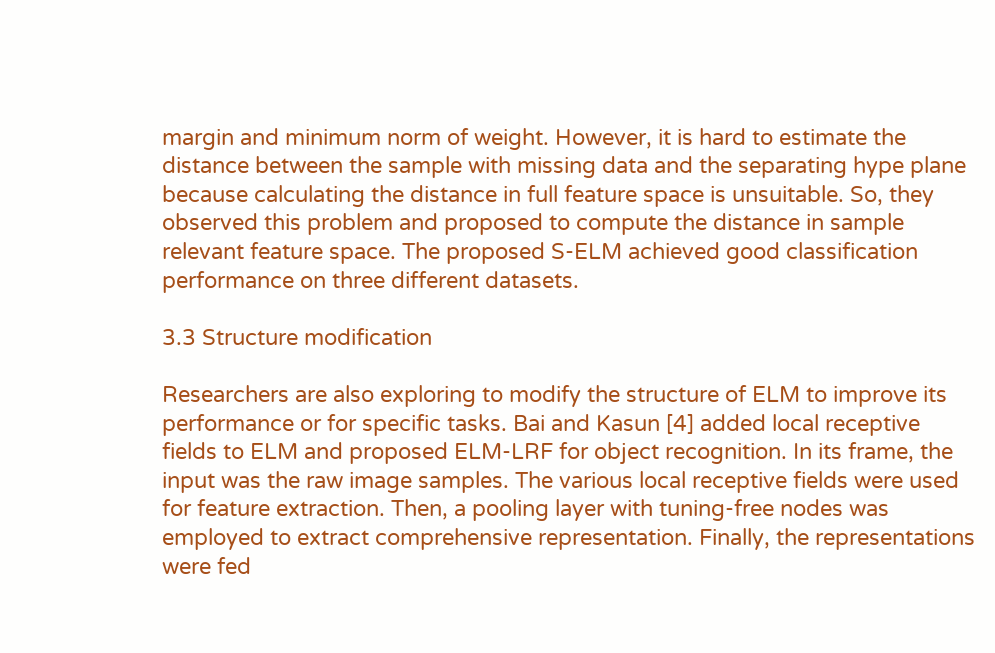margin and minimum norm of weight. However, it is hard to estimate the distance between the sample with missing data and the separating hype plane because calculating the distance in full feature space is unsuitable. So, they observed this problem and proposed to compute the distance in sample relevant feature space. The proposed S-ELM achieved good classification performance on three different datasets.

3.3 Structure modification

Researchers are also exploring to modify the structure of ELM to improve its performance or for specific tasks. Bai and Kasun [4] added local receptive fields to ELM and proposed ELM-LRF for object recognition. In its frame, the input was the raw image samples. The various local receptive fields were used for feature extraction. Then, a pooling layer with tuning-free nodes was employed to extract comprehensive representation. Finally, the representations were fed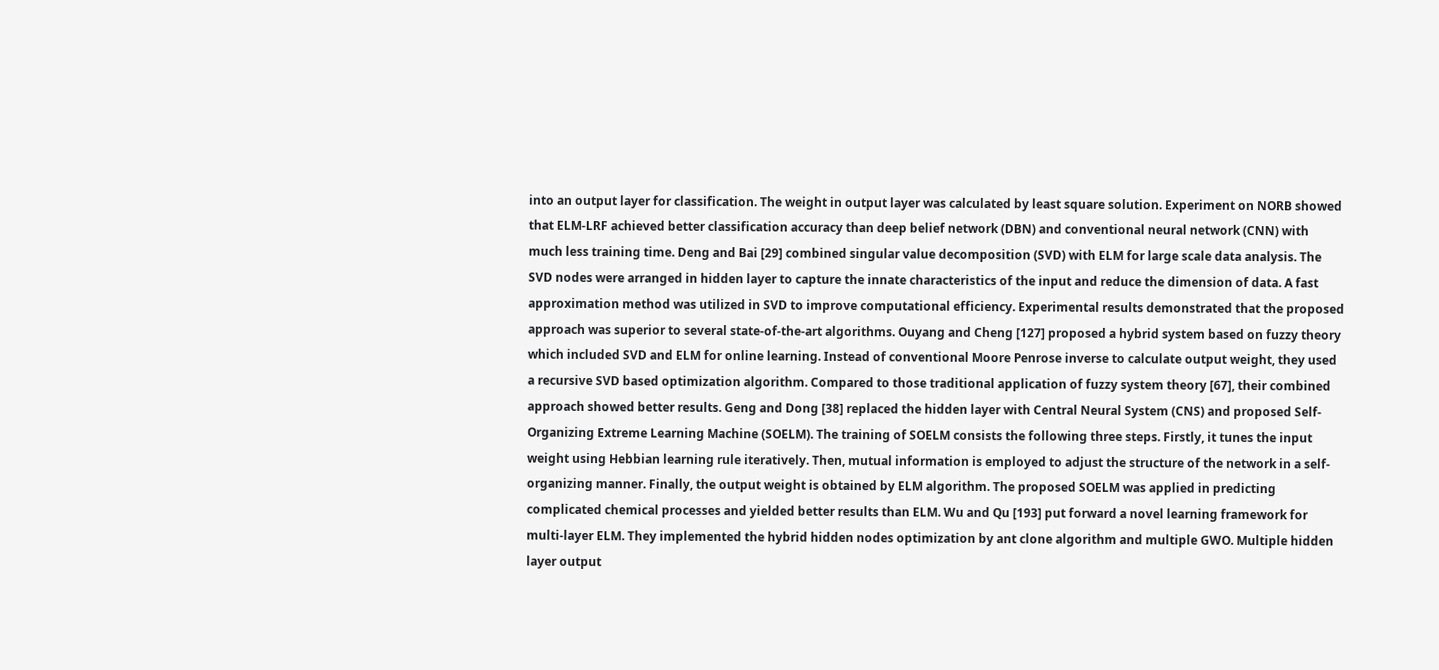into an output layer for classification. The weight in output layer was calculated by least square solution. Experiment on NORB showed that ELM-LRF achieved better classification accuracy than deep belief network (DBN) and conventional neural network (CNN) with much less training time. Deng and Bai [29] combined singular value decomposition (SVD) with ELM for large scale data analysis. The SVD nodes were arranged in hidden layer to capture the innate characteristics of the input and reduce the dimension of data. A fast approximation method was utilized in SVD to improve computational efficiency. Experimental results demonstrated that the proposed approach was superior to several state-of-the-art algorithms. Ouyang and Cheng [127] proposed a hybrid system based on fuzzy theory which included SVD and ELM for online learning. Instead of conventional Moore Penrose inverse to calculate output weight, they used a recursive SVD based optimization algorithm. Compared to those traditional application of fuzzy system theory [67], their combined approach showed better results. Geng and Dong [38] replaced the hidden layer with Central Neural System (CNS) and proposed Self-Organizing Extreme Learning Machine (SOELM). The training of SOELM consists the following three steps. Firstly, it tunes the input weight using Hebbian learning rule iteratively. Then, mutual information is employed to adjust the structure of the network in a self-organizing manner. Finally, the output weight is obtained by ELM algorithm. The proposed SOELM was applied in predicting complicated chemical processes and yielded better results than ELM. Wu and Qu [193] put forward a novel learning framework for multi-layer ELM. They implemented the hybrid hidden nodes optimization by ant clone algorithm and multiple GWO. Multiple hidden layer output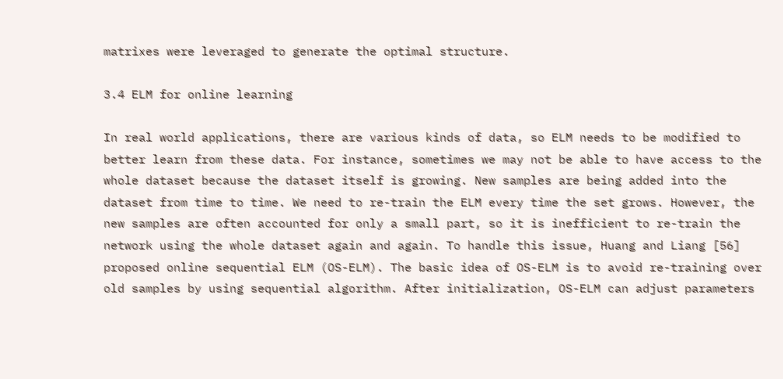matrixes were leveraged to generate the optimal structure.

3.4 ELM for online learning

In real world applications, there are various kinds of data, so ELM needs to be modified to better learn from these data. For instance, sometimes we may not be able to have access to the whole dataset because the dataset itself is growing. New samples are being added into the dataset from time to time. We need to re-train the ELM every time the set grows. However, the new samples are often accounted for only a small part, so it is inefficient to re-train the network using the whole dataset again and again. To handle this issue, Huang and Liang [56] proposed online sequential ELM (OS-ELM). The basic idea of OS-ELM is to avoid re-training over old samples by using sequential algorithm. After initialization, OS-ELM can adjust parameters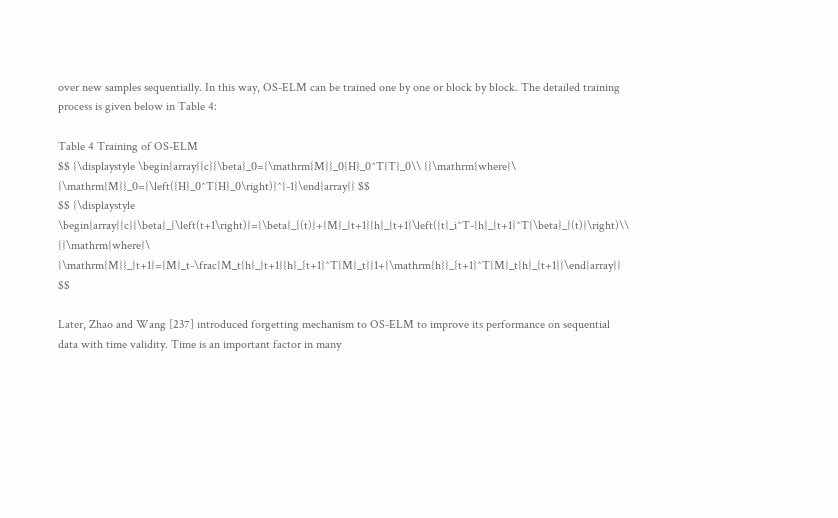over new samples sequentially. In this way, OS-ELM can be trained one by one or block by block. The detailed training process is given below in Table 4:

Table 4 Training of OS-ELM
$$ {\displaystyle \begin{array}{c}{\beta}_0={\mathrm{M}}_0{H}_0^T{T}_0\\ {}\mathrm{where}\ {\mathrm{M}}_0={\left({H}_0^T{H}_0\right)}^{-1}\end{array}} $$
$$ {\displaystyle \begin{array}{c}{\beta}_{\left(t+1\right)}={\beta}_{(t)}+{M}_{t+1}{h}_{t+1}\left({t}_i^T-{h}_{t+1}^T{\beta}_{(t)}\right)\\ {}\mathrm{where}\ {\mathrm{M}}_{t+1}={M}_t-\frac{M_t{h}_{t+1}{h}_{t+1}^T{M}_t}{1+{\mathrm{h}}_{t+1}^T{M}_t{h}_{t+1}}\end{array}} $$

Later, Zhao and Wang [237] introduced forgetting mechanism to OS-ELM to improve its performance on sequential data with time validity. Time is an important factor in many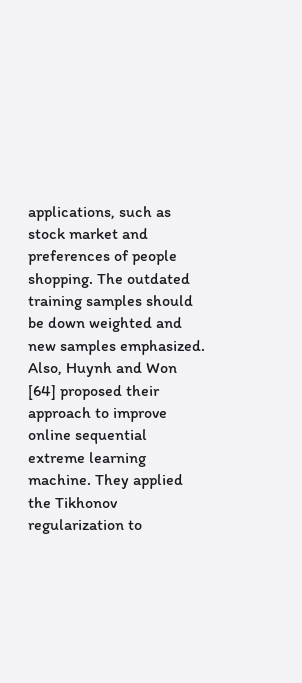applications, such as stock market and preferences of people shopping. The outdated training samples should be down weighted and new samples emphasized. Also, Huynh and Won [64] proposed their approach to improve online sequential extreme learning machine. They applied the Tikhonov regularization to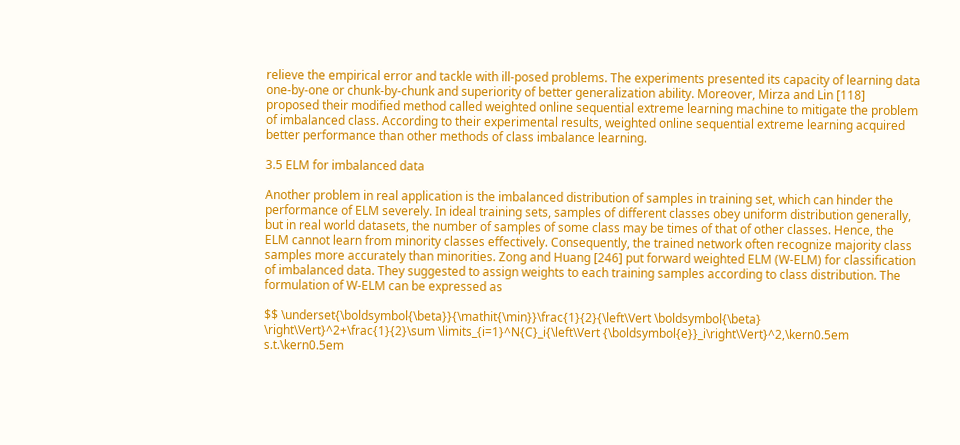relieve the empirical error and tackle with ill-posed problems. The experiments presented its capacity of learning data one-by-one or chunk-by-chunk and superiority of better generalization ability. Moreover, Mirza and Lin [118] proposed their modified method called weighted online sequential extreme learning machine to mitigate the problem of imbalanced class. According to their experimental results, weighted online sequential extreme learning acquired better performance than other methods of class imbalance learning.

3.5 ELM for imbalanced data

Another problem in real application is the imbalanced distribution of samples in training set, which can hinder the performance of ELM severely. In ideal training sets, samples of different classes obey uniform distribution generally, but in real world datasets, the number of samples of some class may be times of that of other classes. Hence, the ELM cannot learn from minority classes effectively. Consequently, the trained network often recognize majority class samples more accurately than minorities. Zong and Huang [246] put forward weighted ELM (W-ELM) for classification of imbalanced data. They suggested to assign weights to each training samples according to class distribution. The formulation of W-ELM can be expressed as

$$ \underset{\boldsymbol{\beta}}{\mathit{\min}}\frac{1}{2}{\left\Vert \boldsymbol{\beta} \right\Vert}^2+\frac{1}{2}\sum \limits_{i=1}^N{C}_i{\left\Vert {\boldsymbol{e}}_i\right\Vert}^2,\kern0.5em s.t.\kern0.5em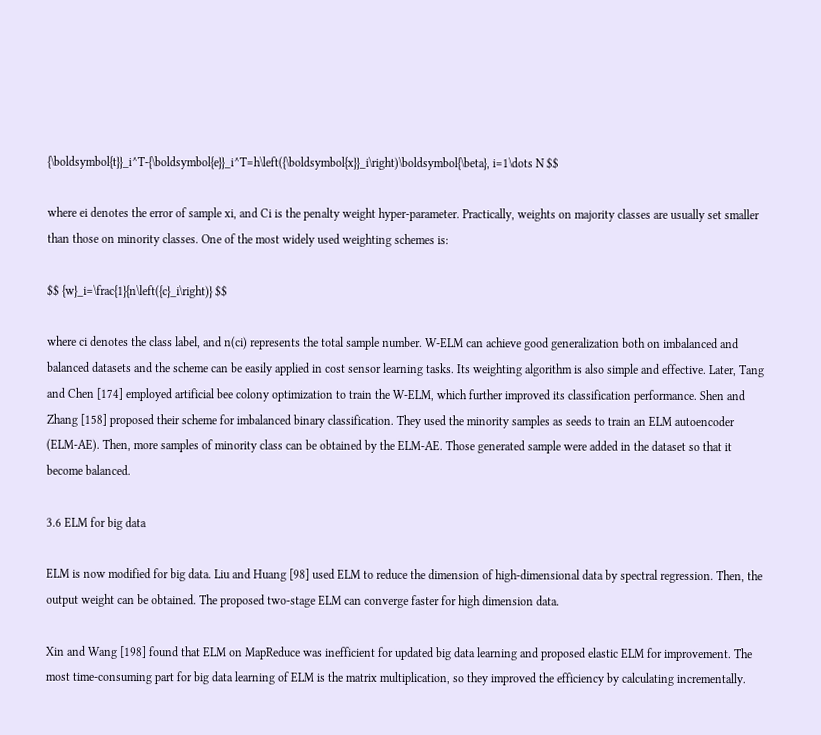{\boldsymbol{t}}_i^T-{\boldsymbol{e}}_i^T=h\left({\boldsymbol{x}}_i\right)\boldsymbol{\beta}, i=1\dots N $$

where ei denotes the error of sample xi, and Ci is the penalty weight hyper-parameter. Practically, weights on majority classes are usually set smaller than those on minority classes. One of the most widely used weighting schemes is:

$$ {w}_i=\frac{1}{n\left({c}_i\right)} $$

where ci denotes the class label, and n(ci) represents the total sample number. W-ELM can achieve good generalization both on imbalanced and balanced datasets and the scheme can be easily applied in cost sensor learning tasks. Its weighting algorithm is also simple and effective. Later, Tang and Chen [174] employed artificial bee colony optimization to train the W-ELM, which further improved its classification performance. Shen and Zhang [158] proposed their scheme for imbalanced binary classification. They used the minority samples as seeds to train an ELM autoencoder (ELM-AE). Then, more samples of minority class can be obtained by the ELM-AE. Those generated sample were added in the dataset so that it become balanced.

3.6 ELM for big data

ELM is now modified for big data. Liu and Huang [98] used ELM to reduce the dimension of high-dimensional data by spectral regression. Then, the output weight can be obtained. The proposed two-stage ELM can converge faster for high dimension data.

Xin and Wang [198] found that ELM on MapReduce was inefficient for updated big data learning and proposed elastic ELM for improvement. The most time-consuming part for big data learning of ELM is the matrix multiplication, so they improved the efficiency by calculating incrementally.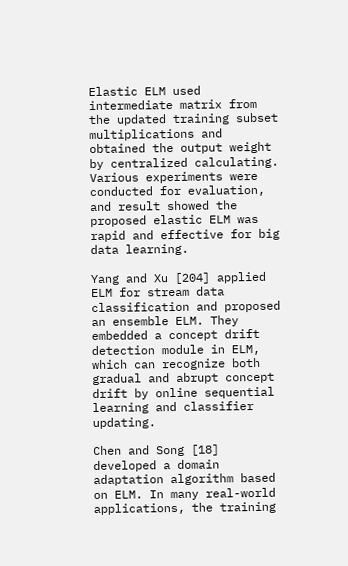Elastic ELM used intermediate matrix from the updated training subset multiplications and obtained the output weight by centralized calculating. Various experiments were conducted for evaluation, and result showed the proposed elastic ELM was rapid and effective for big data learning.

Yang and Xu [204] applied ELM for stream data classification and proposed an ensemble ELM. They embedded a concept drift detection module in ELM, which can recognize both gradual and abrupt concept drift by online sequential learning and classifier updating.

Chen and Song [18] developed a domain adaptation algorithm based on ELM. In many real-world applications, the training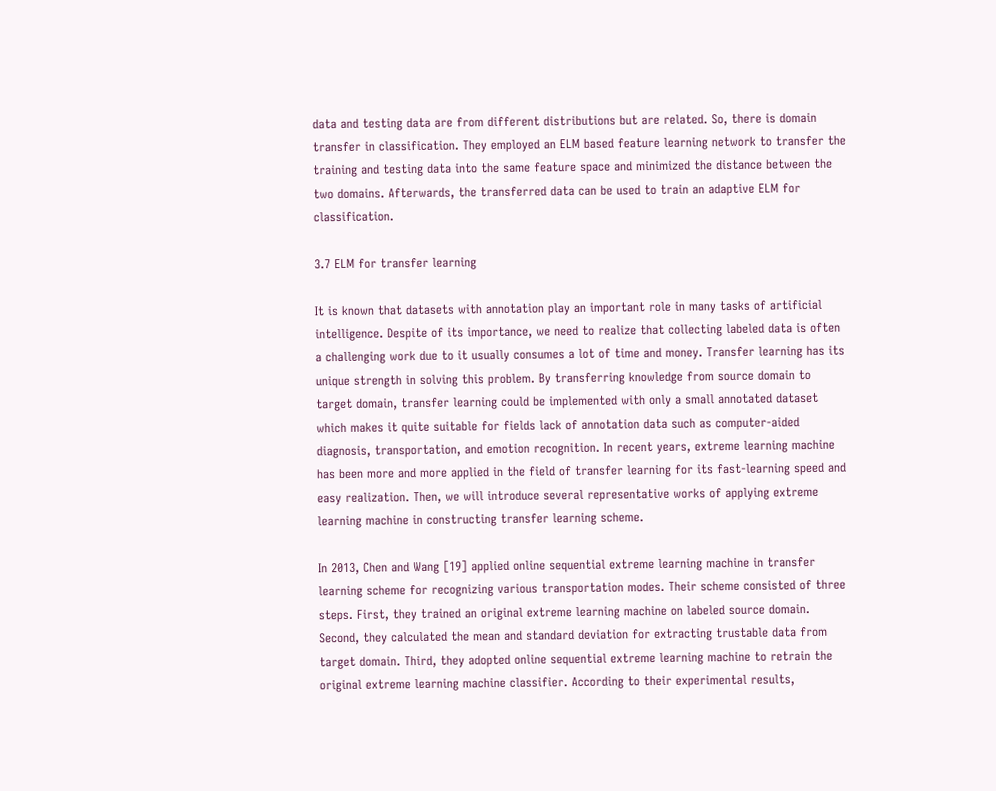data and testing data are from different distributions but are related. So, there is domain transfer in classification. They employed an ELM based feature learning network to transfer the training and testing data into the same feature space and minimized the distance between the two domains. Afterwards, the transferred data can be used to train an adaptive ELM for classification.

3.7 ELM for transfer learning

It is known that datasets with annotation play an important role in many tasks of artificial intelligence. Despite of its importance, we need to realize that collecting labeled data is often a challenging work due to it usually consumes a lot of time and money. Transfer learning has its unique strength in solving this problem. By transferring knowledge from source domain to target domain, transfer learning could be implemented with only a small annotated dataset which makes it quite suitable for fields lack of annotation data such as computer-aided diagnosis, transportation, and emotion recognition. In recent years, extreme learning machine has been more and more applied in the field of transfer learning for its fast-learning speed and easy realization. Then, we will introduce several representative works of applying extreme learning machine in constructing transfer learning scheme.

In 2013, Chen and Wang [19] applied online sequential extreme learning machine in transfer learning scheme for recognizing various transportation modes. Their scheme consisted of three steps. First, they trained an original extreme learning machine on labeled source domain. Second, they calculated the mean and standard deviation for extracting trustable data from target domain. Third, they adopted online sequential extreme learning machine to retrain the original extreme learning machine classifier. According to their experimental results,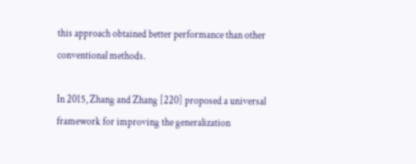this approach obtained better performance than other conventional methods.

In 2015, Zhang and Zhang [220] proposed a universal framework for improving the generalization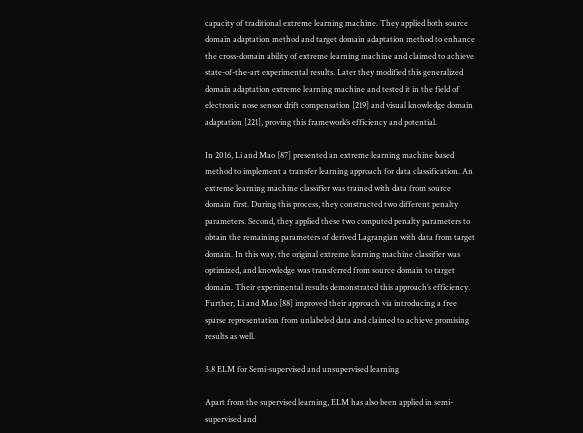capacity of traditional extreme learning machine. They applied both source domain adaptation method and target domain adaptation method to enhance the cross-domain ability of extreme learning machine and claimed to achieve state-of-the-art experimental results. Later they modified this generalized domain adaptation extreme learning machine and tested it in the field of electronic nose sensor drift compensation [219] and visual knowledge domain adaptation [221], proving this framework’s efficiency and potential.

In 2016, Li and Mao [87] presented an extreme learning machine based method to implement a transfer learning approach for data classification. An extreme learning machine classifier was trained with data from source domain first. During this process, they constructed two different penalty parameters. Second, they applied these two computed penalty parameters to obtain the remaining parameters of derived Lagrangian with data from target domain. In this way, the original extreme learning machine classifier was optimized, and knowledge was transferred from source domain to target domain. Their experimental results demonstrated this approach’s efficiency. Further, Li and Mao [88] improved their approach via introducing a free sparse representation from unlabeled data and claimed to achieve promising results as well.

3.8 ELM for Semi-supervised and unsupervised learning

Apart from the supervised learning, ELM has also been applied in semi-supervised and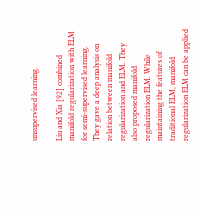unsupervised learning.

Liu and Xia [92] combined manifold regularization with ELM for semi-supervised learning. They gave a deep analysis on relation between manifold regularization and ELM. They also proposed manifold regularization ELM. While maintaining the features of traditional ELM, manifold regularization ELM can be applied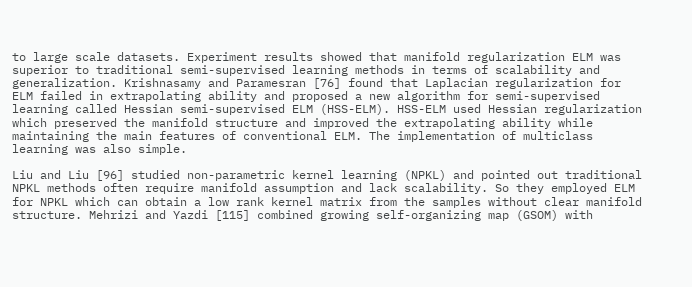to large scale datasets. Experiment results showed that manifold regularization ELM was superior to traditional semi-supervised learning methods in terms of scalability and generalization. Krishnasamy and Paramesran [76] found that Laplacian regularization for ELM failed in extrapolating ability and proposed a new algorithm for semi-supervised learning called Hessian semi-supervised ELM (HSS-ELM). HSS-ELM used Hessian regularization which preserved the manifold structure and improved the extrapolating ability while maintaining the main features of conventional ELM. The implementation of multiclass learning was also simple.

Liu and Liu [96] studied non-parametric kernel learning (NPKL) and pointed out traditional NPKL methods often require manifold assumption and lack scalability. So they employed ELM for NPKL which can obtain a low rank kernel matrix from the samples without clear manifold structure. Mehrizi and Yazdi [115] combined growing self-organizing map (GSOM) with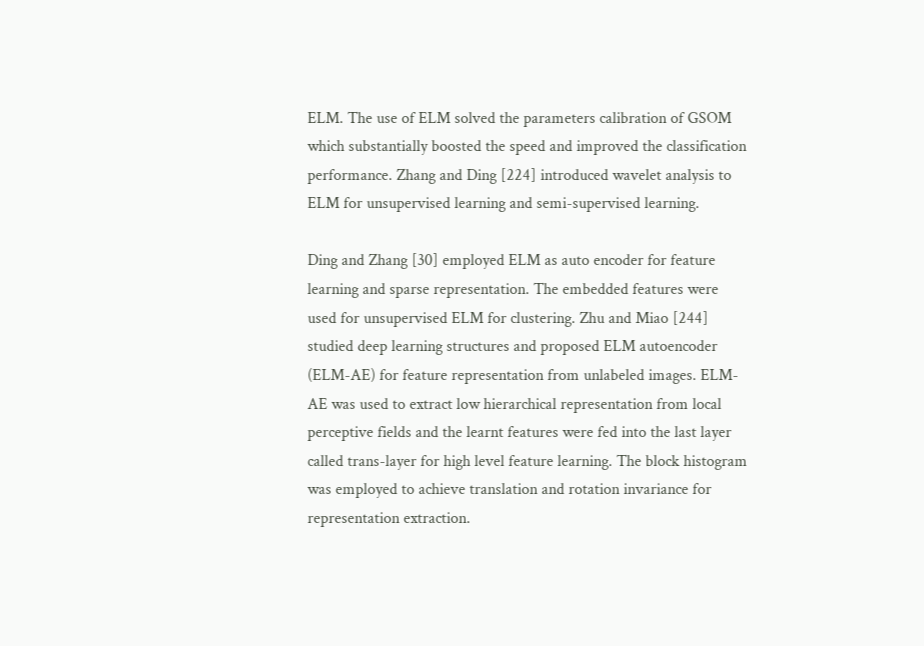ELM. The use of ELM solved the parameters calibration of GSOM which substantially boosted the speed and improved the classification performance. Zhang and Ding [224] introduced wavelet analysis to ELM for unsupervised learning and semi-supervised learning.

Ding and Zhang [30] employed ELM as auto encoder for feature learning and sparse representation. The embedded features were used for unsupervised ELM for clustering. Zhu and Miao [244] studied deep learning structures and proposed ELM autoencoder (ELM-AE) for feature representation from unlabeled images. ELM-AE was used to extract low hierarchical representation from local perceptive fields and the learnt features were fed into the last layer called trans-layer for high level feature learning. The block histogram was employed to achieve translation and rotation invariance for representation extraction.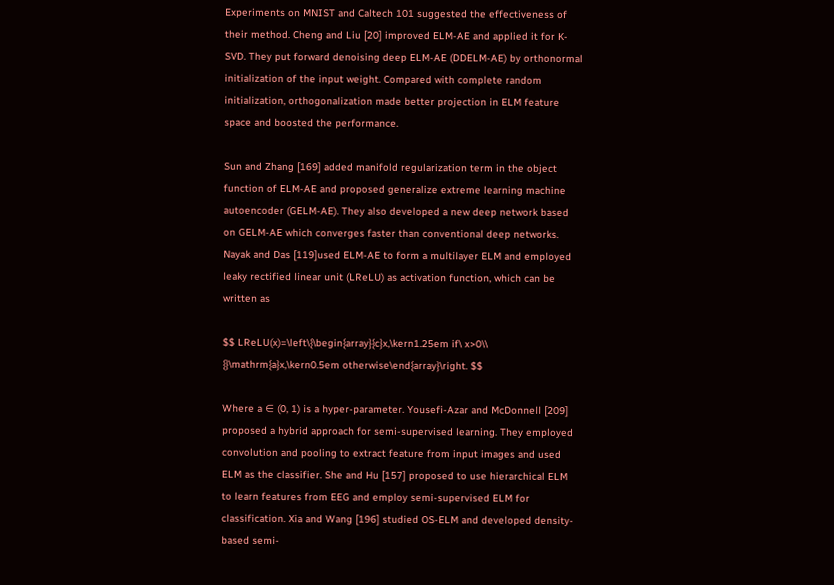Experiments on MNIST and Caltech 101 suggested the effectiveness of their method. Cheng and Liu [20] improved ELM-AE and applied it for K-SVD. They put forward denoising deep ELM-AE (DDELM-AE) by orthonormal initialization of the input weight. Compared with complete random initialization, orthogonalization made better projection in ELM feature space and boosted the performance.

Sun and Zhang [169] added manifold regularization term in the object function of ELM-AE and proposed generalize extreme learning machine autoencoder (GELM-AE). They also developed a new deep network based on GELM-AE which converges faster than conventional deep networks. Nayak and Das [119]used ELM-AE to form a multilayer ELM and employed leaky rectified linear unit (LReLU) as activation function, which can be written as

$$ LReLU(x)=\left\{\begin{array}{c}x,\kern1.25em if\ x>0\\ {}\mathrm{a}x,\kern0.5em otherwise\end{array}\right. $$

Where a ∈ (0, 1) is a hyper-parameter. Yousefi-Azar and McDonnell [209] proposed a hybrid approach for semi-supervised learning. They employed convolution and pooling to extract feature from input images and used ELM as the classifier. She and Hu [157] proposed to use hierarchical ELM to learn features from EEG and employ semi-supervised ELM for classification. Xia and Wang [196] studied OS-ELM and developed density-based semi-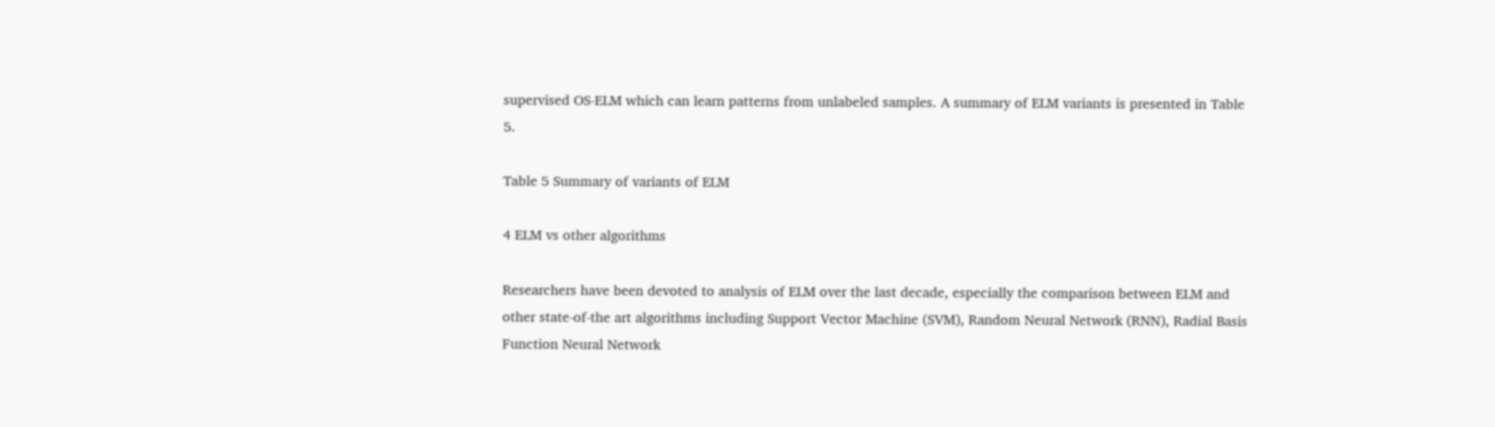supervised OS-ELM which can learn patterns from unlabeled samples. A summary of ELM variants is presented in Table 5.

Table 5 Summary of variants of ELM

4 ELM vs other algorithms

Researchers have been devoted to analysis of ELM over the last decade, especially the comparison between ELM and other state-of-the art algorithms including Support Vector Machine (SVM), Random Neural Network (RNN), Radial Basis Function Neural Network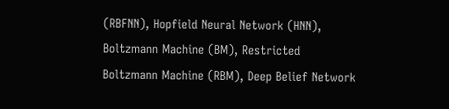(RBFNN), Hopfield Neural Network (HNN), Boltzmann Machine (BM), Restricted Boltzmann Machine (RBM), Deep Belief Network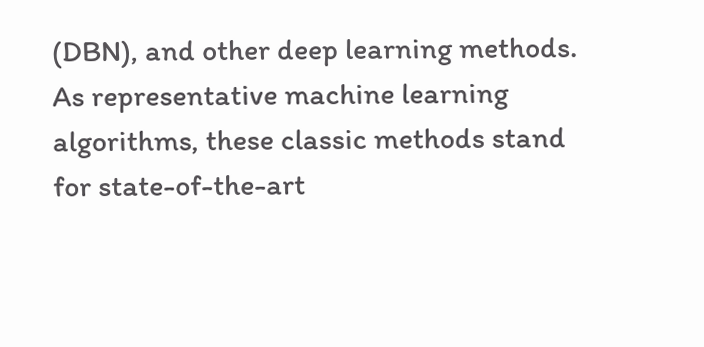(DBN), and other deep learning methods. As representative machine learning algorithms, these classic methods stand for state-of-the-art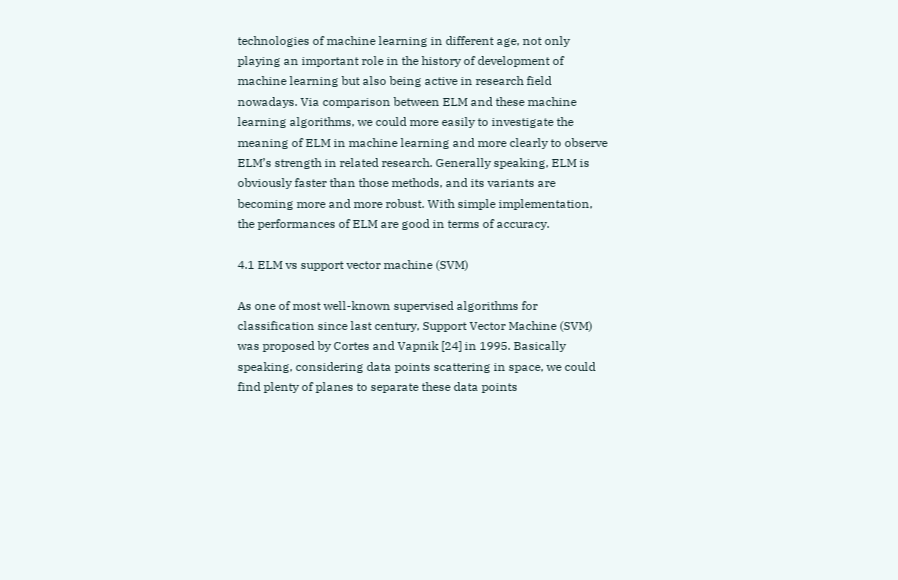technologies of machine learning in different age, not only playing an important role in the history of development of machine learning but also being active in research field nowadays. Via comparison between ELM and these machine learning algorithms, we could more easily to investigate the meaning of ELM in machine learning and more clearly to observe ELM’s strength in related research. Generally speaking, ELM is obviously faster than those methods, and its variants are becoming more and more robust. With simple implementation, the performances of ELM are good in terms of accuracy.

4.1 ELM vs support vector machine (SVM)

As one of most well-known supervised algorithms for classification since last century, Support Vector Machine (SVM) was proposed by Cortes and Vapnik [24] in 1995. Basically speaking, considering data points scattering in space, we could find plenty of planes to separate these data points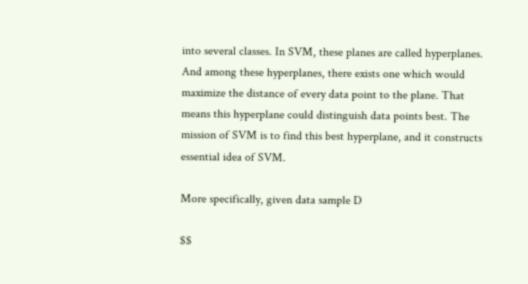into several classes. In SVM, these planes are called hyperplanes. And among these hyperplanes, there exists one which would maximize the distance of every data point to the plane. That means this hyperplane could distinguish data points best. The mission of SVM is to find this best hyperplane, and it constructs essential idea of SVM.

More specifically, given data sample D

$$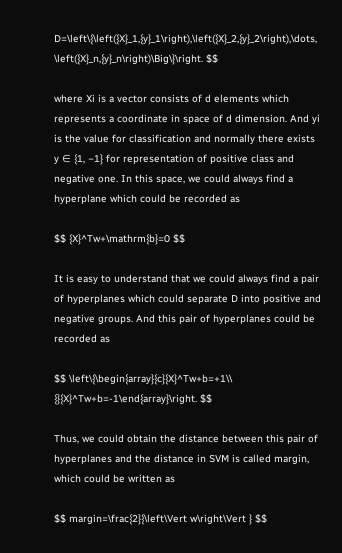D=\left\{\left({X}_1,{y}_1\right),\left({X}_2,{y}_2\right),\dots, \left({X}_n,{y}_n\right)\Big\}\right. $$

where Xi is a vector consists of d elements which represents a coordinate in space of d dimension. And yi is the value for classification and normally there exists y ∈ {1, −1} for representation of positive class and negative one. In this space, we could always find a hyperplane which could be recorded as

$$ {X}^Tw+\mathrm{b}=0 $$

It is easy to understand that we could always find a pair of hyperplanes which could separate D into positive and negative groups. And this pair of hyperplanes could be recorded as

$$ \left\{\begin{array}{c}{X}^Tw+b=+1\\ {}{X}^Tw+b=-1\end{array}\right. $$

Thus, we could obtain the distance between this pair of hyperplanes and the distance in SVM is called margin, which could be written as

$$ margin=\frac{2}{\left\Vert w\right\Vert } $$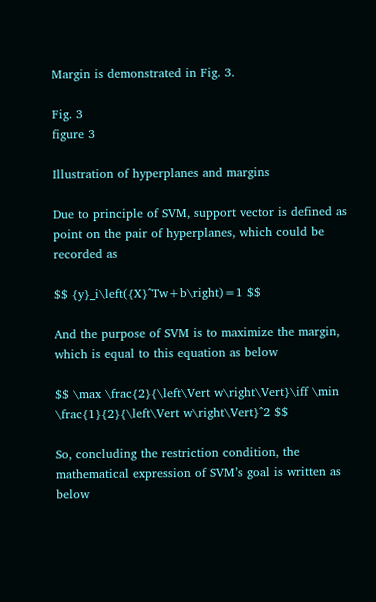Margin is demonstrated in Fig. 3.

Fig. 3
figure 3

Illustration of hyperplanes and margins

Due to principle of SVM, support vector is defined as point on the pair of hyperplanes, which could be recorded as

$$ {y}_i\left({X}^Tw+b\right)=1 $$

And the purpose of SVM is to maximize the margin, which is equal to this equation as below

$$ \max \frac{2}{\left\Vert w\right\Vert}\iff \min \frac{1}{2}{\left\Vert w\right\Vert}^2 $$

So, concluding the restriction condition, the mathematical expression of SVM’s goal is written as below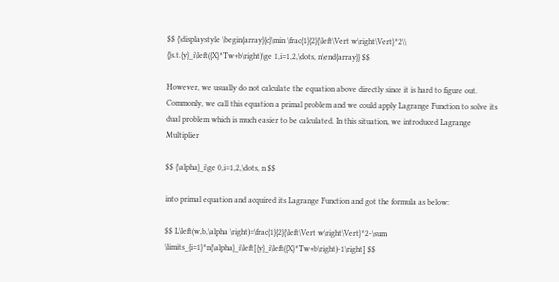$$ {\displaystyle \begin{array}{c}\min \frac{1}{2}{\left\Vert w\right\Vert}^2\\ {}s.t.{y}_i\left({X}^Tw+b\right)\ge 1,i=1,2,\dots, n\end{array}} $$

However, we usually do not calculate the equation above directly since it is hard to figure out. Commonly, we call this equation a primal problem and we could apply Lagrange Function to solve its dual problem which is much easier to be calculated. In this situation, we introduced Lagrange Multiplier

$$ {\alpha}_i\ge 0,i=1,2,\dots, n $$

into primal equation and acquired its Lagrange Function and got the formula as below:

$$ L\left(w,b,\alpha \right)=\frac{1}{2}{\left\Vert w\right\Vert}^2-\sum \limits_{i=1}^n{\alpha}_i\left[{y}_i\left({X}^Tw+b\right)-1\right] $$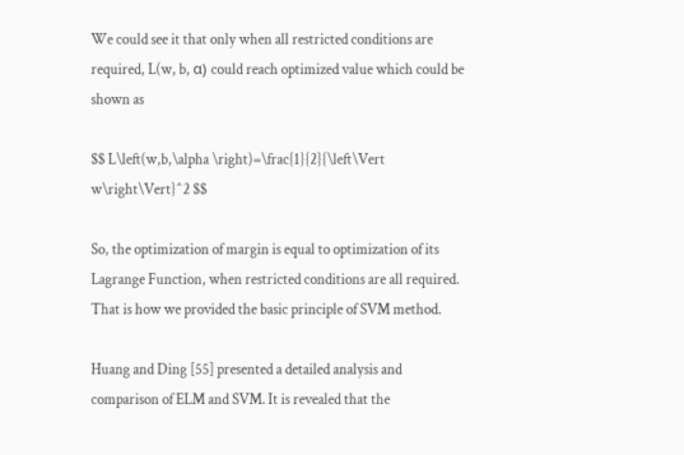We could see it that only when all restricted conditions are required, L(w, b, α) could reach optimized value which could be shown as

$$ L\left(w,b,\alpha \right)=\frac{1}{2}{\left\Vert w\right\Vert}^2 $$

So, the optimization of margin is equal to optimization of its Lagrange Function, when restricted conditions are all required. That is how we provided the basic principle of SVM method.

Huang and Ding [55] presented a detailed analysis and comparison of ELM and SVM. It is revealed that the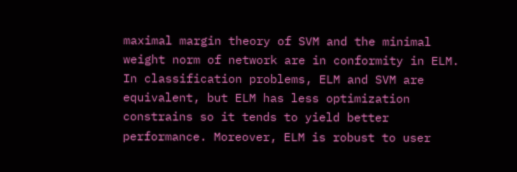maximal margin theory of SVM and the minimal weight norm of network are in conformity in ELM. In classification problems, ELM and SVM are equivalent, but ELM has less optimization constrains so it tends to yield better performance. Moreover, ELM is robust to user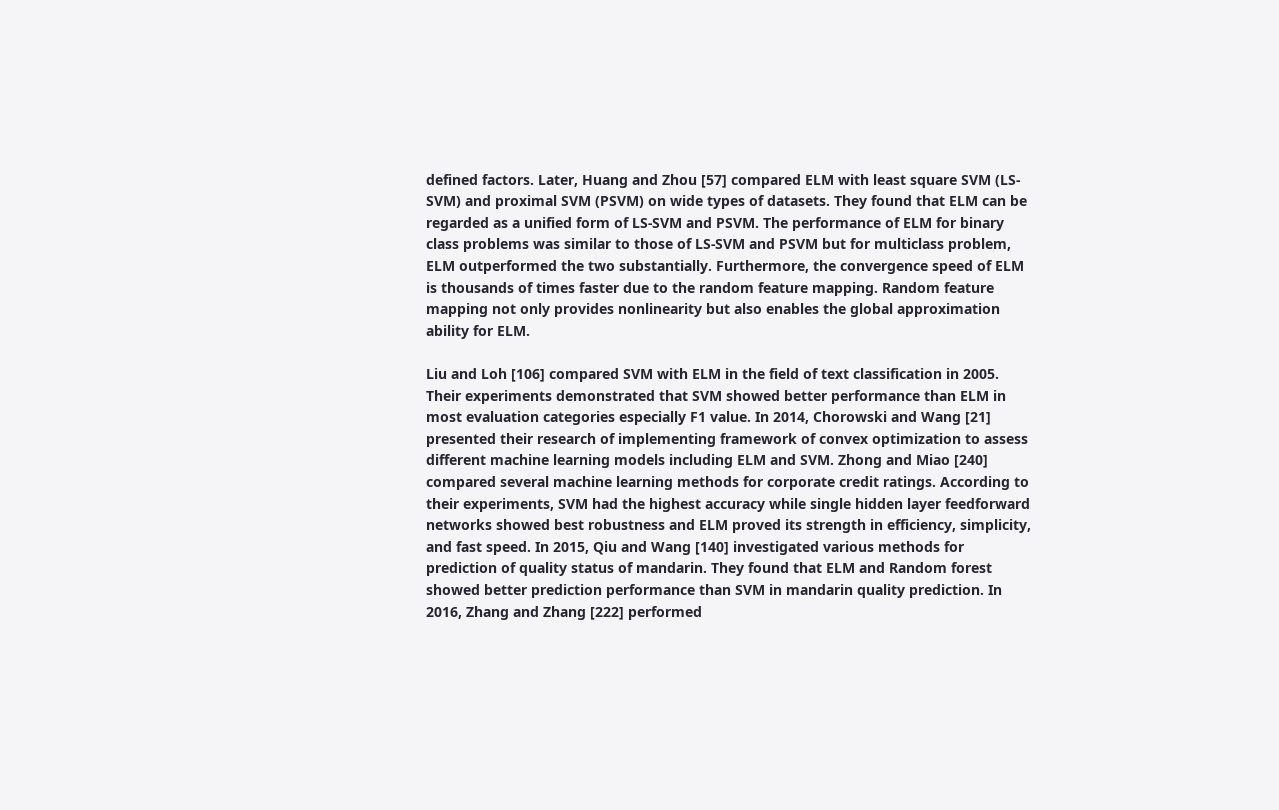defined factors. Later, Huang and Zhou [57] compared ELM with least square SVM (LS-SVM) and proximal SVM (PSVM) on wide types of datasets. They found that ELM can be regarded as a unified form of LS-SVM and PSVM. The performance of ELM for binary class problems was similar to those of LS-SVM and PSVM but for multiclass problem, ELM outperformed the two substantially. Furthermore, the convergence speed of ELM is thousands of times faster due to the random feature mapping. Random feature mapping not only provides nonlinearity but also enables the global approximation ability for ELM.

Liu and Loh [106] compared SVM with ELM in the field of text classification in 2005. Their experiments demonstrated that SVM showed better performance than ELM in most evaluation categories especially F1 value. In 2014, Chorowski and Wang [21] presented their research of implementing framework of convex optimization to assess different machine learning models including ELM and SVM. Zhong and Miao [240] compared several machine learning methods for corporate credit ratings. According to their experiments, SVM had the highest accuracy while single hidden layer feedforward networks showed best robustness and ELM proved its strength in efficiency, simplicity, and fast speed. In 2015, Qiu and Wang [140] investigated various methods for prediction of quality status of mandarin. They found that ELM and Random forest showed better prediction performance than SVM in mandarin quality prediction. In 2016, Zhang and Zhang [222] performed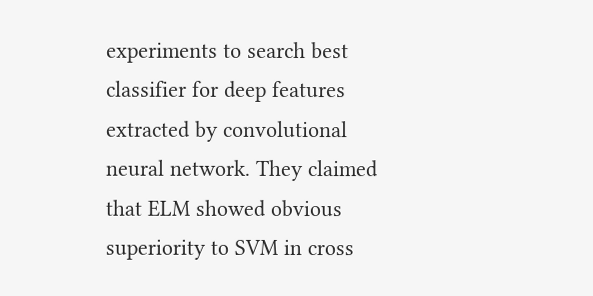experiments to search best classifier for deep features extracted by convolutional neural network. They claimed that ELM showed obvious superiority to SVM in cross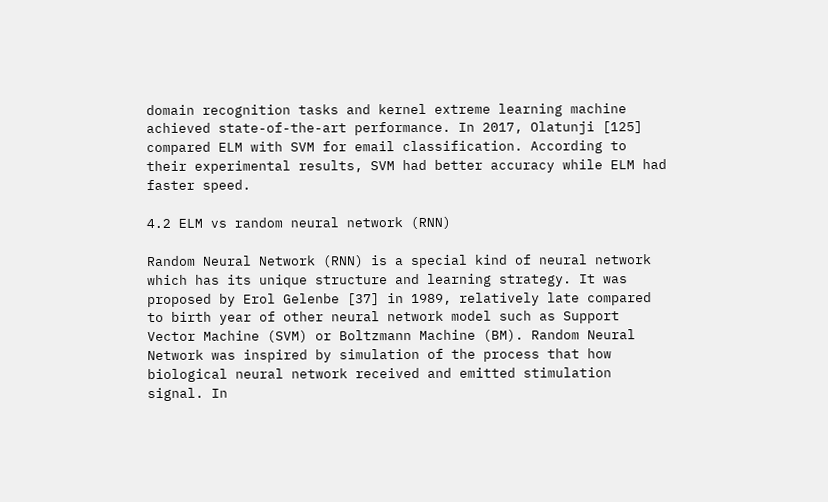domain recognition tasks and kernel extreme learning machine achieved state-of-the-art performance. In 2017, Olatunji [125] compared ELM with SVM for email classification. According to their experimental results, SVM had better accuracy while ELM had faster speed.

4.2 ELM vs random neural network (RNN)

Random Neural Network (RNN) is a special kind of neural network which has its unique structure and learning strategy. It was proposed by Erol Gelenbe [37] in 1989, relatively late compared to birth year of other neural network model such as Support Vector Machine (SVM) or Boltzmann Machine (BM). Random Neural Network was inspired by simulation of the process that how biological neural network received and emitted stimulation signal. In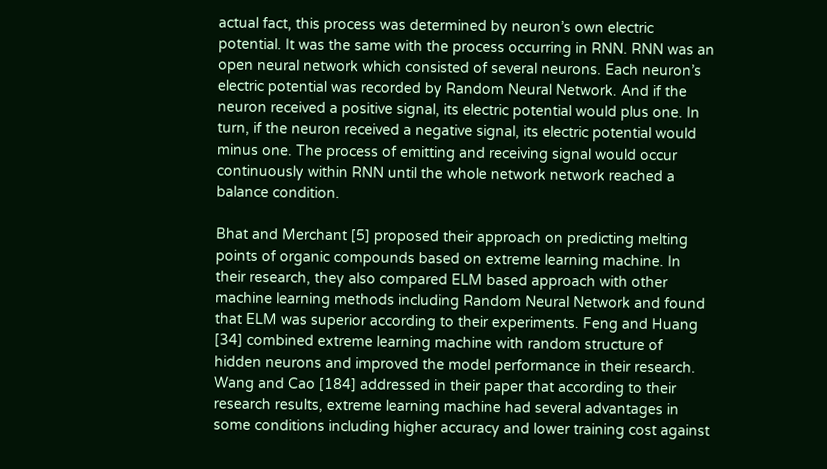actual fact, this process was determined by neuron’s own electric potential. It was the same with the process occurring in RNN. RNN was an open neural network which consisted of several neurons. Each neuron’s electric potential was recorded by Random Neural Network. And if the neuron received a positive signal, its electric potential would plus one. In turn, if the neuron received a negative signal, its electric potential would minus one. The process of emitting and receiving signal would occur continuously within RNN until the whole network network reached a balance condition.

Bhat and Merchant [5] proposed their approach on predicting melting points of organic compounds based on extreme learning machine. In their research, they also compared ELM based approach with other machine learning methods including Random Neural Network and found that ELM was superior according to their experiments. Feng and Huang [34] combined extreme learning machine with random structure of hidden neurons and improved the model performance in their research. Wang and Cao [184] addressed in their paper that according to their research results, extreme learning machine had several advantages in some conditions including higher accuracy and lower training cost against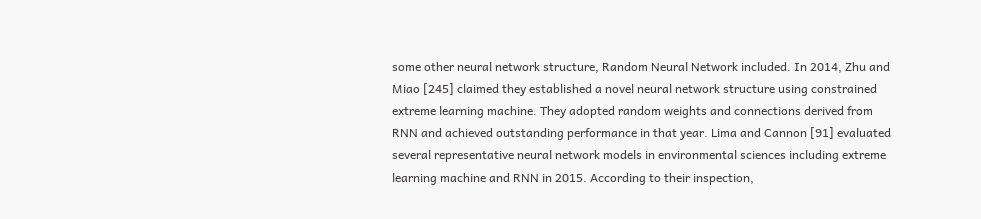some other neural network structure, Random Neural Network included. In 2014, Zhu and Miao [245] claimed they established a novel neural network structure using constrained extreme learning machine. They adopted random weights and connections derived from RNN and achieved outstanding performance in that year. Lima and Cannon [91] evaluated several representative neural network models in environmental sciences including extreme learning machine and RNN in 2015. According to their inspection,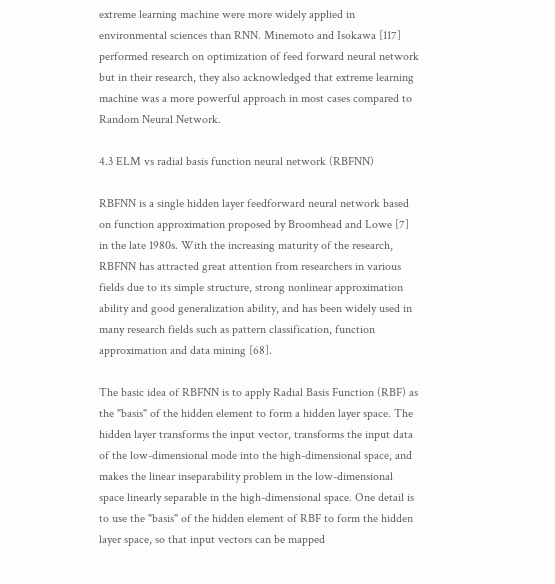extreme learning machine were more widely applied in environmental sciences than RNN. Minemoto and Isokawa [117] performed research on optimization of feed forward neural network but in their research, they also acknowledged that extreme learning machine was a more powerful approach in most cases compared to Random Neural Network.

4.3 ELM vs radial basis function neural network (RBFNN)

RBFNN is a single hidden layer feedforward neural network based on function approximation proposed by Broomhead and Lowe [7] in the late 1980s. With the increasing maturity of the research, RBFNN has attracted great attention from researchers in various fields due to its simple structure, strong nonlinear approximation ability and good generalization ability, and has been widely used in many research fields such as pattern classification, function approximation and data mining [68].

The basic idea of RBFNN is to apply Radial Basis Function (RBF) as the "basis" of the hidden element to form a hidden layer space. The hidden layer transforms the input vector, transforms the input data of the low-dimensional mode into the high-dimensional space, and makes the linear inseparability problem in the low-dimensional space linearly separable in the high-dimensional space. One detail is to use the "basis" of the hidden element of RBF to form the hidden layer space, so that input vectors can be mapped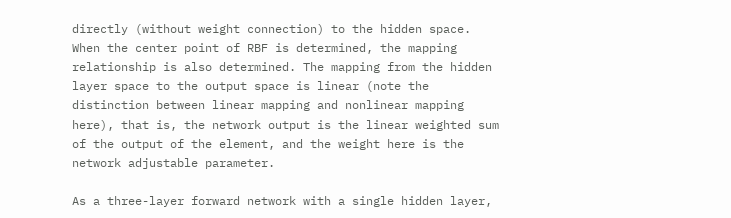directly (without weight connection) to the hidden space. When the center point of RBF is determined, the mapping relationship is also determined. The mapping from the hidden layer space to the output space is linear (note the distinction between linear mapping and nonlinear mapping here), that is, the network output is the linear weighted sum of the output of the element, and the weight here is the network adjustable parameter.

As a three-layer forward network with a single hidden layer,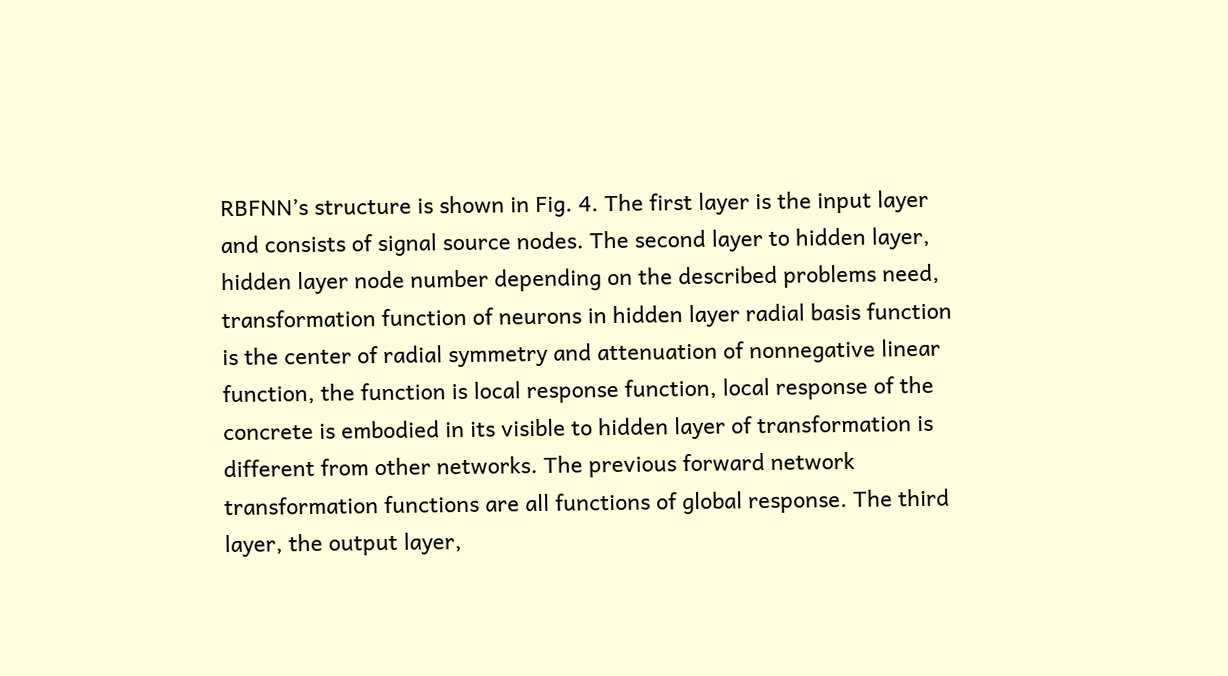RBFNN’s structure is shown in Fig. 4. The first layer is the input layer and consists of signal source nodes. The second layer to hidden layer, hidden layer node number depending on the described problems need, transformation function of neurons in hidden layer radial basis function is the center of radial symmetry and attenuation of nonnegative linear function, the function is local response function, local response of the concrete is embodied in its visible to hidden layer of transformation is different from other networks. The previous forward network transformation functions are all functions of global response. The third layer, the output layer,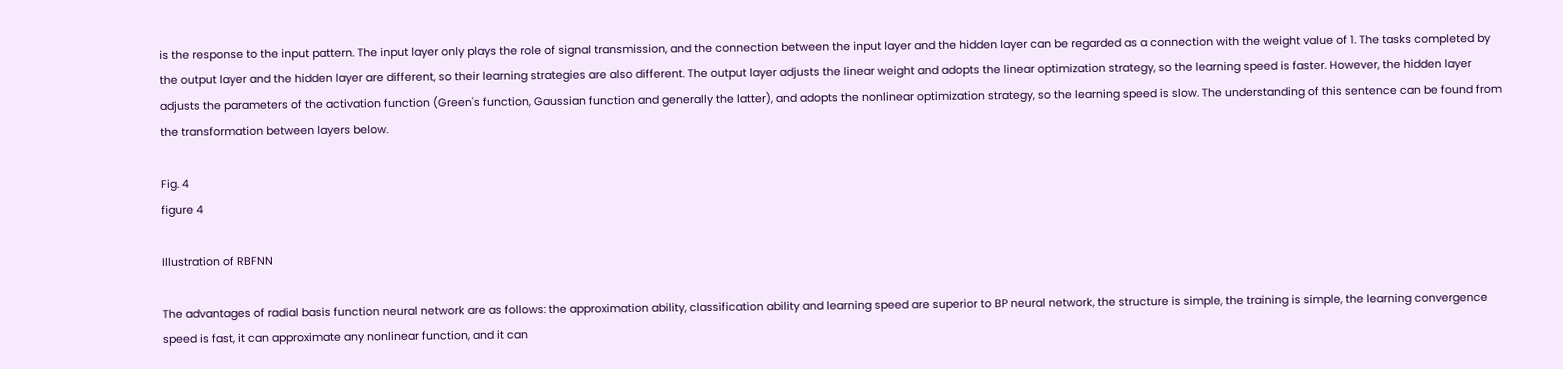is the response to the input pattern. The input layer only plays the role of signal transmission, and the connection between the input layer and the hidden layer can be regarded as a connection with the weight value of 1. The tasks completed by the output layer and the hidden layer are different, so their learning strategies are also different. The output layer adjusts the linear weight and adopts the linear optimization strategy, so the learning speed is faster. However, the hidden layer adjusts the parameters of the activation function (Green's function, Gaussian function and generally the latter), and adopts the nonlinear optimization strategy, so the learning speed is slow. The understanding of this sentence can be found from the transformation between layers below.

Fig. 4
figure 4

Illustration of RBFNN

The advantages of radial basis function neural network are as follows: the approximation ability, classification ability and learning speed are superior to BP neural network, the structure is simple, the training is simple, the learning convergence speed is fast, it can approximate any nonlinear function, and it can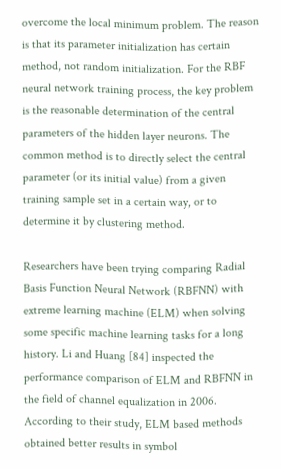overcome the local minimum problem. The reason is that its parameter initialization has certain method, not random initialization. For the RBF neural network training process, the key problem is the reasonable determination of the central parameters of the hidden layer neurons. The common method is to directly select the central parameter (or its initial value) from a given training sample set in a certain way, or to determine it by clustering method.

Researchers have been trying comparing Radial Basis Function Neural Network (RBFNN) with extreme learning machine (ELM) when solving some specific machine learning tasks for a long history. Li and Huang [84] inspected the performance comparison of ELM and RBFNN in the field of channel equalization in 2006. According to their study, ELM based methods obtained better results in symbol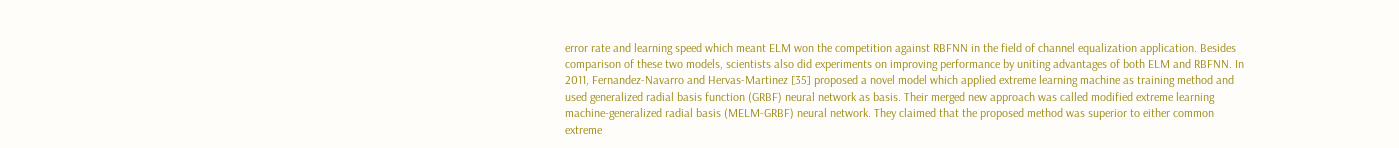error rate and learning speed which meant ELM won the competition against RBFNN in the field of channel equalization application. Besides comparison of these two models, scientists also did experiments on improving performance by uniting advantages of both ELM and RBFNN. In 2011, Fernandez-Navarro and Hervas-Martinez [35] proposed a novel model which applied extreme learning machine as training method and used generalized radial basis function (GRBF) neural network as basis. Their merged new approach was called modified extreme learning machine-generalized radial basis (MELM-GRBF) neural network. They claimed that the proposed method was superior to either common extreme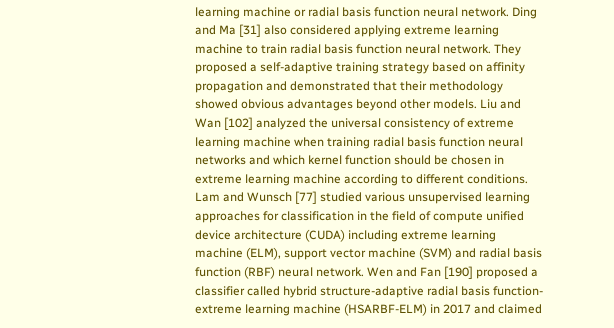learning machine or radial basis function neural network. Ding and Ma [31] also considered applying extreme learning machine to train radial basis function neural network. They proposed a self-adaptive training strategy based on affinity propagation and demonstrated that their methodology showed obvious advantages beyond other models. Liu and Wan [102] analyzed the universal consistency of extreme learning machine when training radial basis function neural networks and which kernel function should be chosen in extreme learning machine according to different conditions. Lam and Wunsch [77] studied various unsupervised learning approaches for classification in the field of compute unified device architecture (CUDA) including extreme learning machine (ELM), support vector machine (SVM) and radial basis function (RBF) neural network. Wen and Fan [190] proposed a classifier called hybrid structure-adaptive radial basis function-extreme learning machine (HSARBF-ELM) in 2017 and claimed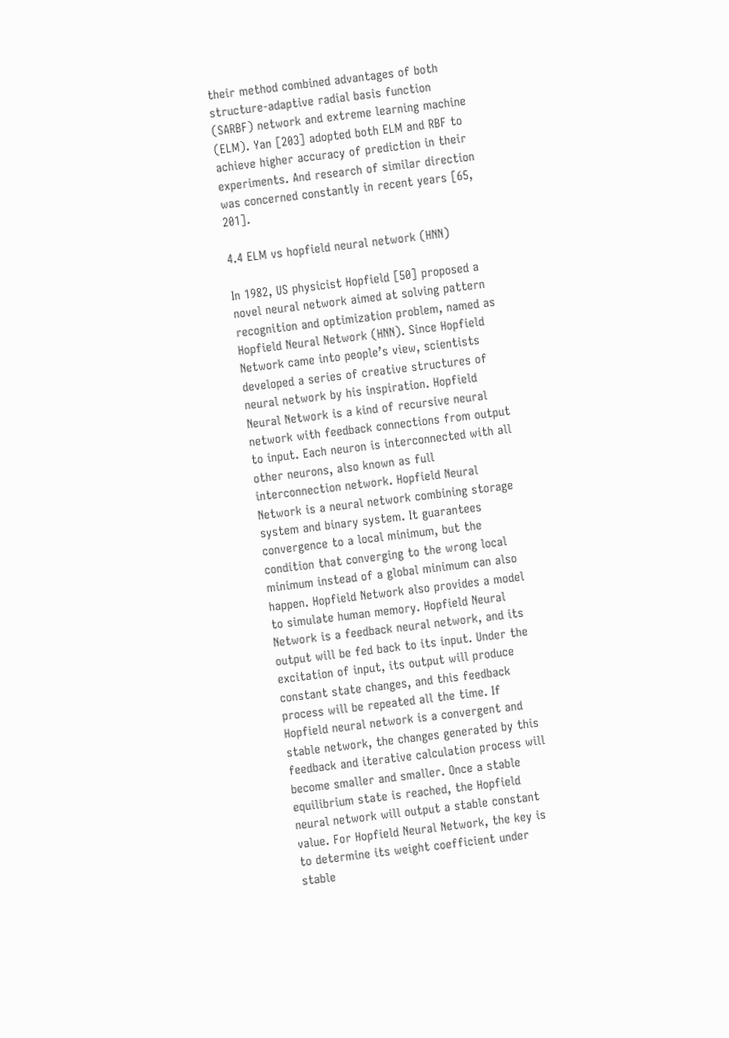their method combined advantages of both structure-adaptive radial basis function (SARBF) network and extreme learning machine (ELM). Yan [203] adopted both ELM and RBF to achieve higher accuracy of prediction in their experiments. And research of similar direction was concerned constantly in recent years [65, 201].

4.4 ELM vs hopfield neural network (HNN)

In 1982, US physicist Hopfield [50] proposed a novel neural network aimed at solving pattern recognition and optimization problem, named as Hopfield Neural Network (HNN). Since Hopfield Network came into people’s view, scientists developed a series of creative structures of neural network by his inspiration. Hopfield Neural Network is a kind of recursive neural network with feedback connections from output to input. Each neuron is interconnected with all other neurons, also known as full interconnection network. Hopfield Neural Network is a neural network combining storage system and binary system. It guarantees convergence to a local minimum, but the condition that converging to the wrong local minimum instead of a global minimum can also happen. Hopfield Network also provides a model to simulate human memory. Hopfield Neural Network is a feedback neural network, and its output will be fed back to its input. Under the excitation of input, its output will produce constant state changes, and this feedback process will be repeated all the time. If Hopfield neural network is a convergent and stable network, the changes generated by this feedback and iterative calculation process will become smaller and smaller. Once a stable equilibrium state is reached, the Hopfield neural network will output a stable constant value. For Hopfield Neural Network, the key is to determine its weight coefficient under stable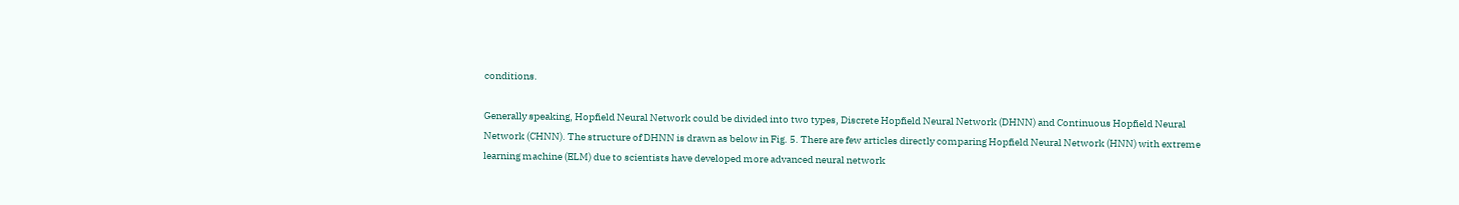conditions.

Generally speaking, Hopfield Neural Network could be divided into two types, Discrete Hopfield Neural Network (DHNN) and Continuous Hopfield Neural Network (CHNN). The structure of DHNN is drawn as below in Fig. 5. There are few articles directly comparing Hopfield Neural Network (HNN) with extreme learning machine (ELM) due to scientists have developed more advanced neural network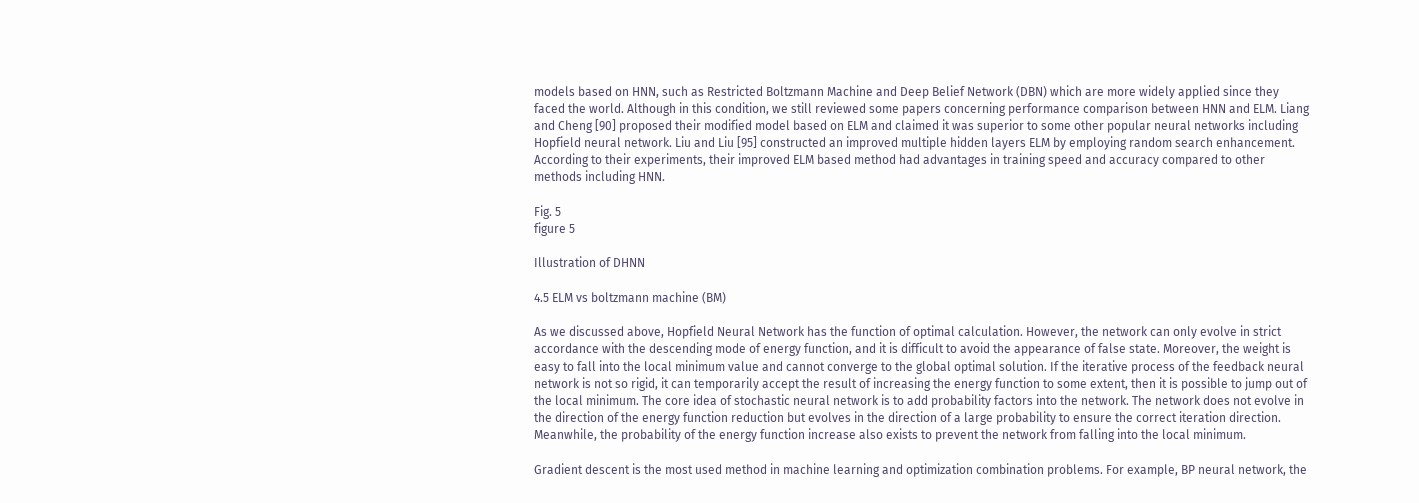models based on HNN, such as Restricted Boltzmann Machine and Deep Belief Network (DBN) which are more widely applied since they faced the world. Although in this condition, we still reviewed some papers concerning performance comparison between HNN and ELM. Liang and Cheng [90] proposed their modified model based on ELM and claimed it was superior to some other popular neural networks including Hopfield neural network. Liu and Liu [95] constructed an improved multiple hidden layers ELM by employing random search enhancement. According to their experiments, their improved ELM based method had advantages in training speed and accuracy compared to other methods including HNN.

Fig. 5
figure 5

Illustration of DHNN

4.5 ELM vs boltzmann machine (BM)

As we discussed above, Hopfield Neural Network has the function of optimal calculation. However, the network can only evolve in strict accordance with the descending mode of energy function, and it is difficult to avoid the appearance of false state. Moreover, the weight is easy to fall into the local minimum value and cannot converge to the global optimal solution. If the iterative process of the feedback neural network is not so rigid, it can temporarily accept the result of increasing the energy function to some extent, then it is possible to jump out of the local minimum. The core idea of stochastic neural network is to add probability factors into the network. The network does not evolve in the direction of the energy function reduction but evolves in the direction of a large probability to ensure the correct iteration direction. Meanwhile, the probability of the energy function increase also exists to prevent the network from falling into the local minimum.

Gradient descent is the most used method in machine learning and optimization combination problems. For example, BP neural network, the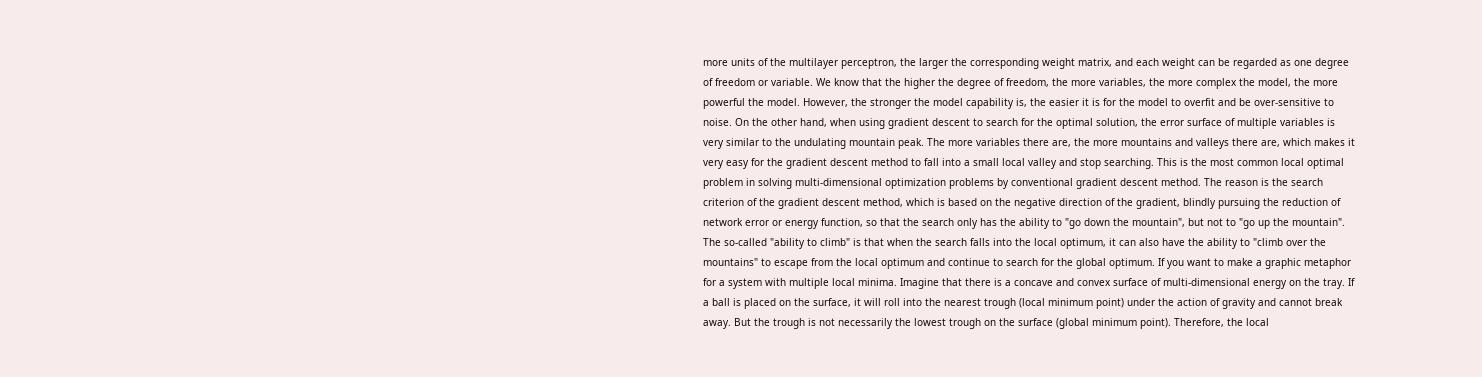more units of the multilayer perceptron, the larger the corresponding weight matrix, and each weight can be regarded as one degree of freedom or variable. We know that the higher the degree of freedom, the more variables, the more complex the model, the more powerful the model. However, the stronger the model capability is, the easier it is for the model to overfit and be over-sensitive to noise. On the other hand, when using gradient descent to search for the optimal solution, the error surface of multiple variables is very similar to the undulating mountain peak. The more variables there are, the more mountains and valleys there are, which makes it very easy for the gradient descent method to fall into a small local valley and stop searching. This is the most common local optimal problem in solving multi-dimensional optimization problems by conventional gradient descent method. The reason is the search criterion of the gradient descent method, which is based on the negative direction of the gradient, blindly pursuing the reduction of network error or energy function, so that the search only has the ability to "go down the mountain", but not to "go up the mountain". The so-called "ability to climb" is that when the search falls into the local optimum, it can also have the ability to "climb over the mountains" to escape from the local optimum and continue to search for the global optimum. If you want to make a graphic metaphor for a system with multiple local minima. Imagine that there is a concave and convex surface of multi-dimensional energy on the tray. If a ball is placed on the surface, it will roll into the nearest trough (local minimum point) under the action of gravity and cannot break away. But the trough is not necessarily the lowest trough on the surface (global minimum point). Therefore, the local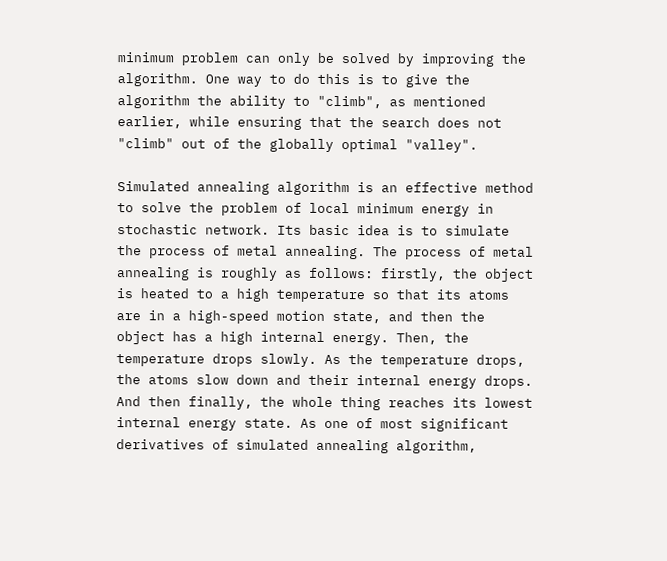minimum problem can only be solved by improving the algorithm. One way to do this is to give the algorithm the ability to "climb", as mentioned earlier, while ensuring that the search does not "climb" out of the globally optimal "valley".

Simulated annealing algorithm is an effective method to solve the problem of local minimum energy in stochastic network. Its basic idea is to simulate the process of metal annealing. The process of metal annealing is roughly as follows: firstly, the object is heated to a high temperature so that its atoms are in a high-speed motion state, and then the object has a high internal energy. Then, the temperature drops slowly. As the temperature drops, the atoms slow down and their internal energy drops. And then finally, the whole thing reaches its lowest internal energy state. As one of most significant derivatives of simulated annealing algorithm,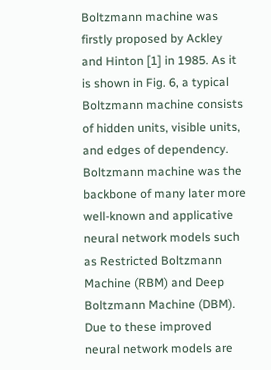Boltzmann machine was firstly proposed by Ackley and Hinton [1] in 1985. As it is shown in Fig. 6, a typical Boltzmann machine consists of hidden units, visible units, and edges of dependency. Boltzmann machine was the backbone of many later more well-known and applicative neural network models such as Restricted Boltzmann Machine (RBM) and Deep Boltzmann Machine (DBM). Due to these improved neural network models are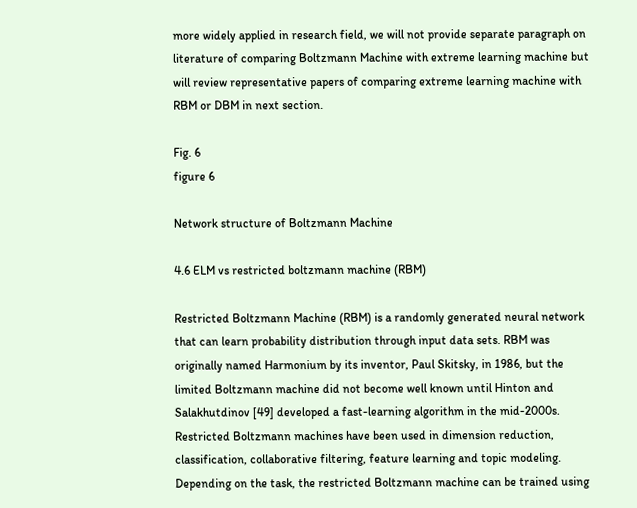more widely applied in research field, we will not provide separate paragraph on literature of comparing Boltzmann Machine with extreme learning machine but will review representative papers of comparing extreme learning machine with RBM or DBM in next section.

Fig. 6
figure 6

Network structure of Boltzmann Machine

4.6 ELM vs restricted boltzmann machine (RBM)

Restricted Boltzmann Machine (RBM) is a randomly generated neural network that can learn probability distribution through input data sets. RBM was originally named Harmonium by its inventor, Paul Skitsky, in 1986, but the limited Boltzmann machine did not become well known until Hinton and Salakhutdinov [49] developed a fast-learning algorithm in the mid-2000s. Restricted Boltzmann machines have been used in dimension reduction, classification, collaborative filtering, feature learning and topic modeling. Depending on the task, the restricted Boltzmann machine can be trained using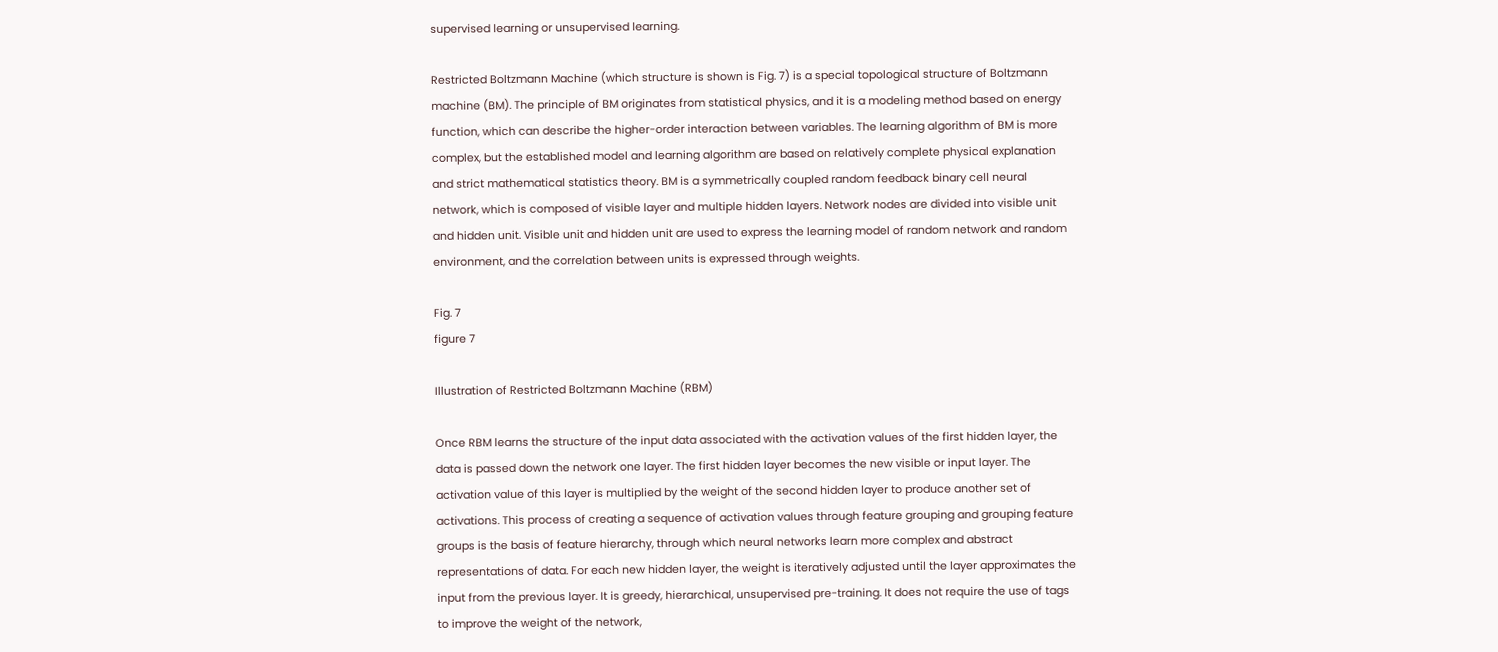supervised learning or unsupervised learning.

Restricted Boltzmann Machine (which structure is shown is Fig. 7) is a special topological structure of Boltzmann machine (BM). The principle of BM originates from statistical physics, and it is a modeling method based on energy function, which can describe the higher-order interaction between variables. The learning algorithm of BM is more complex, but the established model and learning algorithm are based on relatively complete physical explanation and strict mathematical statistics theory. BM is a symmetrically coupled random feedback binary cell neural network, which is composed of visible layer and multiple hidden layers. Network nodes are divided into visible unit and hidden unit. Visible unit and hidden unit are used to express the learning model of random network and random environment, and the correlation between units is expressed through weights.

Fig. 7
figure 7

Illustration of Restricted Boltzmann Machine (RBM)

Once RBM learns the structure of the input data associated with the activation values of the first hidden layer, the data is passed down the network one layer. The first hidden layer becomes the new visible or input layer. The activation value of this layer is multiplied by the weight of the second hidden layer to produce another set of activations. This process of creating a sequence of activation values through feature grouping and grouping feature groups is the basis of feature hierarchy, through which neural networks learn more complex and abstract representations of data. For each new hidden layer, the weight is iteratively adjusted until the layer approximates the input from the previous layer. It is greedy, hierarchical, unsupervised pre-training. It does not require the use of tags to improve the weight of the network,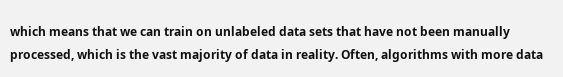which means that we can train on unlabeled data sets that have not been manually processed, which is the vast majority of data in reality. Often, algorithms with more data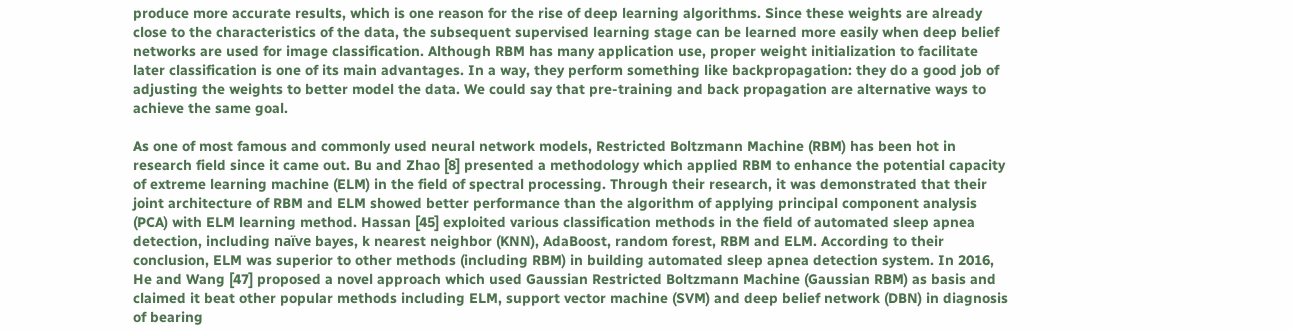produce more accurate results, which is one reason for the rise of deep learning algorithms. Since these weights are already close to the characteristics of the data, the subsequent supervised learning stage can be learned more easily when deep belief networks are used for image classification. Although RBM has many application use, proper weight initialization to facilitate later classification is one of its main advantages. In a way, they perform something like backpropagation: they do a good job of adjusting the weights to better model the data. We could say that pre-training and back propagation are alternative ways to achieve the same goal.

As one of most famous and commonly used neural network models, Restricted Boltzmann Machine (RBM) has been hot in research field since it came out. Bu and Zhao [8] presented a methodology which applied RBM to enhance the potential capacity of extreme learning machine (ELM) in the field of spectral processing. Through their research, it was demonstrated that their joint architecture of RBM and ELM showed better performance than the algorithm of applying principal component analysis (PCA) with ELM learning method. Hassan [45] exploited various classification methods in the field of automated sleep apnea detection, including naïve bayes, k nearest neighbor (KNN), AdaBoost, random forest, RBM and ELM. According to their conclusion, ELM was superior to other methods (including RBM) in building automated sleep apnea detection system. In 2016, He and Wang [47] proposed a novel approach which used Gaussian Restricted Boltzmann Machine (Gaussian RBM) as basis and claimed it beat other popular methods including ELM, support vector machine (SVM) and deep belief network (DBN) in diagnosis of bearing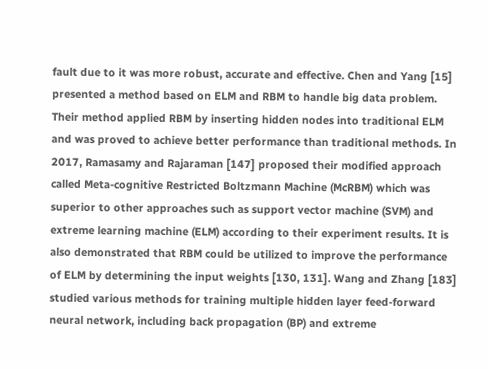fault due to it was more robust, accurate and effective. Chen and Yang [15] presented a method based on ELM and RBM to handle big data problem. Their method applied RBM by inserting hidden nodes into traditional ELM and was proved to achieve better performance than traditional methods. In 2017, Ramasamy and Rajaraman [147] proposed their modified approach called Meta-cognitive Restricted Boltzmann Machine (McRBM) which was superior to other approaches such as support vector machine (SVM) and extreme learning machine (ELM) according to their experiment results. It is also demonstrated that RBM could be utilized to improve the performance of ELM by determining the input weights [130, 131]. Wang and Zhang [183] studied various methods for training multiple hidden layer feed-forward neural network, including back propagation (BP) and extreme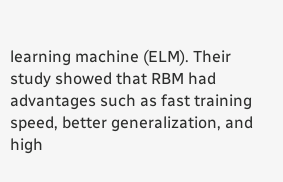learning machine (ELM). Their study showed that RBM had advantages such as fast training speed, better generalization, and high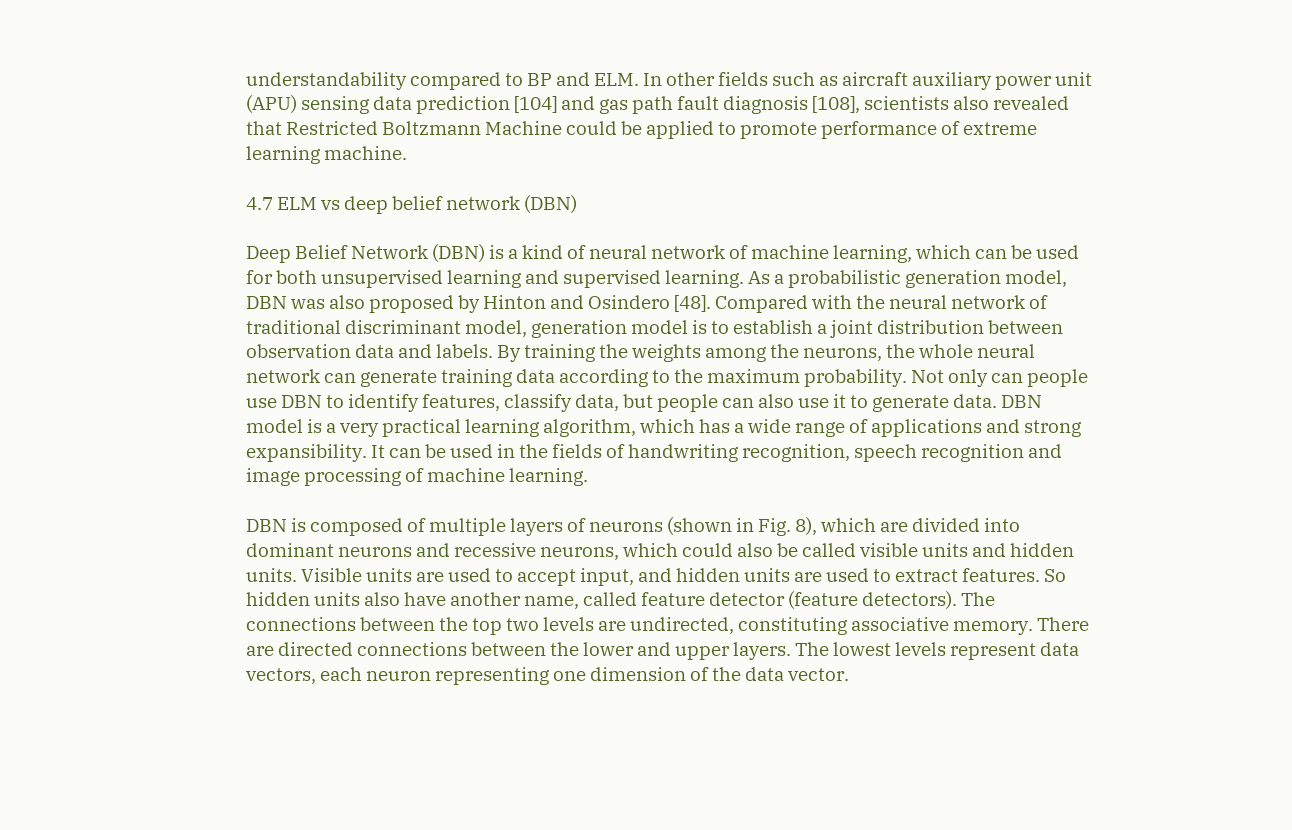understandability compared to BP and ELM. In other fields such as aircraft auxiliary power unit (APU) sensing data prediction [104] and gas path fault diagnosis [108], scientists also revealed that Restricted Boltzmann Machine could be applied to promote performance of extreme learning machine.

4.7 ELM vs deep belief network (DBN)

Deep Belief Network (DBN) is a kind of neural network of machine learning, which can be used for both unsupervised learning and supervised learning. As a probabilistic generation model, DBN was also proposed by Hinton and Osindero [48]. Compared with the neural network of traditional discriminant model, generation model is to establish a joint distribution between observation data and labels. By training the weights among the neurons, the whole neural network can generate training data according to the maximum probability. Not only can people use DBN to identify features, classify data, but people can also use it to generate data. DBN model is a very practical learning algorithm, which has a wide range of applications and strong expansibility. It can be used in the fields of handwriting recognition, speech recognition and image processing of machine learning.

DBN is composed of multiple layers of neurons (shown in Fig. 8), which are divided into dominant neurons and recessive neurons, which could also be called visible units and hidden units. Visible units are used to accept input, and hidden units are used to extract features. So hidden units also have another name, called feature detector (feature detectors). The connections between the top two levels are undirected, constituting associative memory. There are directed connections between the lower and upper layers. The lowest levels represent data vectors, each neuron representing one dimension of the data vector.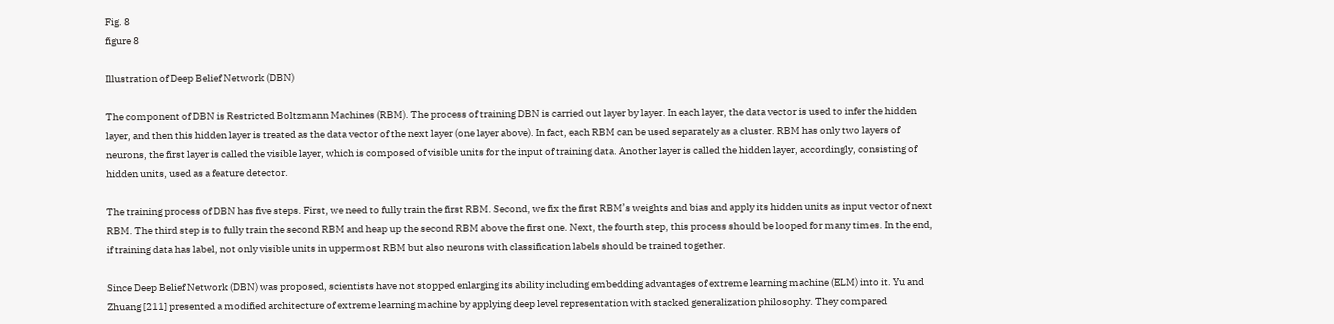Fig. 8
figure 8

Illustration of Deep Belief Network (DBN)

The component of DBN is Restricted Boltzmann Machines (RBM). The process of training DBN is carried out layer by layer. In each layer, the data vector is used to infer the hidden layer, and then this hidden layer is treated as the data vector of the next layer (one layer above). In fact, each RBM can be used separately as a cluster. RBM has only two layers of neurons, the first layer is called the visible layer, which is composed of visible units for the input of training data. Another layer is called the hidden layer, accordingly, consisting of hidden units, used as a feature detector.

The training process of DBN has five steps. First, we need to fully train the first RBM. Second, we fix the first RBM’s weights and bias and apply its hidden units as input vector of next RBM. The third step is to fully train the second RBM and heap up the second RBM above the first one. Next, the fourth step, this process should be looped for many times. In the end, if training data has label, not only visible units in uppermost RBM but also neurons with classification labels should be trained together.

Since Deep Belief Network (DBN) was proposed, scientists have not stopped enlarging its ability including embedding advantages of extreme learning machine (ELM) into it. Yu and Zhuang [211] presented a modified architecture of extreme learning machine by applying deep level representation with stacked generalization philosophy. They compared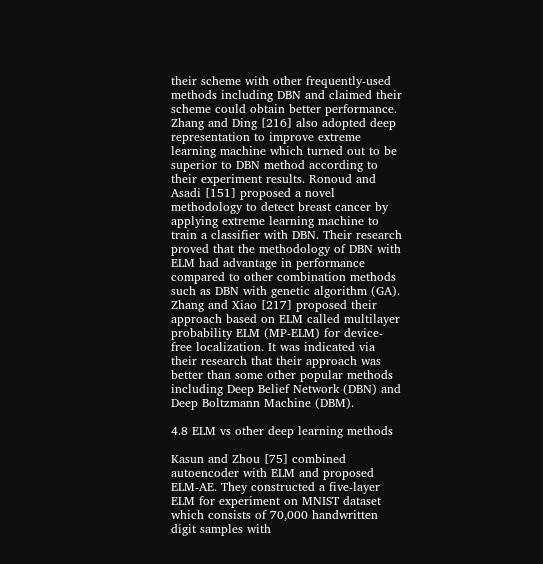their scheme with other frequently-used methods including DBN and claimed their scheme could obtain better performance. Zhang and Ding [216] also adopted deep representation to improve extreme learning machine which turned out to be superior to DBN method according to their experiment results. Ronoud and Asadi [151] proposed a novel methodology to detect breast cancer by applying extreme learning machine to train a classifier with DBN. Their research proved that the methodology of DBN with ELM had advantage in performance compared to other combination methods such as DBN with genetic algorithm (GA). Zhang and Xiao [217] proposed their approach based on ELM called multilayer probability ELM (MP-ELM) for device-free localization. It was indicated via their research that their approach was better than some other popular methods including Deep Belief Network (DBN) and Deep Boltzmann Machine (DBM).

4.8 ELM vs other deep learning methods

Kasun and Zhou [75] combined autoencoder with ELM and proposed ELM-AE. They constructed a five-layer ELM for experiment on MNIST dataset which consists of 70,000 handwritten digit samples with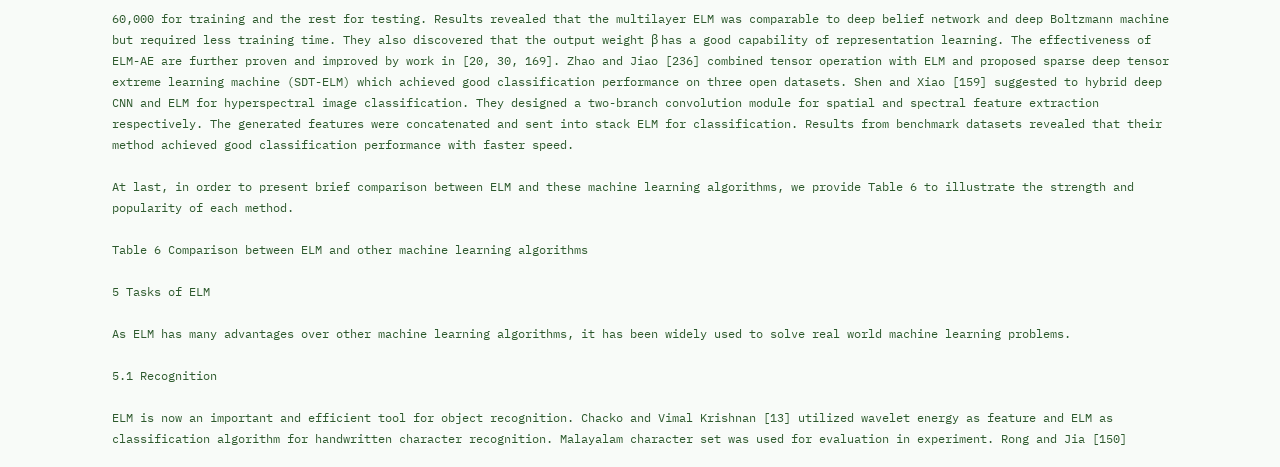60,000 for training and the rest for testing. Results revealed that the multilayer ELM was comparable to deep belief network and deep Boltzmann machine but required less training time. They also discovered that the output weight β has a good capability of representation learning. The effectiveness of ELM-AE are further proven and improved by work in [20, 30, 169]. Zhao and Jiao [236] combined tensor operation with ELM and proposed sparse deep tensor extreme learning machine (SDT-ELM) which achieved good classification performance on three open datasets. Shen and Xiao [159] suggested to hybrid deep CNN and ELM for hyperspectral image classification. They designed a two-branch convolution module for spatial and spectral feature extraction respectively. The generated features were concatenated and sent into stack ELM for classification. Results from benchmark datasets revealed that their method achieved good classification performance with faster speed.

At last, in order to present brief comparison between ELM and these machine learning algorithms, we provide Table 6 to illustrate the strength and popularity of each method.

Table 6 Comparison between ELM and other machine learning algorithms

5 Tasks of ELM

As ELM has many advantages over other machine learning algorithms, it has been widely used to solve real world machine learning problems.

5.1 Recognition

ELM is now an important and efficient tool for object recognition. Chacko and Vimal Krishnan [13] utilized wavelet energy as feature and ELM as classification algorithm for handwritten character recognition. Malayalam character set was used for evaluation in experiment. Rong and Jia [150]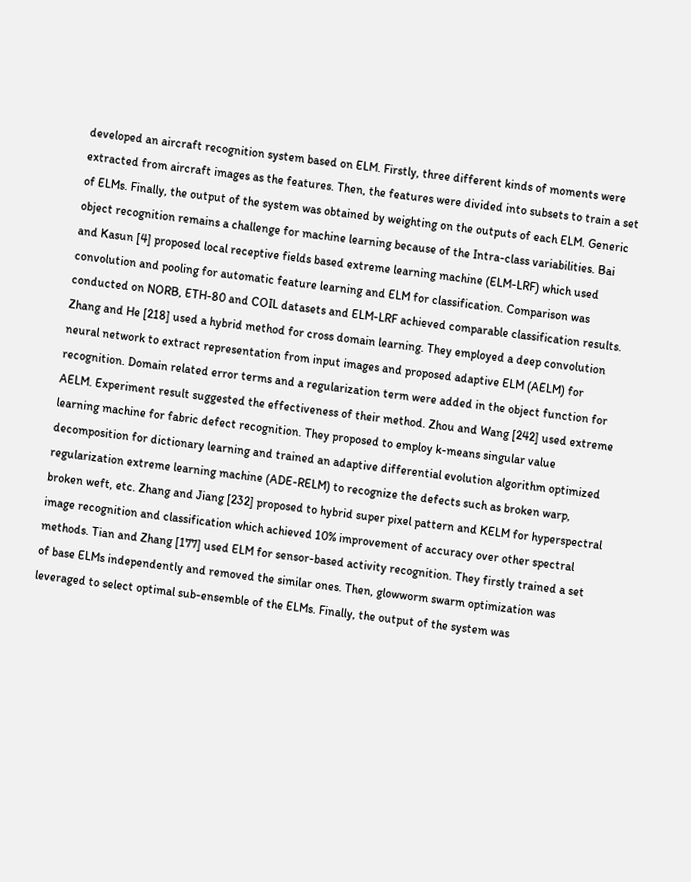developed an aircraft recognition system based on ELM. Firstly, three different kinds of moments were extracted from aircraft images as the features. Then, the features were divided into subsets to train a set of ELMs. Finally, the output of the system was obtained by weighting on the outputs of each ELM. Generic object recognition remains a challenge for machine learning because of the Intra-class variabilities. Bai and Kasun [4] proposed local receptive fields based extreme learning machine (ELM-LRF) which used convolution and pooling for automatic feature learning and ELM for classification. Comparison was conducted on NORB, ETH-80 and COIL datasets and ELM-LRF achieved comparable classification results. Zhang and He [218] used a hybrid method for cross domain learning. They employed a deep convolution neural network to extract representation from input images and proposed adaptive ELM (AELM) for recognition. Domain related error terms and a regularization term were added in the object function for AELM. Experiment result suggested the effectiveness of their method. Zhou and Wang [242] used extreme learning machine for fabric defect recognition. They proposed to employ k-means singular value decomposition for dictionary learning and trained an adaptive differential evolution algorithm optimized regularization extreme learning machine (ADE-RELM) to recognize the defects such as broken warp, broken weft, etc. Zhang and Jiang [232] proposed to hybrid super pixel pattern and KELM for hyperspectral image recognition and classification which achieved 10% improvement of accuracy over other spectral methods. Tian and Zhang [177] used ELM for sensor-based activity recognition. They firstly trained a set of base ELMs independently and removed the similar ones. Then, glowworm swarm optimization was leveraged to select optimal sub-ensemble of the ELMs. Finally, the output of the system was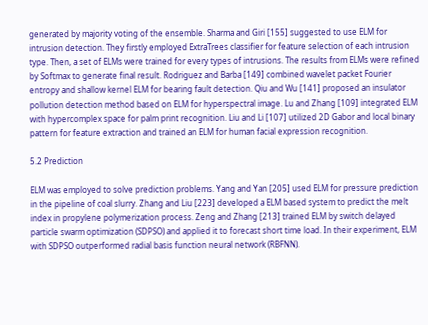generated by majority voting of the ensemble. Sharma and Giri [155] suggested to use ELM for intrusion detection. They firstly employed ExtraTrees classifier for feature selection of each intrusion type. Then, a set of ELMs were trained for every types of intrusions. The results from ELMs were refined by Softmax to generate final result. Rodriguez and Barba [149] combined wavelet packet Fourier entropy and shallow kernel ELM for bearing fault detection. Qiu and Wu [141] proposed an insulator pollution detection method based on ELM for hyperspectral image. Lu and Zhang [109] integrated ELM with hypercomplex space for palm print recognition. Liu and Li [107] utilized 2D Gabor and local binary pattern for feature extraction and trained an ELM for human facial expression recognition.

5.2 Prediction

ELM was employed to solve prediction problems. Yang and Yan [205] used ELM for pressure prediction in the pipeline of coal slurry. Zhang and Liu [223] developed a ELM based system to predict the melt index in propylene polymerization process. Zeng and Zhang [213] trained ELM by switch delayed particle swarm optimization (SDPSO) and applied it to forecast short time load. In their experiment, ELM with SDPSO outperformed radial basis function neural network (RBFNN).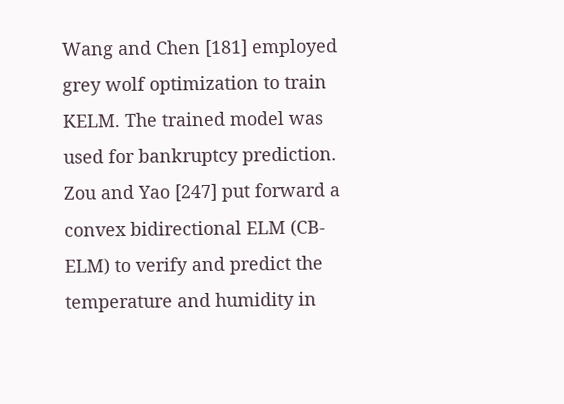Wang and Chen [181] employed grey wolf optimization to train KELM. The trained model was used for bankruptcy prediction. Zou and Yao [247] put forward a convex bidirectional ELM (CB-ELM) to verify and predict the temperature and humidity in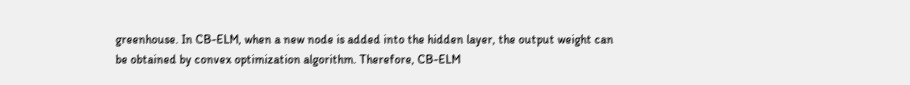greenhouse. In CB-ELM, when a new node is added into the hidden layer, the output weight can be obtained by convex optimization algorithm. Therefore, CB-ELM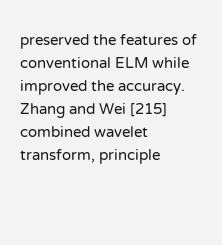preserved the features of conventional ELM while improved the accuracy. Zhang and Wei [215] combined wavelet transform, principle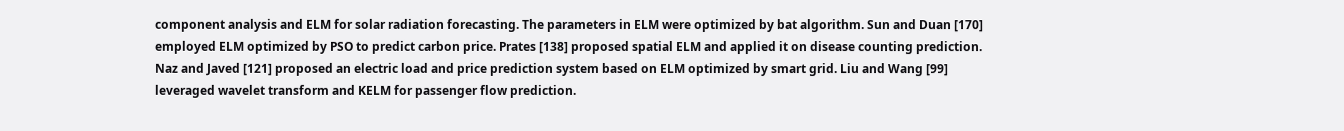component analysis and ELM for solar radiation forecasting. The parameters in ELM were optimized by bat algorithm. Sun and Duan [170] employed ELM optimized by PSO to predict carbon price. Prates [138] proposed spatial ELM and applied it on disease counting prediction. Naz and Javed [121] proposed an electric load and price prediction system based on ELM optimized by smart grid. Liu and Wang [99] leveraged wavelet transform and KELM for passenger flow prediction.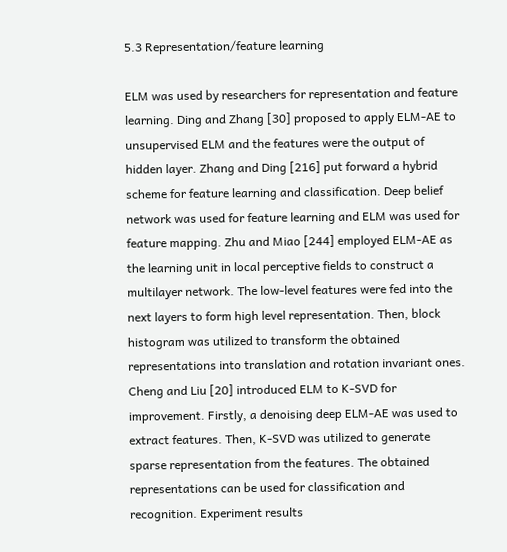5.3 Representation/feature learning

ELM was used by researchers for representation and feature learning. Ding and Zhang [30] proposed to apply ELM-AE to unsupervised ELM and the features were the output of hidden layer. Zhang and Ding [216] put forward a hybrid scheme for feature learning and classification. Deep belief network was used for feature learning and ELM was used for feature mapping. Zhu and Miao [244] employed ELM-AE as the learning unit in local perceptive fields to construct a multilayer network. The low-level features were fed into the next layers to form high level representation. Then, block histogram was utilized to transform the obtained representations into translation and rotation invariant ones. Cheng and Liu [20] introduced ELM to K-SVD for improvement. Firstly, a denoising deep ELM-AE was used to extract features. Then, K-SVD was utilized to generate sparse representation from the features. The obtained representations can be used for classification and recognition. Experiment results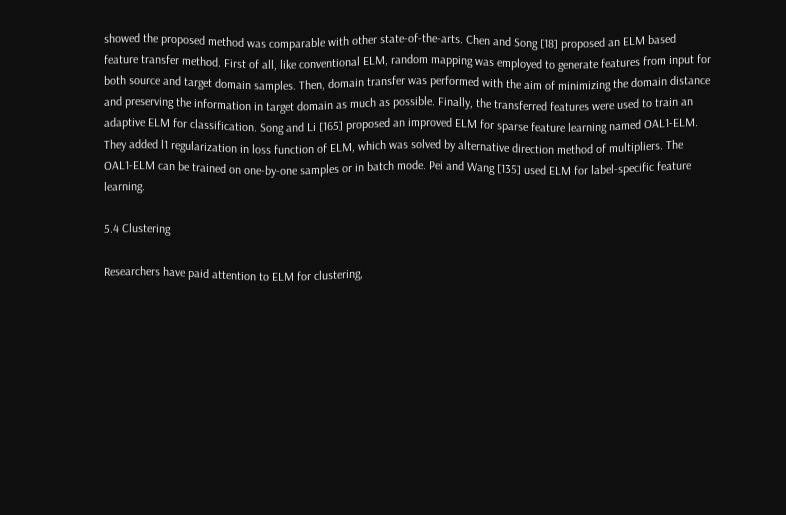showed the proposed method was comparable with other state-of-the-arts. Chen and Song [18] proposed an ELM based feature transfer method. First of all, like conventional ELM, random mapping was employed to generate features from input for both source and target domain samples. Then, domain transfer was performed with the aim of minimizing the domain distance and preserving the information in target domain as much as possible. Finally, the transferred features were used to train an adaptive ELM for classification. Song and Li [165] proposed an improved ELM for sparse feature learning named OAL1-ELM. They added l1 regularization in loss function of ELM, which was solved by alternative direction method of multipliers. The OAL1-ELM can be trained on one-by-one samples or in batch mode. Pei and Wang [135] used ELM for label-specific feature learning.

5.4 Clustering

Researchers have paid attention to ELM for clustering,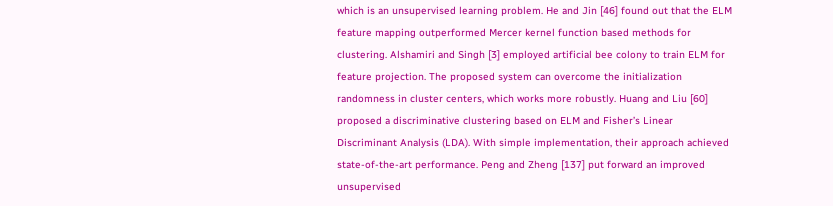which is an unsupervised learning problem. He and Jin [46] found out that the ELM feature mapping outperformed Mercer kernel function based methods for clustering. Alshamiri and Singh [3] employed artificial bee colony to train ELM for feature projection. The proposed system can overcome the initialization randomness in cluster centers, which works more robustly. Huang and Liu [60] proposed a discriminative clustering based on ELM and Fisher’s Linear Discriminant Analysis (LDA). With simple implementation, their approach achieved state-of-the-art performance. Peng and Zheng [137] put forward an improved unsupervised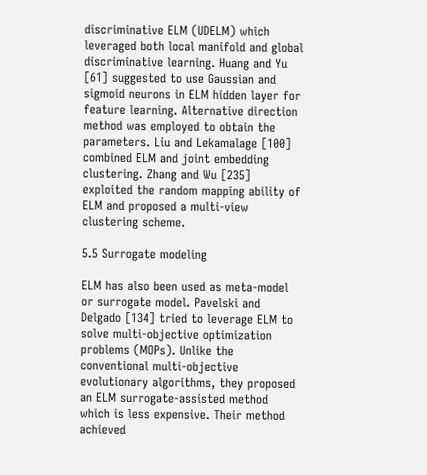discriminative ELM (UDELM) which leveraged both local manifold and global discriminative learning. Huang and Yu [61] suggested to use Gaussian and sigmoid neurons in ELM hidden layer for feature learning. Alternative direction method was employed to obtain the parameters. Liu and Lekamalage [100] combined ELM and joint embedding clustering. Zhang and Wu [235] exploited the random mapping ability of ELM and proposed a multi-view clustering scheme.

5.5 Surrogate modeling

ELM has also been used as meta-model or surrogate model. Pavelski and Delgado [134] tried to leverage ELM to solve multi-objective optimization problems (MOPs). Unlike the conventional multi-objective evolutionary algorithms, they proposed an ELM surrogate-assisted method which is less expensive. Their method achieved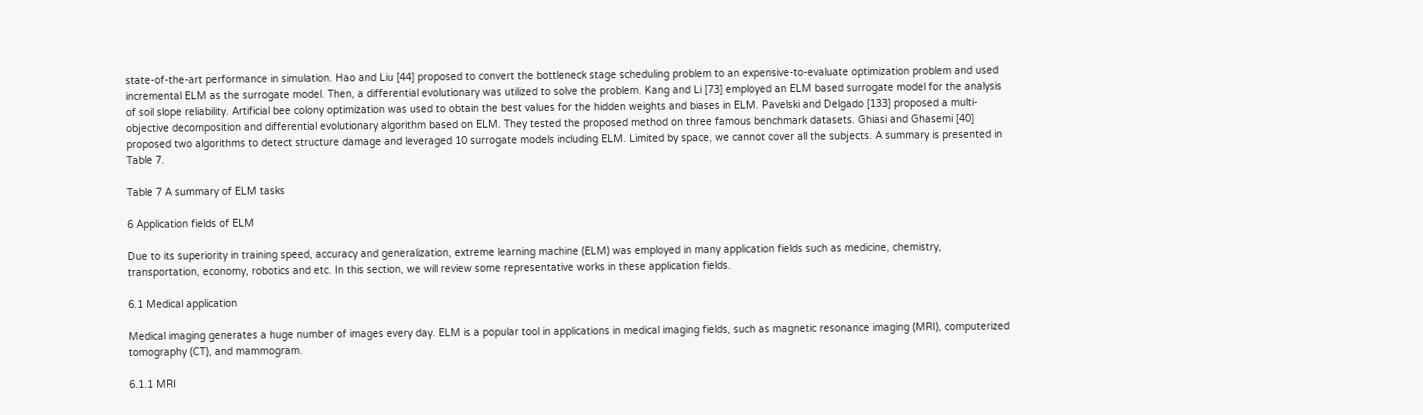state-of-the-art performance in simulation. Hao and Liu [44] proposed to convert the bottleneck stage scheduling problem to an expensive-to-evaluate optimization problem and used incremental ELM as the surrogate model. Then, a differential evolutionary was utilized to solve the problem. Kang and Li [73] employed an ELM based surrogate model for the analysis of soil slope reliability. Artificial bee colony optimization was used to obtain the best values for the hidden weights and biases in ELM. Pavelski and Delgado [133] proposed a multi-objective decomposition and differential evolutionary algorithm based on ELM. They tested the proposed method on three famous benchmark datasets. Ghiasi and Ghasemi [40] proposed two algorithms to detect structure damage and leveraged 10 surrogate models including ELM. Limited by space, we cannot cover all the subjects. A summary is presented in Table 7.

Table 7 A summary of ELM tasks

6 Application fields of ELM

Due to its superiority in training speed, accuracy and generalization, extreme learning machine (ELM) was employed in many application fields such as medicine, chemistry, transportation, economy, robotics and etc. In this section, we will review some representative works in these application fields.

6.1 Medical application

Medical imaging generates a huge number of images every day. ELM is a popular tool in applications in medical imaging fields, such as magnetic resonance imaging (MRI), computerized tomography (CT), and mammogram.

6.1.1 MRI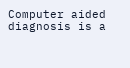Computer aided diagnosis is a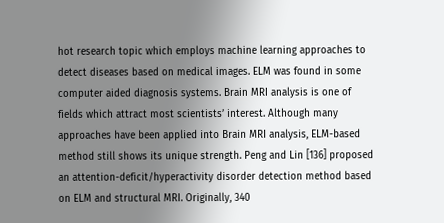hot research topic which employs machine learning approaches to detect diseases based on medical images. ELM was found in some computer aided diagnosis systems. Brain MRI analysis is one of fields which attract most scientists’ interest. Although many approaches have been applied into Brain MRI analysis, ELM-based method still shows its unique strength. Peng and Lin [136] proposed an attention-deficit/hyperactivity disorder detection method based on ELM and structural MRI. Originally, 340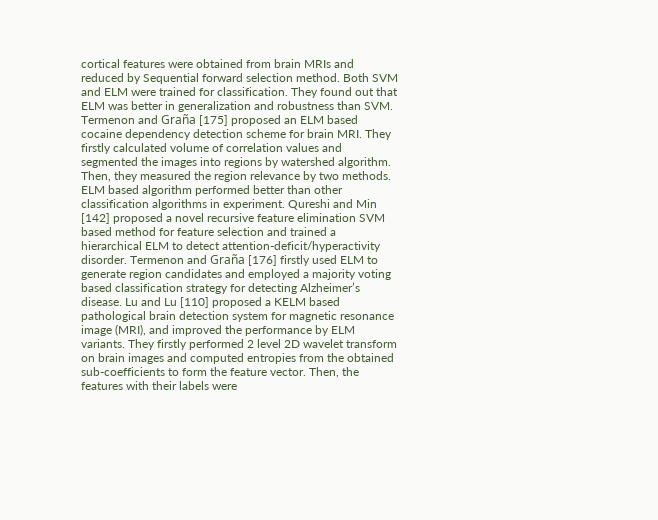cortical features were obtained from brain MRIs and reduced by Sequential forward selection method. Both SVM and ELM were trained for classification. They found out that ELM was better in generalization and robustness than SVM. Termenon and Graña [175] proposed an ELM based cocaine dependency detection scheme for brain MRI. They firstly calculated volume of correlation values and segmented the images into regions by watershed algorithm. Then, they measured the region relevance by two methods. ELM based algorithm performed better than other classification algorithms in experiment. Qureshi and Min [142] proposed a novel recursive feature elimination SVM based method for feature selection and trained a hierarchical ELM to detect attention-deficit/hyperactivity disorder. Termenon and Graña [176] firstly used ELM to generate region candidates and employed a majority voting based classification strategy for detecting Alzheimer’s disease. Lu and Lu [110] proposed a KELM based pathological brain detection system for magnetic resonance image (MRI), and improved the performance by ELM variants. They firstly performed 2 level 2D wavelet transform on brain images and computed entropies from the obtained sub-coefficients to form the feature vector. Then, the features with their labels were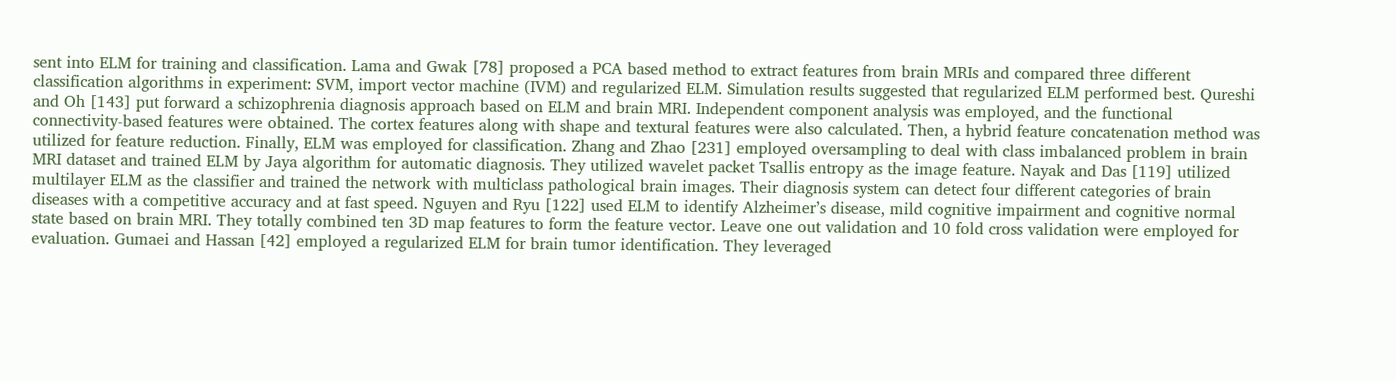sent into ELM for training and classification. Lama and Gwak [78] proposed a PCA based method to extract features from brain MRIs and compared three different classification algorithms in experiment: SVM, import vector machine (IVM) and regularized ELM. Simulation results suggested that regularized ELM performed best. Qureshi and Oh [143] put forward a schizophrenia diagnosis approach based on ELM and brain MRI. Independent component analysis was employed, and the functional connectivity-based features were obtained. The cortex features along with shape and textural features were also calculated. Then, a hybrid feature concatenation method was utilized for feature reduction. Finally, ELM was employed for classification. Zhang and Zhao [231] employed oversampling to deal with class imbalanced problem in brain MRI dataset and trained ELM by Jaya algorithm for automatic diagnosis. They utilized wavelet packet Tsallis entropy as the image feature. Nayak and Das [119] utilized multilayer ELM as the classifier and trained the network with multiclass pathological brain images. Their diagnosis system can detect four different categories of brain diseases with a competitive accuracy and at fast speed. Nguyen and Ryu [122] used ELM to identify Alzheimer’s disease, mild cognitive impairment and cognitive normal state based on brain MRI. They totally combined ten 3D map features to form the feature vector. Leave one out validation and 10 fold cross validation were employed for evaluation. Gumaei and Hassan [42] employed a regularized ELM for brain tumor identification. They leveraged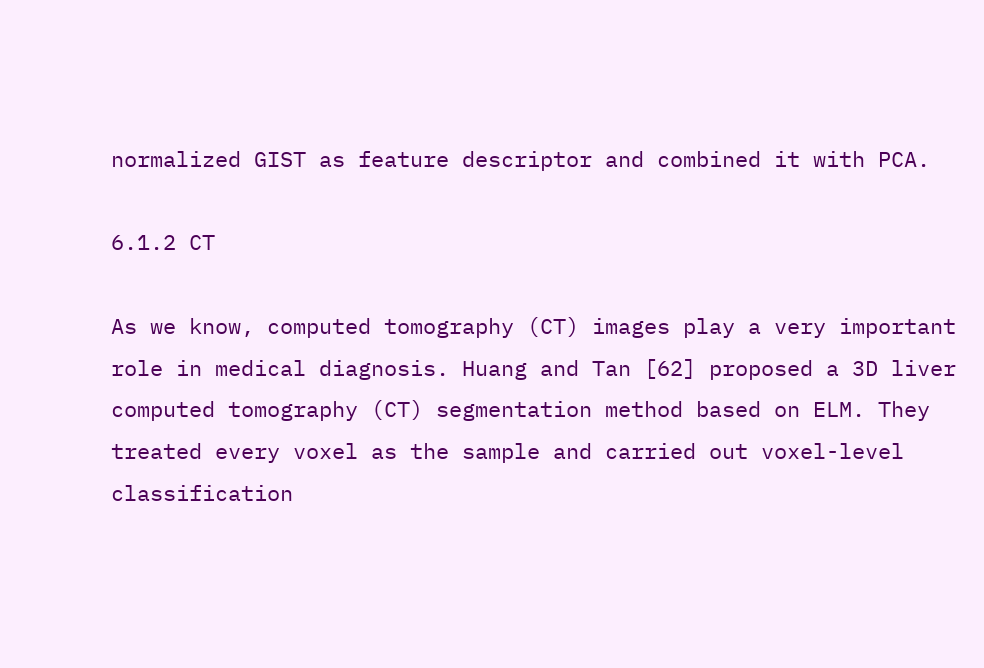normalized GIST as feature descriptor and combined it with PCA.

6.1.2 CT

As we know, computed tomography (CT) images play a very important role in medical diagnosis. Huang and Tan [62] proposed a 3D liver computed tomography (CT) segmentation method based on ELM. They treated every voxel as the sample and carried out voxel-level classification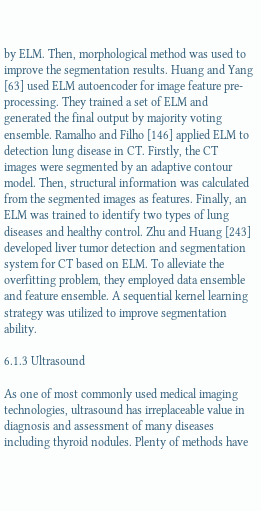by ELM. Then, morphological method was used to improve the segmentation results. Huang and Yang [63] used ELM autoencoder for image feature pre-processing. They trained a set of ELM and generated the final output by majority voting ensemble. Ramalho and Filho [146] applied ELM to detection lung disease in CT. Firstly, the CT images were segmented by an adaptive contour model. Then, structural information was calculated from the segmented images as features. Finally, an ELM was trained to identify two types of lung diseases and healthy control. Zhu and Huang [243] developed liver tumor detection and segmentation system for CT based on ELM. To alleviate the overfitting problem, they employed data ensemble and feature ensemble. A sequential kernel learning strategy was utilized to improve segmentation ability.

6.1.3 Ultrasound

As one of most commonly used medical imaging technologies, ultrasound has irreplaceable value in diagnosis and assessment of many diseases including thyroid nodules. Plenty of methods have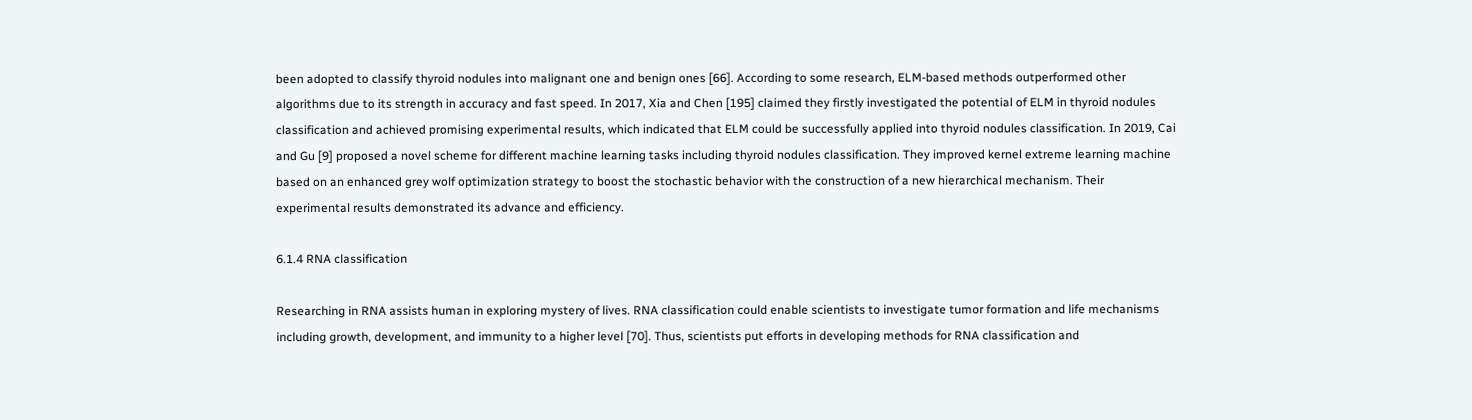been adopted to classify thyroid nodules into malignant one and benign ones [66]. According to some research, ELM-based methods outperformed other algorithms due to its strength in accuracy and fast speed. In 2017, Xia and Chen [195] claimed they firstly investigated the potential of ELM in thyroid nodules classification and achieved promising experimental results, which indicated that ELM could be successfully applied into thyroid nodules classification. In 2019, Cai and Gu [9] proposed a novel scheme for different machine learning tasks including thyroid nodules classification. They improved kernel extreme learning machine based on an enhanced grey wolf optimization strategy to boost the stochastic behavior with the construction of a new hierarchical mechanism. Their experimental results demonstrated its advance and efficiency.

6.1.4 RNA classification

Researching in RNA assists human in exploring mystery of lives. RNA classification could enable scientists to investigate tumor formation and life mechanisms including growth, development, and immunity to a higher level [70]. Thus, scientists put efforts in developing methods for RNA classification and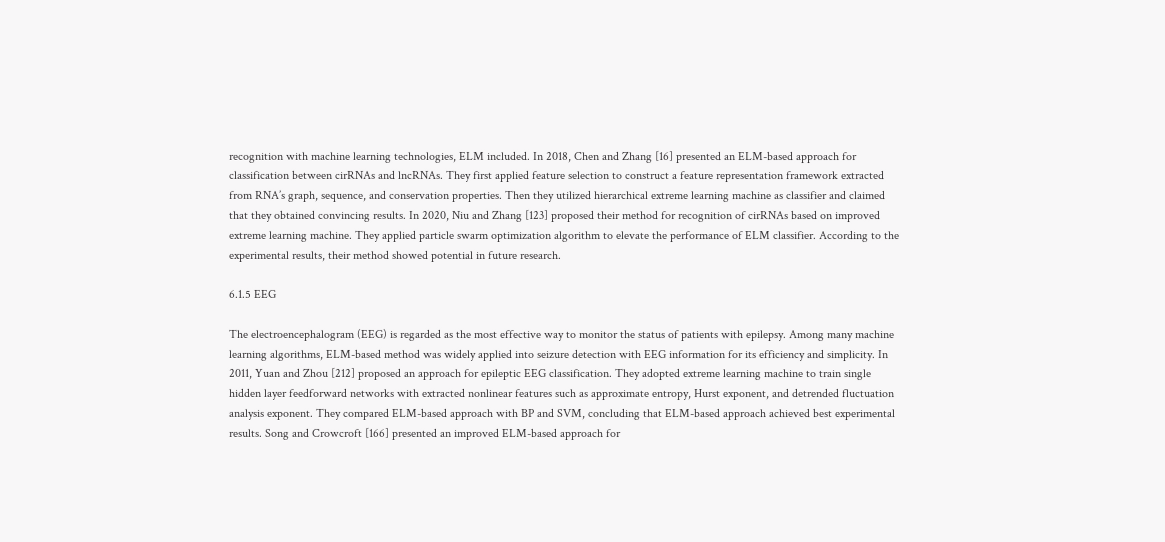recognition with machine learning technologies, ELM included. In 2018, Chen and Zhang [16] presented an ELM-based approach for classification between cirRNAs and lncRNAs. They first applied feature selection to construct a feature representation framework extracted from RNA’s graph, sequence, and conservation properties. Then they utilized hierarchical extreme learning machine as classifier and claimed that they obtained convincing results. In 2020, Niu and Zhang [123] proposed their method for recognition of cirRNAs based on improved extreme learning machine. They applied particle swarm optimization algorithm to elevate the performance of ELM classifier. According to the experimental results, their method showed potential in future research.

6.1.5 EEG

The electroencephalogram (EEG) is regarded as the most effective way to monitor the status of patients with epilepsy. Among many machine learning algorithms, ELM-based method was widely applied into seizure detection with EEG information for its efficiency and simplicity. In 2011, Yuan and Zhou [212] proposed an approach for epileptic EEG classification. They adopted extreme learning machine to train single hidden layer feedforward networks with extracted nonlinear features such as approximate entropy, Hurst exponent, and detrended fluctuation analysis exponent. They compared ELM-based approach with BP and SVM, concluding that ELM-based approach achieved best experimental results. Song and Crowcroft [166] presented an improved ELM-based approach for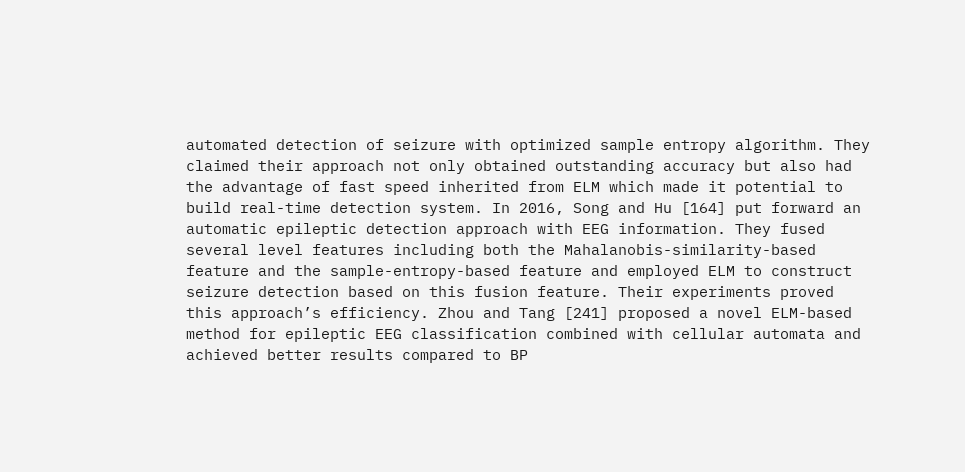automated detection of seizure with optimized sample entropy algorithm. They claimed their approach not only obtained outstanding accuracy but also had the advantage of fast speed inherited from ELM which made it potential to build real-time detection system. In 2016, Song and Hu [164] put forward an automatic epileptic detection approach with EEG information. They fused several level features including both the Mahalanobis-similarity-based feature and the sample-entropy-based feature and employed ELM to construct seizure detection based on this fusion feature. Their experiments proved this approach’s efficiency. Zhou and Tang [241] proposed a novel ELM-based method for epileptic EEG classification combined with cellular automata and achieved better results compared to BP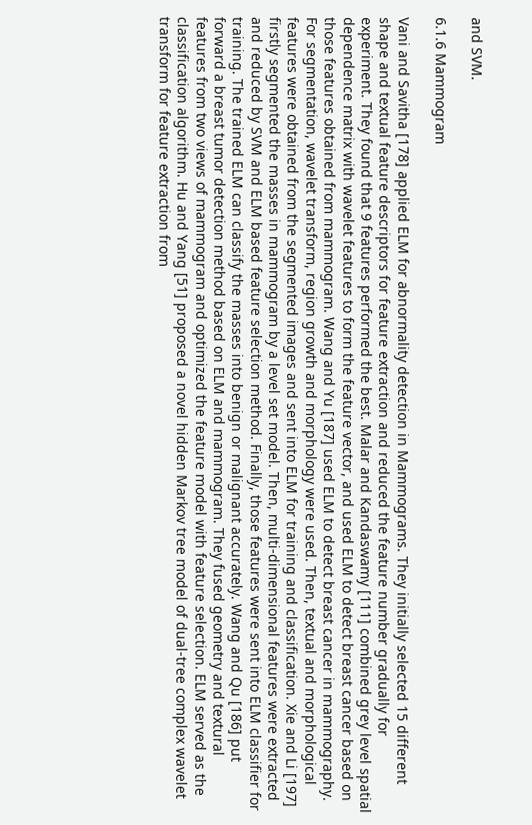and SVM.

6.1.6 Mammogram

Vani and Savitha [178] applied ELM for abnormality detection in Mammograms. They initially selected 15 different shape and textual feature descriptors for feature extraction and reduced the feature number gradually for experiment. They found that 9 features performed the best. Malar and Kandaswamy [111] combined grey level spatial dependence matrix with wavelet features to form the feature vector, and used ELM to detect breast cancer based on those features obtained from mammogram. Wang and Yu [187] used ELM to detect breast cancer in mammography. For segmentation, wavelet transform, region growth and morphology were used. Then, textual and morphological features were obtained from the segmented images and sent into ELM for training and classification. Xie and Li [197] firstly segmented the masses in mammogram by a level set model. Then, multi-dimensional features were extracted and reduced by SVM and ELM based feature selection method. Finally, those features were sent into ELM classifier for training. The trained ELM can classify the masses into benign or malignant accurately. Wang and Qu [186] put forward a breast tumor detection method based on ELM and mammogram. They fused geometry and textural features from two views of mammogram and optimized the feature model with feature selection. ELM served as the classification algorithm. Hu and Yang [51] proposed a novel hidden Markov tree model of dual-tree complex wavelet transform for feature extraction from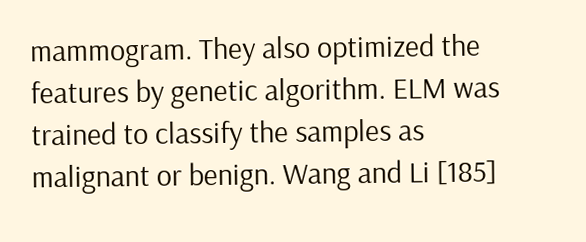mammogram. They also optimized the features by genetic algorithm. ELM was trained to classify the samples as malignant or benign. Wang and Li [185]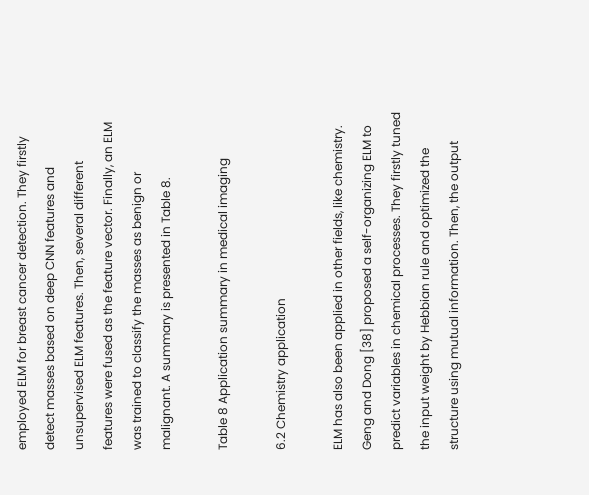employed ELM for breast cancer detection. They firstly detect masses based on deep CNN features and unsupervised ELM features. Then, several different features were fused as the feature vector. Finally, an ELM was trained to classify the masses as benign or malignant. A summary is presented in Table 8.

Table 8 Application summary in medical imaging

6.2 Chemistry application

ELM has also been applied in other fields, like chemistry. Geng and Dong [38] proposed a self-organizing ELM to predict variables in chemical processes. They firstly tuned the input weight by Hebbian rule and optimized the structure using mutual information. Then, the output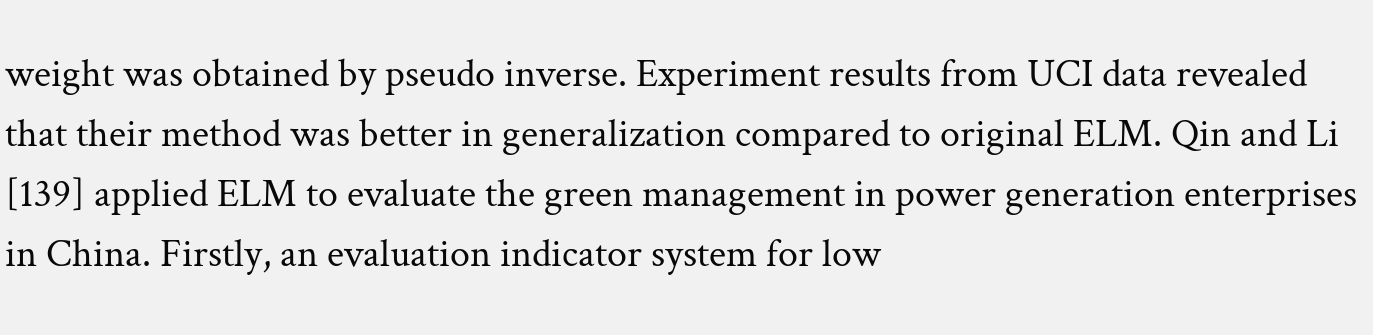weight was obtained by pseudo inverse. Experiment results from UCI data revealed that their method was better in generalization compared to original ELM. Qin and Li [139] applied ELM to evaluate the green management in power generation enterprises in China. Firstly, an evaluation indicator system for low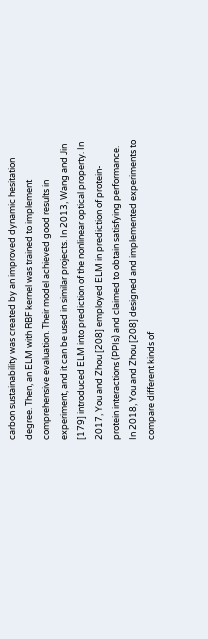carbon sustainability was created by an improved dynamic hesitation degree. Then, an ELM with RBF kernel was trained to implement comprehensive evaluation. Their model achieved good results in experiment, and it can be used in similar projects. In 2013, Wang and Jin [179] introduced ELM into prediction of the nonlinear optical property. In 2017, You and Zhou [208] employed ELM in prediction of protein-protein interactions (PPIs) and claimed to obtain satisfying performance. In 2018, You and Zhou [208] designed and implemented experiments to compare different kinds of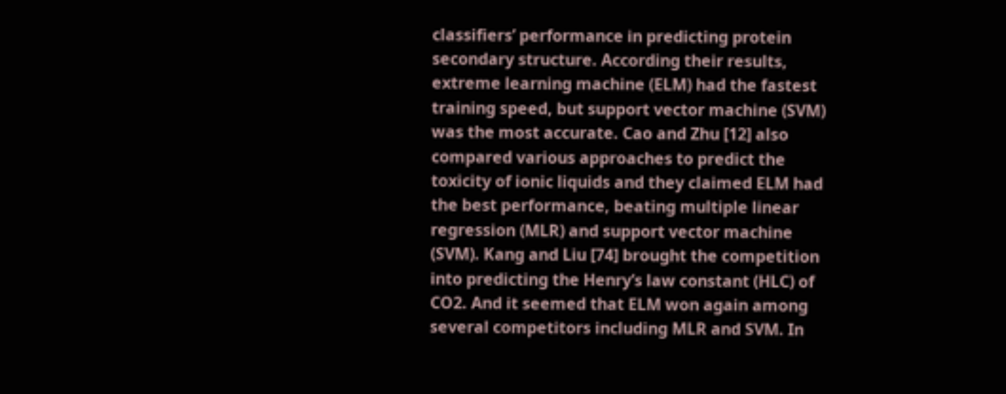classifiers’ performance in predicting protein secondary structure. According their results, extreme learning machine (ELM) had the fastest training speed, but support vector machine (SVM) was the most accurate. Cao and Zhu [12] also compared various approaches to predict the toxicity of ionic liquids and they claimed ELM had the best performance, beating multiple linear regression (MLR) and support vector machine (SVM). Kang and Liu [74] brought the competition into predicting the Henry’s law constant (HLC) of CO2. And it seemed that ELM won again among several competitors including MLR and SVM. In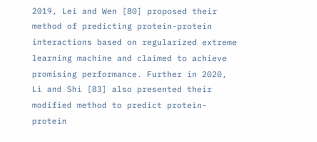2019, Lei and Wen [80] proposed their method of predicting protein-protein interactions based on regularized extreme learning machine and claimed to achieve promising performance. Further in 2020, Li and Shi [83] also presented their modified method to predict protein-protein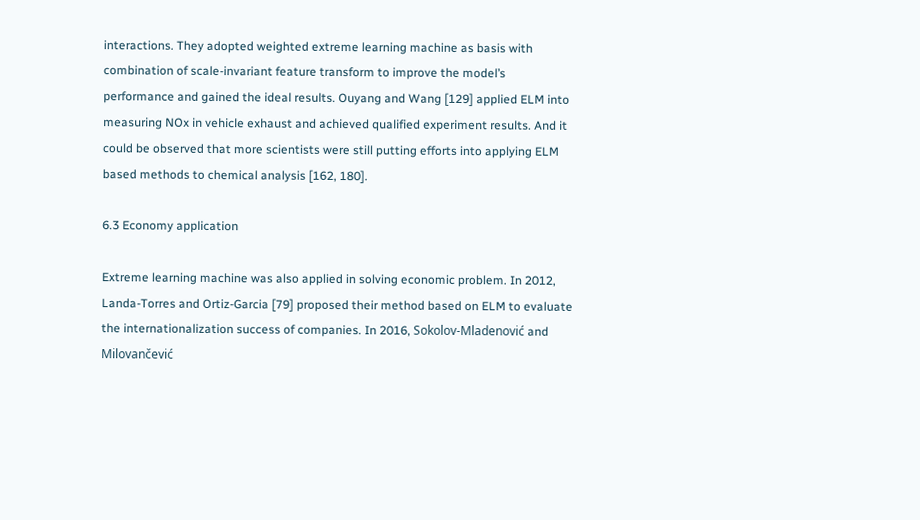interactions. They adopted weighted extreme learning machine as basis with combination of scale-invariant feature transform to improve the model’s performance and gained the ideal results. Ouyang and Wang [129] applied ELM into measuring NOx in vehicle exhaust and achieved qualified experiment results. And it could be observed that more scientists were still putting efforts into applying ELM based methods to chemical analysis [162, 180].

6.3 Economy application

Extreme learning machine was also applied in solving economic problem. In 2012, Landa-Torres and Ortiz-Garcia [79] proposed their method based on ELM to evaluate the internationalization success of companies. In 2016, Sokolov-Mladenović and Milovančević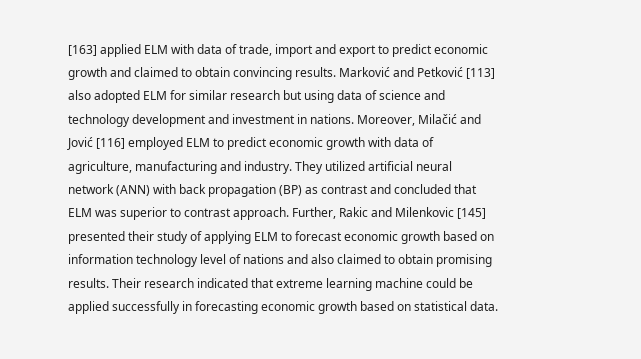[163] applied ELM with data of trade, import and export to predict economic growth and claimed to obtain convincing results. Marković and Petković [113] also adopted ELM for similar research but using data of science and technology development and investment in nations. Moreover, Milačić and Jović [116] employed ELM to predict economic growth with data of agriculture, manufacturing and industry. They utilized artificial neural network (ANN) with back propagation (BP) as contrast and concluded that ELM was superior to contrast approach. Further, Rakic and Milenkovic [145] presented their study of applying ELM to forecast economic growth based on information technology level of nations and also claimed to obtain promising results. Their research indicated that extreme learning machine could be applied successfully in forecasting economic growth based on statistical data.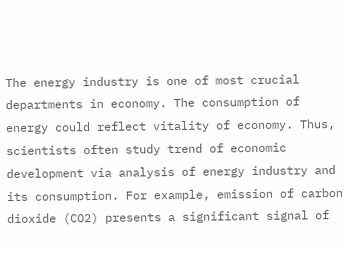The energy industry is one of most crucial departments in economy. The consumption of energy could reflect vitality of economy. Thus, scientists often study trend of economic development via analysis of energy industry and its consumption. For example, emission of carbon dioxide (CO2) presents a significant signal of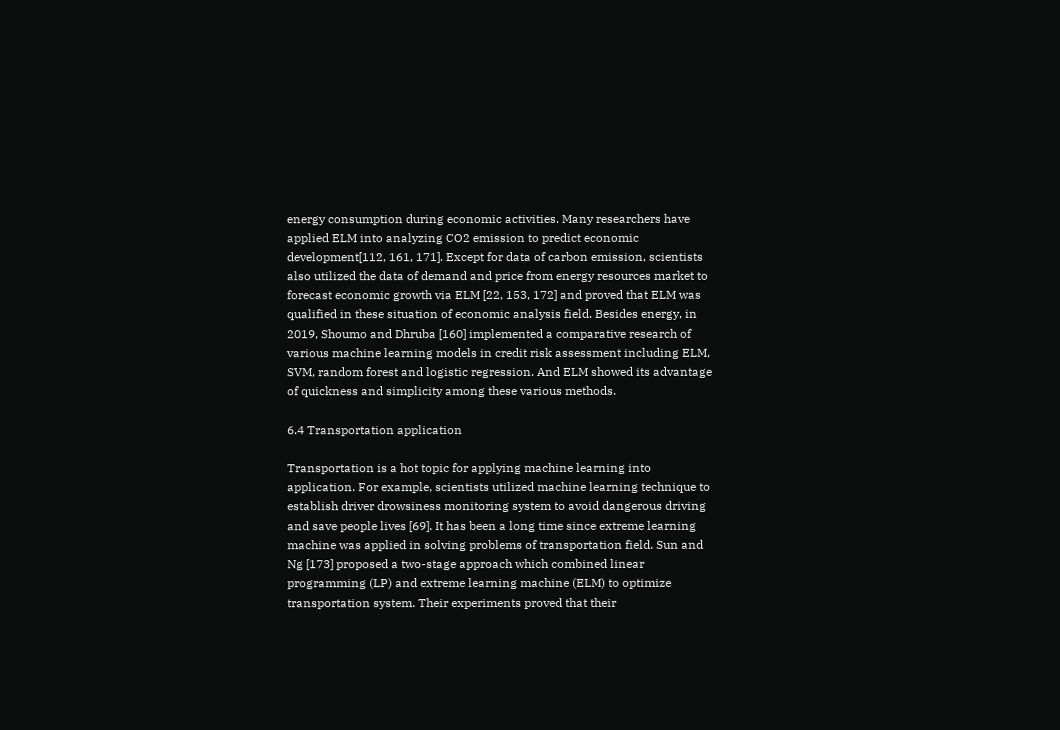energy consumption during economic activities. Many researchers have applied ELM into analyzing CO2 emission to predict economic development[112, 161, 171]. Except for data of carbon emission, scientists also utilized the data of demand and price from energy resources market to forecast economic growth via ELM [22, 153, 172] and proved that ELM was qualified in these situation of economic analysis field. Besides energy, in 2019, Shoumo and Dhruba [160] implemented a comparative research of various machine learning models in credit risk assessment including ELM, SVM, random forest and logistic regression. And ELM showed its advantage of quickness and simplicity among these various methods.

6.4 Transportation application

Transportation is a hot topic for applying machine learning into application. For example, scientists utilized machine learning technique to establish driver drowsiness monitoring system to avoid dangerous driving and save people lives [69]. It has been a long time since extreme learning machine was applied in solving problems of transportation field. Sun and Ng [173] proposed a two-stage approach which combined linear programming (LP) and extreme learning machine (ELM) to optimize transportation system. Their experiments proved that their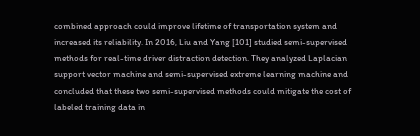combined approach could improve lifetime of transportation system and increased its reliability. In 2016, Liu and Yang [101] studied semi-supervised methods for real-time driver distraction detection. They analyzed Laplacian support vector machine and semi-supervised extreme learning machine and concluded that these two semi-supervised methods could mitigate the cost of labeled training data in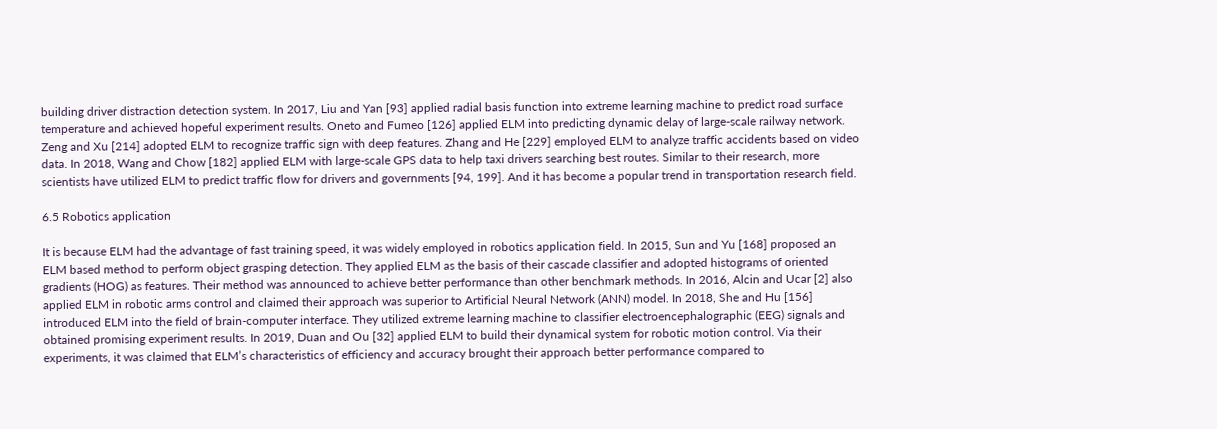building driver distraction detection system. In 2017, Liu and Yan [93] applied radial basis function into extreme learning machine to predict road surface temperature and achieved hopeful experiment results. Oneto and Fumeo [126] applied ELM into predicting dynamic delay of large-scale railway network. Zeng and Xu [214] adopted ELM to recognize traffic sign with deep features. Zhang and He [229] employed ELM to analyze traffic accidents based on video data. In 2018, Wang and Chow [182] applied ELM with large-scale GPS data to help taxi drivers searching best routes. Similar to their research, more scientists have utilized ELM to predict traffic flow for drivers and governments [94, 199]. And it has become a popular trend in transportation research field.

6.5 Robotics application

It is because ELM had the advantage of fast training speed, it was widely employed in robotics application field. In 2015, Sun and Yu [168] proposed an ELM based method to perform object grasping detection. They applied ELM as the basis of their cascade classifier and adopted histograms of oriented gradients (HOG) as features. Their method was announced to achieve better performance than other benchmark methods. In 2016, Alcin and Ucar [2] also applied ELM in robotic arms control and claimed their approach was superior to Artificial Neural Network (ANN) model. In 2018, She and Hu [156] introduced ELM into the field of brain-computer interface. They utilized extreme learning machine to classifier electroencephalographic (EEG) signals and obtained promising experiment results. In 2019, Duan and Ou [32] applied ELM to build their dynamical system for robotic motion control. Via their experiments, it was claimed that ELM’s characteristics of efficiency and accuracy brought their approach better performance compared to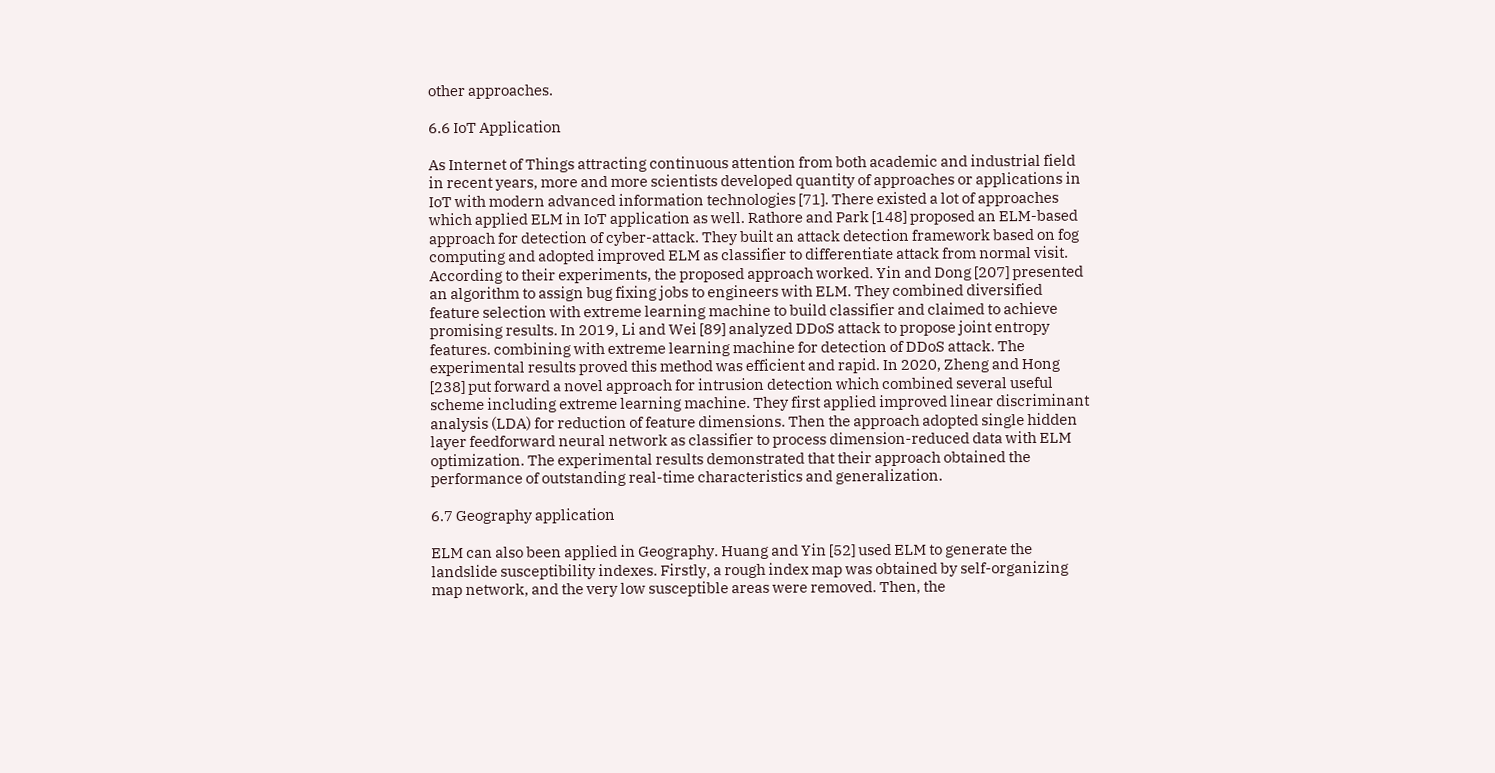other approaches.

6.6 IoT Application

As Internet of Things attracting continuous attention from both academic and industrial field in recent years, more and more scientists developed quantity of approaches or applications in IoT with modern advanced information technologies [71]. There existed a lot of approaches which applied ELM in IoT application as well. Rathore and Park [148] proposed an ELM-based approach for detection of cyber-attack. They built an attack detection framework based on fog computing and adopted improved ELM as classifier to differentiate attack from normal visit. According to their experiments, the proposed approach worked. Yin and Dong [207] presented an algorithm to assign bug fixing jobs to engineers with ELM. They combined diversified feature selection with extreme learning machine to build classifier and claimed to achieve promising results. In 2019, Li and Wei [89] analyzed DDoS attack to propose joint entropy features. combining with extreme learning machine for detection of DDoS attack. The experimental results proved this method was efficient and rapid. In 2020, Zheng and Hong [238] put forward a novel approach for intrusion detection which combined several useful scheme including extreme learning machine. They first applied improved linear discriminant analysis (LDA) for reduction of feature dimensions. Then the approach adopted single hidden layer feedforward neural network as classifier to process dimension-reduced data with ELM optimization. The experimental results demonstrated that their approach obtained the performance of outstanding real-time characteristics and generalization.

6.7 Geography application

ELM can also been applied in Geography. Huang and Yin [52] used ELM to generate the landslide susceptibility indexes. Firstly, a rough index map was obtained by self-organizing map network, and the very low susceptible areas were removed. Then, the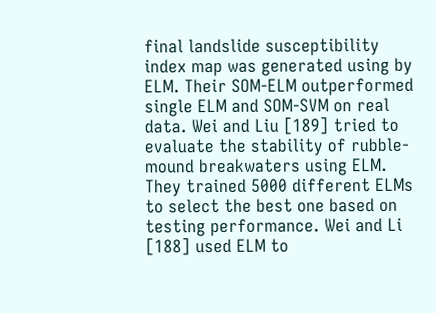final landslide susceptibility index map was generated using by ELM. Their SOM-ELM outperformed single ELM and SOM-SVM on real data. Wei and Liu [189] tried to evaluate the stability of rubble-mound breakwaters using ELM. They trained 5000 different ELMs to select the best one based on testing performance. Wei and Li [188] used ELM to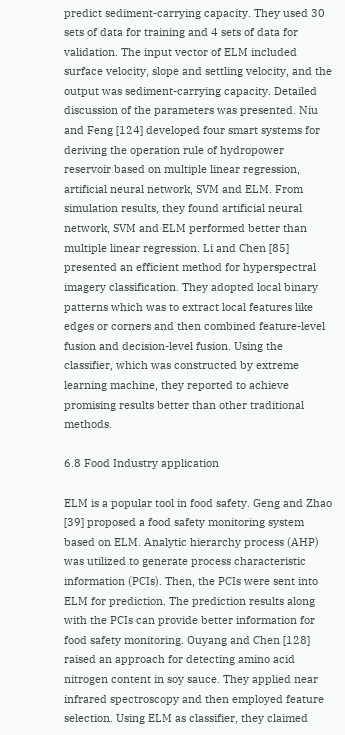predict sediment-carrying capacity. They used 30 sets of data for training and 4 sets of data for validation. The input vector of ELM included surface velocity, slope and settling velocity, and the output was sediment-carrying capacity. Detailed discussion of the parameters was presented. Niu and Feng [124] developed four smart systems for deriving the operation rule of hydropower reservoir based on multiple linear regression, artificial neural network, SVM and ELM. From simulation results, they found artificial neural network, SVM and ELM performed better than multiple linear regression. Li and Chen [85] presented an efficient method for hyperspectral imagery classification. They adopted local binary patterns which was to extract local features like edges or corners and then combined feature-level fusion and decision-level fusion. Using the classifier, which was constructed by extreme learning machine, they reported to achieve promising results better than other traditional methods.

6.8 Food Industry application

ELM is a popular tool in food safety. Geng and Zhao [39] proposed a food safety monitoring system based on ELM. Analytic hierarchy process (AHP) was utilized to generate process characteristic information (PCIs). Then, the PCIs were sent into ELM for prediction. The prediction results along with the PCIs can provide better information for food safety monitoring. Ouyang and Chen [128] raised an approach for detecting amino acid nitrogen content in soy sauce. They applied near infrared spectroscopy and then employed feature selection. Using ELM as classifier, they claimed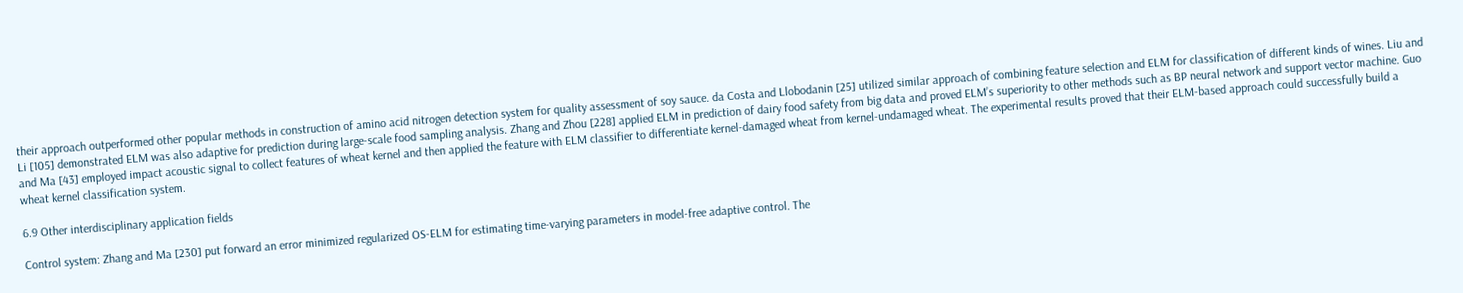their approach outperformed other popular methods in construction of amino acid nitrogen detection system for quality assessment of soy sauce. da Costa and Llobodanin [25] utilized similar approach of combining feature selection and ELM for classification of different kinds of wines. Liu and Li [105] demonstrated ELM was also adaptive for prediction during large-scale food sampling analysis. Zhang and Zhou [228] applied ELM in prediction of dairy food safety from big data and proved ELM’s superiority to other methods such as BP neural network and support vector machine. Guo and Ma [43] employed impact acoustic signal to collect features of wheat kernel and then applied the feature with ELM classifier to differentiate kernel-damaged wheat from kernel-undamaged wheat. The experimental results proved that their ELM-based approach could successfully build a wheat kernel classification system.

6.9 Other interdisciplinary application fields

Control system: Zhang and Ma [230] put forward an error minimized regularized OS-ELM for estimating time-varying parameters in model-free adaptive control. The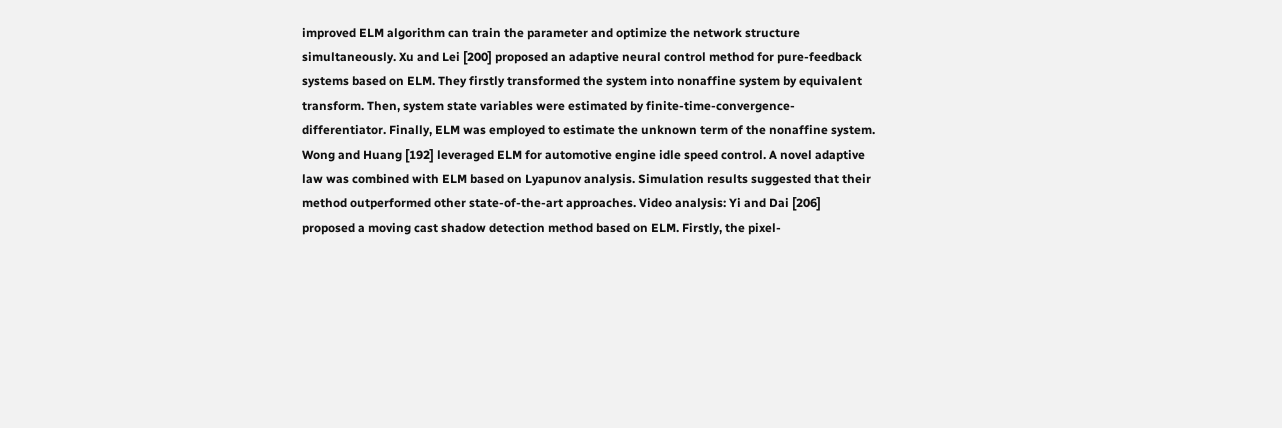improved ELM algorithm can train the parameter and optimize the network structure simultaneously. Xu and Lei [200] proposed an adaptive neural control method for pure-feedback systems based on ELM. They firstly transformed the system into nonaffine system by equivalent transform. Then, system state variables were estimated by finite-time-convergence-differentiator. Finally, ELM was employed to estimate the unknown term of the nonaffine system. Wong and Huang [192] leveraged ELM for automotive engine idle speed control. A novel adaptive law was combined with ELM based on Lyapunov analysis. Simulation results suggested that their method outperformed other state-of-the-art approaches. Video analysis: Yi and Dai [206] proposed a moving cast shadow detection method based on ELM. Firstly, the pixel-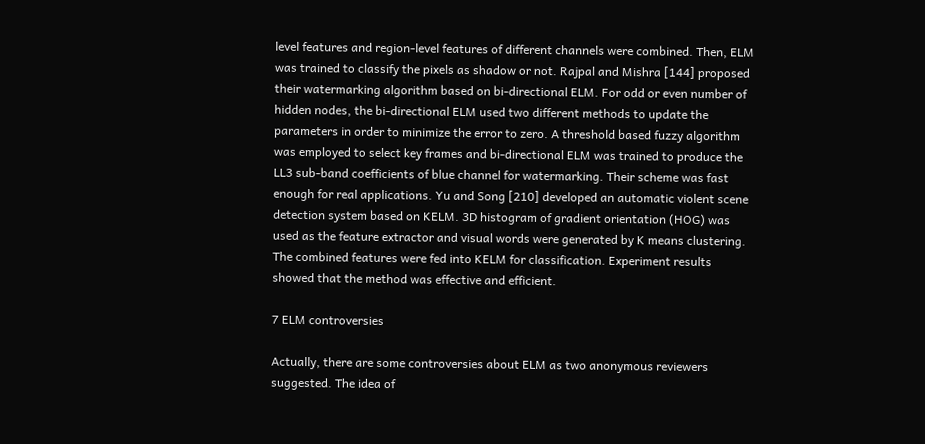level features and region-level features of different channels were combined. Then, ELM was trained to classify the pixels as shadow or not. Rajpal and Mishra [144] proposed their watermarking algorithm based on bi-directional ELM. For odd or even number of hidden nodes, the bi-directional ELM used two different methods to update the parameters in order to minimize the error to zero. A threshold based fuzzy algorithm was employed to select key frames and bi-directional ELM was trained to produce the LL3 sub-band coefficients of blue channel for watermarking. Their scheme was fast enough for real applications. Yu and Song [210] developed an automatic violent scene detection system based on KELM. 3D histogram of gradient orientation (HOG) was used as the feature extractor and visual words were generated by K means clustering. The combined features were fed into KELM for classification. Experiment results showed that the method was effective and efficient.

7 ELM controversies

Actually, there are some controversies about ELM as two anonymous reviewers suggested. The idea of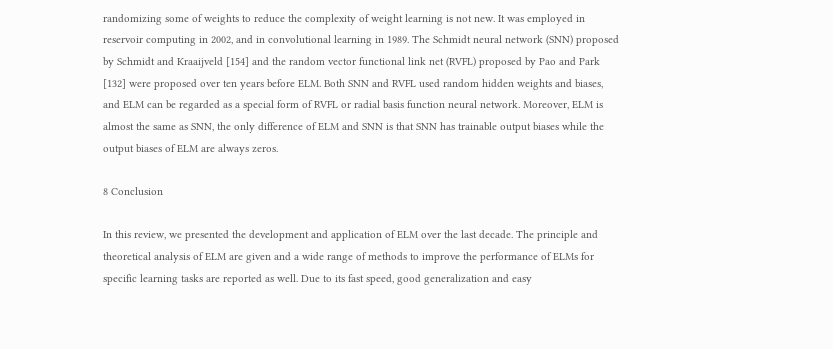randomizing some of weights to reduce the complexity of weight learning is not new. It was employed in reservoir computing in 2002, and in convolutional learning in 1989. The Schmidt neural network (SNN) proposed by Schmidt and Kraaijveld [154] and the random vector functional link net (RVFL) proposed by Pao and Park [132] were proposed over ten years before ELM. Both SNN and RVFL used random hidden weights and biases, and ELM can be regarded as a special form of RVFL or radial basis function neural network. Moreover, ELM is almost the same as SNN, the only difference of ELM and SNN is that SNN has trainable output biases while the output biases of ELM are always zeros.

8 Conclusion

In this review, we presented the development and application of ELM over the last decade. The principle and theoretical analysis of ELM are given and a wide range of methods to improve the performance of ELMs for specific learning tasks are reported as well. Due to its fast speed, good generalization and easy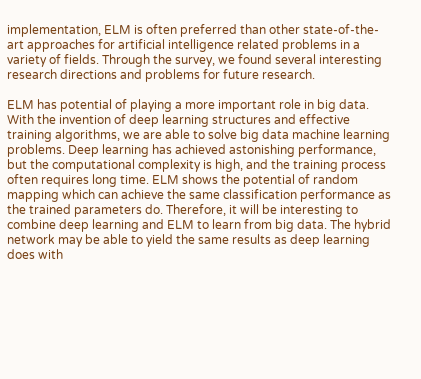implementation, ELM is often preferred than other state-of-the-art approaches for artificial intelligence related problems in a variety of fields. Through the survey, we found several interesting research directions and problems for future research.

ELM has potential of playing a more important role in big data. With the invention of deep learning structures and effective training algorithms, we are able to solve big data machine learning problems. Deep learning has achieved astonishing performance, but the computational complexity is high, and the training process often requires long time. ELM shows the potential of random mapping which can achieve the same classification performance as the trained parameters do. Therefore, it will be interesting to combine deep learning and ELM to learn from big data. The hybrid network may be able to yield the same results as deep learning does with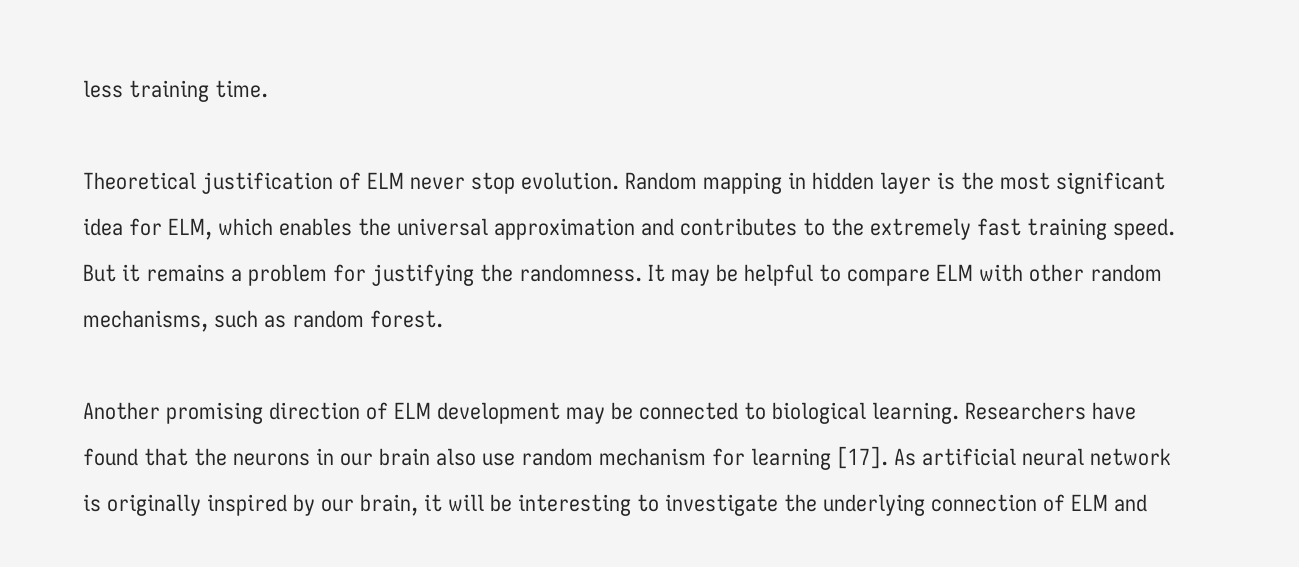less training time.

Theoretical justification of ELM never stop evolution. Random mapping in hidden layer is the most significant idea for ELM, which enables the universal approximation and contributes to the extremely fast training speed. But it remains a problem for justifying the randomness. It may be helpful to compare ELM with other random mechanisms, such as random forest.

Another promising direction of ELM development may be connected to biological learning. Researchers have found that the neurons in our brain also use random mechanism for learning [17]. As artificial neural network is originally inspired by our brain, it will be interesting to investigate the underlying connection of ELM and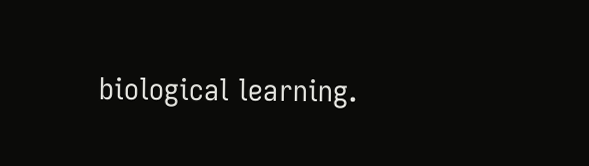biological learning.